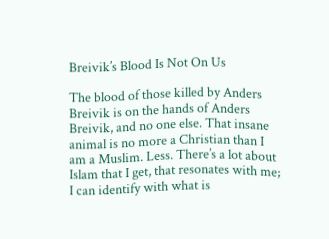Breivik’s Blood Is Not On Us

The blood of those killed by Anders Breivik is on the hands of Anders Breivik, and no one else. That insane animal is no more a Christian than I am a Muslim. Less. There’s a lot about Islam that I get, that resonates with me; I can identify with what is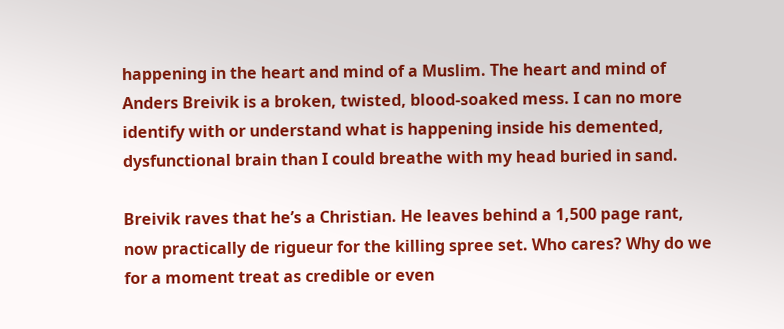happening in the heart and mind of a Muslim. The heart and mind of Anders Breivik is a broken, twisted, blood-soaked mess. I can no more identify with or understand what is happening inside his demented, dysfunctional brain than I could breathe with my head buried in sand.

Breivik raves that he’s a Christian. He leaves behind a 1,500 page rant, now practically de rigueur for the killing spree set. Who cares? Why do we for a moment treat as credible or even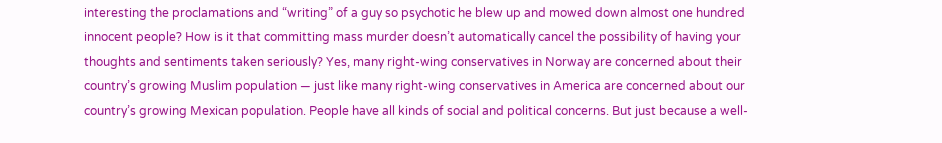interesting the proclamations and “writing” of a guy so psychotic he blew up and mowed down almost one hundred innocent people? How is it that committing mass murder doesn’t automatically cancel the possibility of having your thoughts and sentiments taken seriously? Yes, many right-wing conservatives in Norway are concerned about their country’s growing Muslim population — just like many right-wing conservatives in America are concerned about our country’s growing Mexican population. People have all kinds of social and political concerns. But just because a well-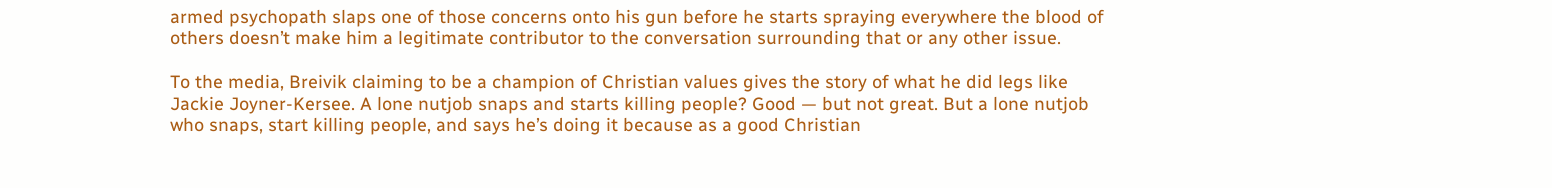armed psychopath slaps one of those concerns onto his gun before he starts spraying everywhere the blood of others doesn’t make him a legitimate contributor to the conversation surrounding that or any other issue.

To the media, Breivik claiming to be a champion of Christian values gives the story of what he did legs like Jackie Joyner-Kersee. A lone nutjob snaps and starts killing people? Good — but not great. But a lone nutjob who snaps, start killing people, and says he’s doing it because as a good Christian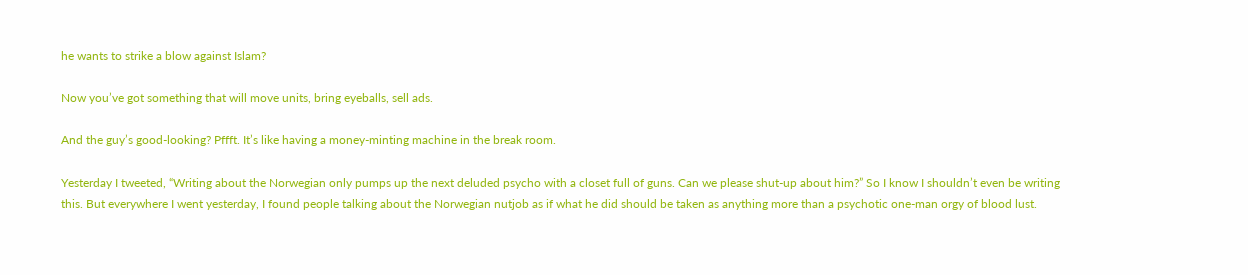he wants to strike a blow against Islam?

Now you’ve got something that will move units, bring eyeballs, sell ads.

And the guy’s good-looking? Pffft. It’s like having a money-minting machine in the break room.

Yesterday I tweeted, “Writing about the Norwegian only pumps up the next deluded psycho with a closet full of guns. Can we please shut-up about him?” So I know I shouldn’t even be writing this. But everywhere I went yesterday, I found people talking about the Norwegian nutjob as if what he did should be taken as anything more than a psychotic one-man orgy of blood lust.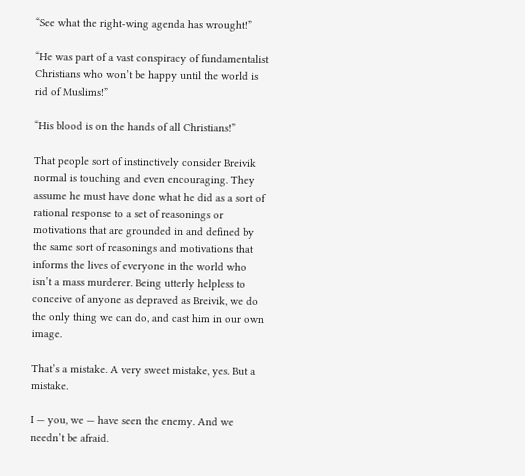“See what the right-wing agenda has wrought!”

“He was part of a vast conspiracy of fundamentalist Christians who won’t be happy until the world is rid of Muslims!”

“His blood is on the hands of all Christians!”

That people sort of instinctively consider Breivik normal is touching and even encouraging. They assume he must have done what he did as a sort of rational response to a set of reasonings or motivations that are grounded in and defined by the same sort of reasonings and motivations that informs the lives of everyone in the world who isn’t a mass murderer. Being utterly helpless to conceive of anyone as depraved as Breivik, we do the only thing we can do, and cast him in our own image.

That’s a mistake. A very sweet mistake, yes. But a mistake.

I — you, we — have seen the enemy. And we needn’t be afraid.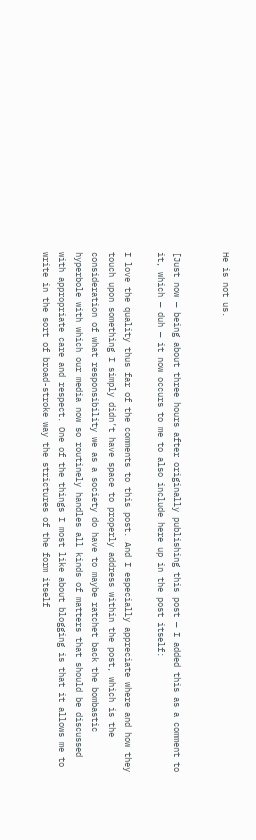He is not us.


[Just now — being about three hours after originally publishing this post — I added this as a comment to it, which — duh — it now occurs to me to also include here up in the post itself:

I love the quality thus far of the comments to this post. And I especially appreciate where and how they touch upon something I simply didn’t have space to properly address within the post, which is the consideration of what responsibility we as a society do have to maybe ratchet back the bombastic hyperbole with which our media now so routinely handles all kinds of matters that should be discussed with appropriate care and respect. One of the things I most like about blogging is that it allows me to write in the sort of broad-stroke way the strictures of the form itself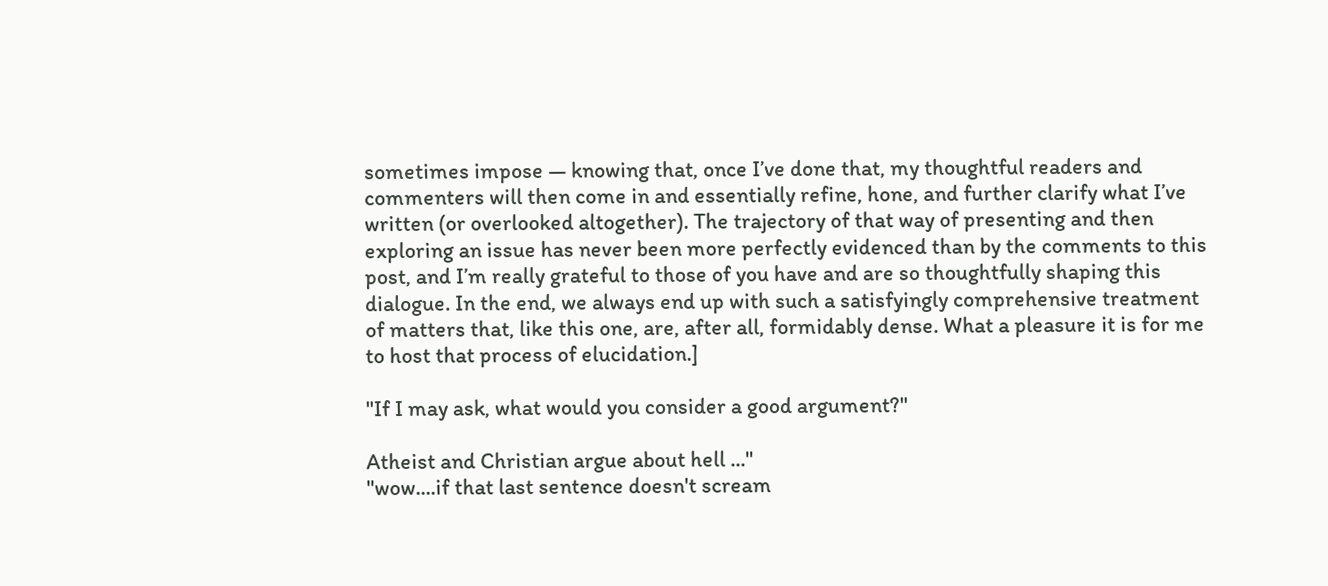sometimes impose — knowing that, once I’ve done that, my thoughtful readers and commenters will then come in and essentially refine, hone, and further clarify what I’ve written (or overlooked altogether). The trajectory of that way of presenting and then exploring an issue has never been more perfectly evidenced than by the comments to this post, and I’m really grateful to those of you have and are so thoughtfully shaping this dialogue. In the end, we always end up with such a satisfyingly comprehensive treatment of matters that, like this one, are, after all, formidably dense. What a pleasure it is for me to host that process of elucidation.]

"If I may ask, what would you consider a good argument?"

Atheist and Christian argue about hell ..."
"wow....if that last sentence doesn't scream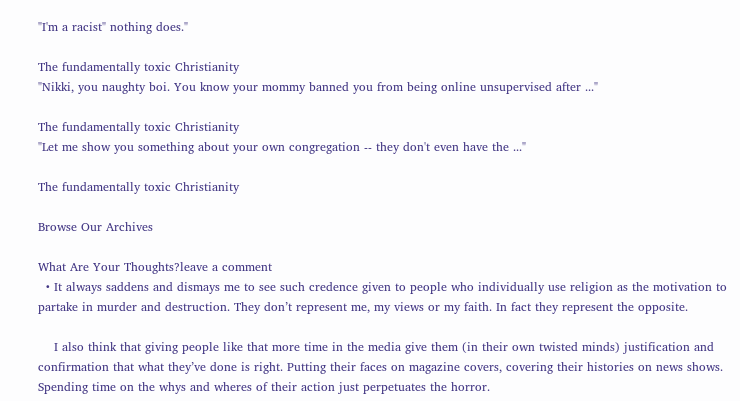"I'm a racist" nothing does."

The fundamentally toxic Christianity
"Nikki, you naughty boi. You know your mommy banned you from being online unsupervised after ..."

The fundamentally toxic Christianity
"Let me show you something about your own congregation -- they don't even have the ..."

The fundamentally toxic Christianity

Browse Our Archives

What Are Your Thoughts?leave a comment
  • It always saddens and dismays me to see such credence given to people who individually use religion as the motivation to partake in murder and destruction. They don’t represent me, my views or my faith. In fact they represent the opposite.

    I also think that giving people like that more time in the media give them (in their own twisted minds) justification and confirmation that what they’ve done is right. Putting their faces on magazine covers, covering their histories on news shows. Spending time on the whys and wheres of their action just perpetuates the horror.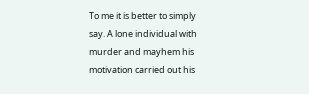To me it is better to simply say. A lone individual with murder and mayhem his motivation carried out his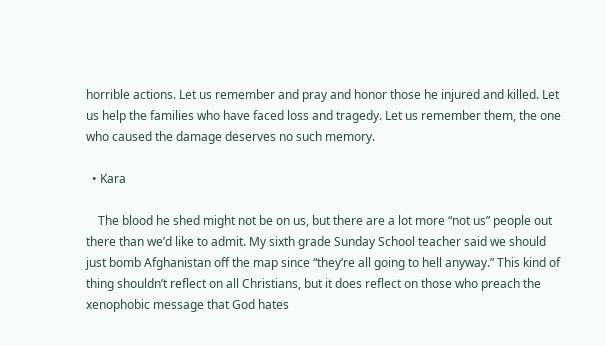horrible actions. Let us remember and pray and honor those he injured and killed. Let us help the families who have faced loss and tragedy. Let us remember them, the one who caused the damage deserves no such memory.

  • Kara

    The blood he shed might not be on us, but there are a lot more “not us” people out there than we’d like to admit. My sixth grade Sunday School teacher said we should just bomb Afghanistan off the map since “they’re all going to hell anyway.” This kind of thing shouldn’t reflect on all Christians, but it does reflect on those who preach the xenophobic message that God hates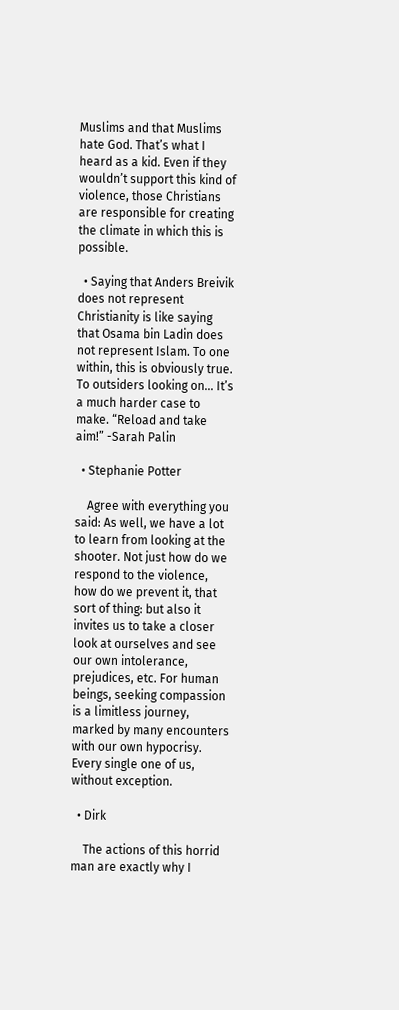Muslims and that Muslims hate God. That’s what I heard as a kid. Even if they wouldn’t support this kind of violence, those Christians are responsible for creating the climate in which this is possible.

  • Saying that Anders Breivik does not represent Christianity is like saying that Osama bin Ladin does not represent Islam. To one within, this is obviously true. To outsiders looking on… It’s a much harder case to make. “Reload and take aim!” -Sarah Palin

  • Stephanie Potter

    Agree with everything you said: As well, we have a lot to learn from looking at the shooter. Not just how do we respond to the violence, how do we prevent it, that sort of thing: but also it invites us to take a closer look at ourselves and see our own intolerance, prejudices, etc. For human beings, seeking compassion is a limitless journey, marked by many encounters with our own hypocrisy. Every single one of us, without exception.

  • Dirk

    The actions of this horrid man are exactly why I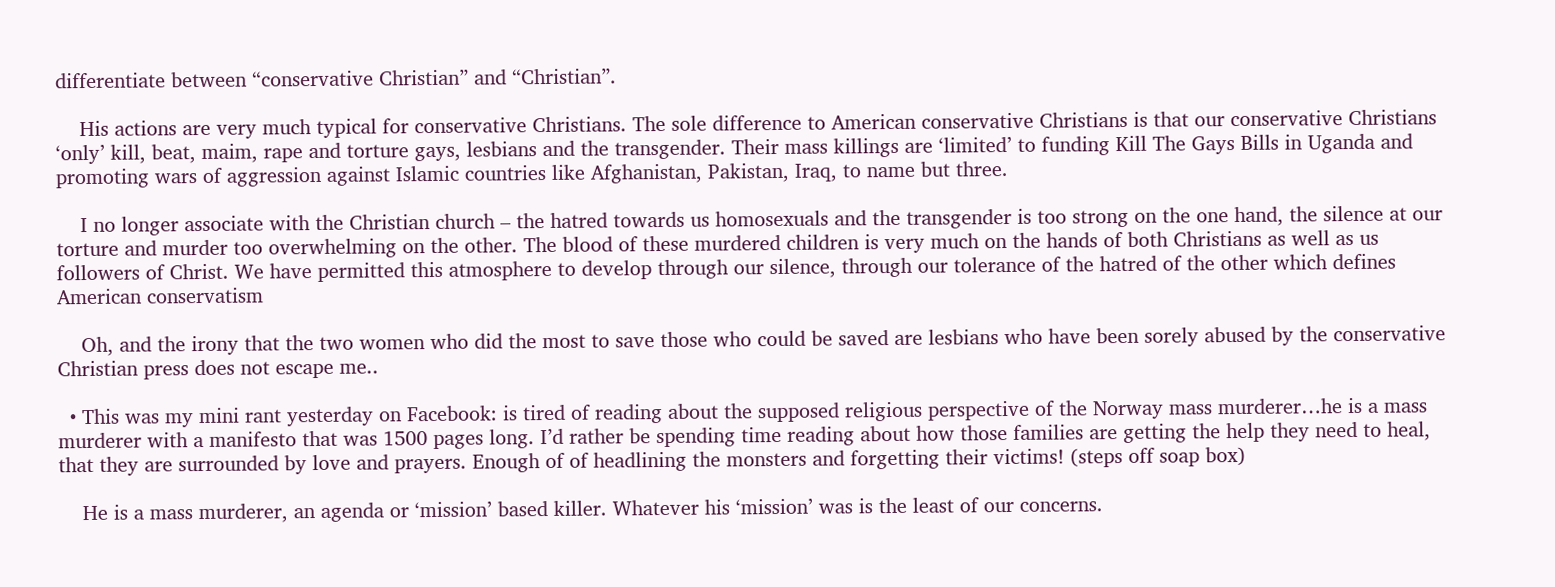differentiate between “conservative Christian” and “Christian”.

    His actions are very much typical for conservative Christians. The sole difference to American conservative Christians is that our conservative Christians ‘only’ kill, beat, maim, rape and torture gays, lesbians and the transgender. Their mass killings are ‘limited’ to funding Kill The Gays Bills in Uganda and promoting wars of aggression against Islamic countries like Afghanistan, Pakistan, Iraq, to name but three.

    I no longer associate with the Christian church – the hatred towards us homosexuals and the transgender is too strong on the one hand, the silence at our torture and murder too overwhelming on the other. The blood of these murdered children is very much on the hands of both Christians as well as us followers of Christ. We have permitted this atmosphere to develop through our silence, through our tolerance of the hatred of the other which defines American conservatism

    Oh, and the irony that the two women who did the most to save those who could be saved are lesbians who have been sorely abused by the conservative Christian press does not escape me..

  • This was my mini rant yesterday on Facebook: is tired of reading about the supposed religious perspective of the Norway mass murderer…he is a mass murderer with a manifesto that was 1500 pages long. I’d rather be spending time reading about how those families are getting the help they need to heal, that they are surrounded by love and prayers. Enough of of headlining the monsters and forgetting their victims! (steps off soap box)

    He is a mass murderer, an agenda or ‘mission’ based killer. Whatever his ‘mission’ was is the least of our concerns.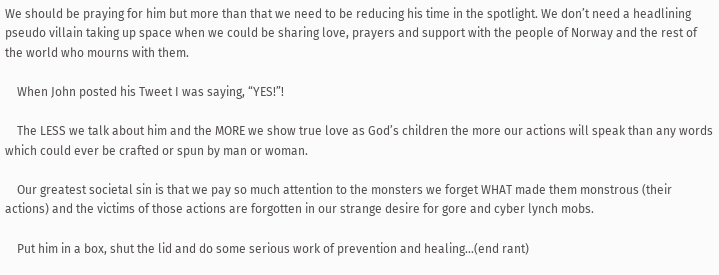We should be praying for him but more than that we need to be reducing his time in the spotlight. We don’t need a headlining pseudo villain taking up space when we could be sharing love, prayers and support with the people of Norway and the rest of the world who mourns with them.

    When John posted his Tweet I was saying, “YES!”!

    The LESS we talk about him and the MORE we show true love as God’s children the more our actions will speak than any words which could ever be crafted or spun by man or woman.

    Our greatest societal sin is that we pay so much attention to the monsters we forget WHAT made them monstrous (their actions) and the victims of those actions are forgotten in our strange desire for gore and cyber lynch mobs.

    Put him in a box, shut the lid and do some serious work of prevention and healing…(end rant)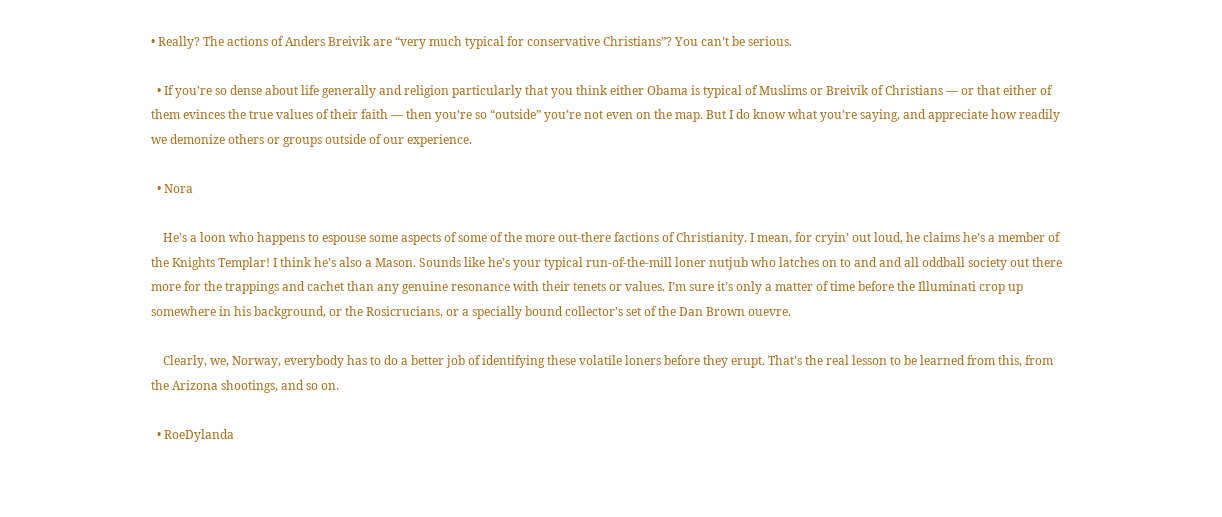• Really? The actions of Anders Breivik are “very much typical for conservative Christians”? You can’t be serious.

  • If you’re so dense about life generally and religion particularly that you think either Obama is typical of Muslims or Breivik of Christians — or that either of them evinces the true values of their faith — then you’re so “outside” you’re not even on the map. But I do know what you’re saying, and appreciate how readily we demonize others or groups outside of our experience.

  • Nora

    He’s a loon who happens to espouse some aspects of some of the more out-there factions of Christianity. I mean, for cryin’ out loud, he claims he’s a member of the Knights Templar! I think he’s also a Mason. Sounds like he’s your typical run-of-the-mill loner nutjub who latches on to and and all oddball society out there more for the trappings and cachet than any genuine resonance with their tenets or values. I’m sure it’s only a matter of time before the Illuminati crop up somewhere in his background, or the Rosicrucians, or a specially bound collector’s set of the Dan Brown ouevre.

    Clearly, we, Norway, everybody has to do a better job of identifying these volatile loners before they erupt. That’s the real lesson to be learned from this, from the Arizona shootings, and so on.

  • RoeDylanda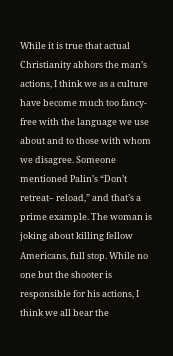While it is true that actual Christianity abhors the man’s actions, I think we as a culture have become much too fancy-free with the language we use about and to those with whom we disagree. Someone mentioned Palin’s “Don’t retreat– reload,” and that’s a prime example. The woman is joking about killing fellow Americans, full stop. While no one but the shooter is responsible for his actions, I think we all bear the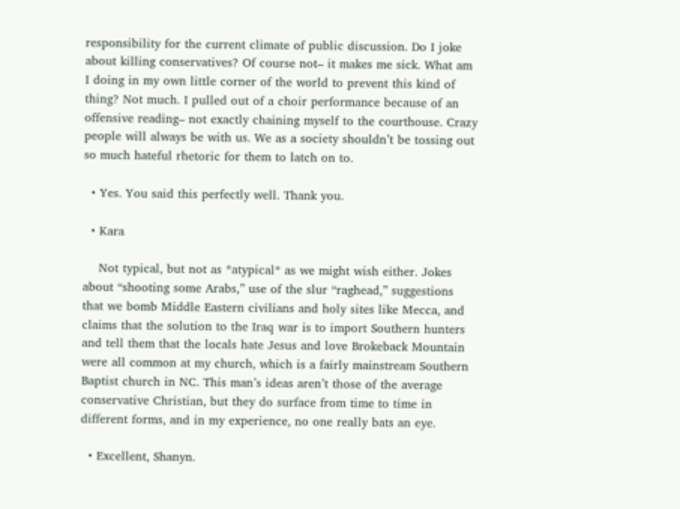responsibility for the current climate of public discussion. Do I joke about killing conservatives? Of course not– it makes me sick. What am I doing in my own little corner of the world to prevent this kind of thing? Not much. I pulled out of a choir performance because of an offensive reading– not exactly chaining myself to the courthouse. Crazy people will always be with us. We as a society shouldn’t be tossing out so much hateful rhetoric for them to latch on to.

  • Yes. You said this perfectly well. Thank you.

  • Kara

    Not typical, but not as *atypical* as we might wish either. Jokes about “shooting some Arabs,” use of the slur “raghead,” suggestions that we bomb Middle Eastern civilians and holy sites like Mecca, and claims that the solution to the Iraq war is to import Southern hunters and tell them that the locals hate Jesus and love Brokeback Mountain were all common at my church, which is a fairly mainstream Southern Baptist church in NC. This man’s ideas aren’t those of the average conservative Christian, but they do surface from time to time in different forms, and in my experience, no one really bats an eye.

  • Excellent, Shanyn.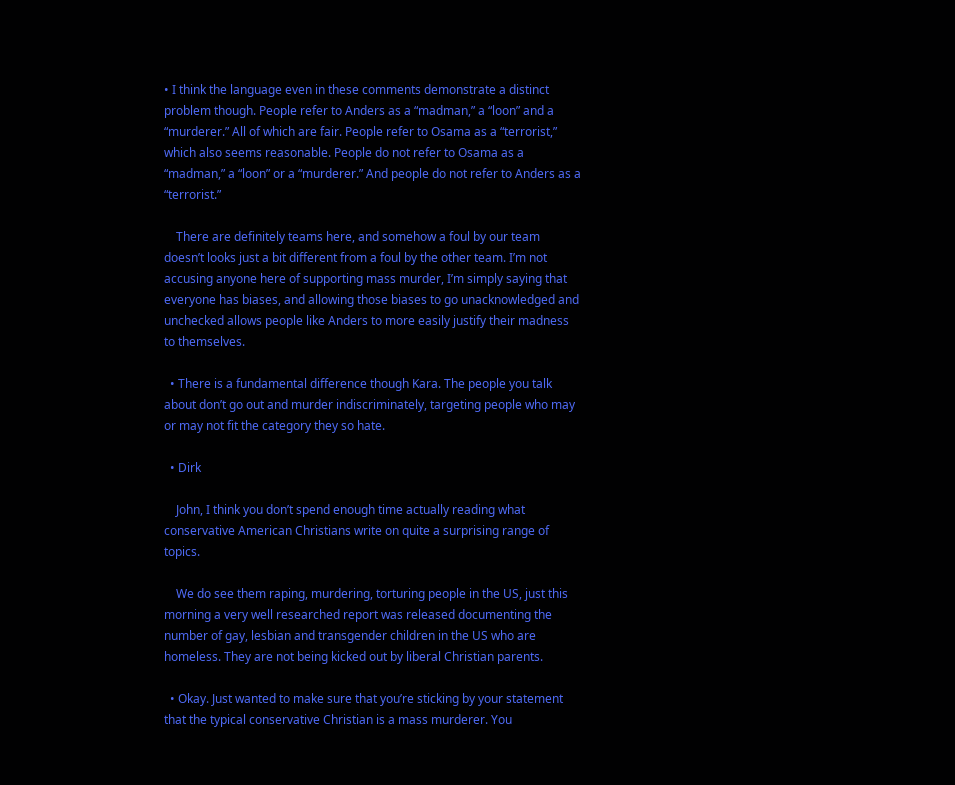• I think the language even in these comments demonstrate a distinct problem though. People refer to Anders as a “madman,” a “loon” and a “murderer.” All of which are fair. People refer to Osama as a “terrorist,” which also seems reasonable. People do not refer to Osama as a “madman,” a “loon” or a “murderer.” And people do not refer to Anders as a “terrorist.”

    There are definitely teams here, and somehow a foul by our team doesn’t looks just a bit different from a foul by the other team. I’m not accusing anyone here of supporting mass murder, I’m simply saying that everyone has biases, and allowing those biases to go unacknowledged and unchecked allows people like Anders to more easily justify their madness to themselves.

  • There is a fundamental difference though Kara. The people you talk about don’t go out and murder indiscriminately, targeting people who may or may not fit the category they so hate.

  • Dirk

    John, I think you don’t spend enough time actually reading what conservative American Christians write on quite a surprising range of topics.

    We do see them raping, murdering, torturing people in the US, just this morning a very well researched report was released documenting the number of gay, lesbian and transgender children in the US who are homeless. They are not being kicked out by liberal Christian parents.

  • Okay. Just wanted to make sure that you’re sticking by your statement that the typical conservative Christian is a mass murderer. You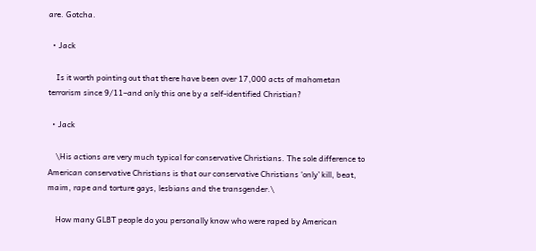are. Gotcha.

  • Jack

    Is it worth pointing out that there have been over 17,000 acts of mahometan terrorism since 9/11–and only this one by a self-identified Christian?

  • Jack

    \His actions are very much typical for conservative Christians. The sole difference to American conservative Christians is that our conservative Christians ‘only’ kill, beat, maim, rape and torture gays, lesbians and the transgender.\

    How many GLBT people do you personally know who were raped by American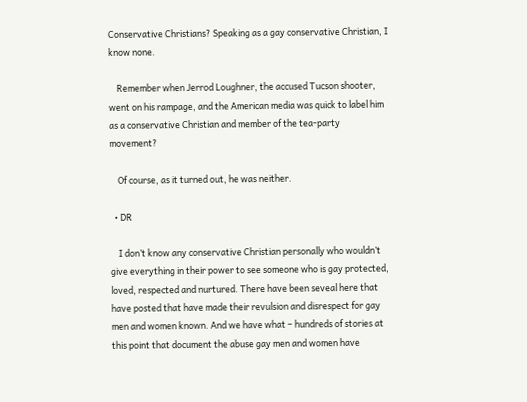Conservative Christians? Speaking as a gay conservative Christian, I know none.

    Remember when Jerrod Loughner, the accused Tucson shooter, went on his rampage, and the American media was quick to label him as a conservative Christian and member of the tea-party movement?

    Of course, as it turned out, he was neither.

  • DR

    I don’t know any conservative Christian personally who wouldn’t give everything in their power to see someone who is gay protected, loved, respected and nurtured. There have been seveal here that have posted that have made their revulsion and disrespect for gay men and women known. And we have what – hundreds of stories at this point that document the abuse gay men and women have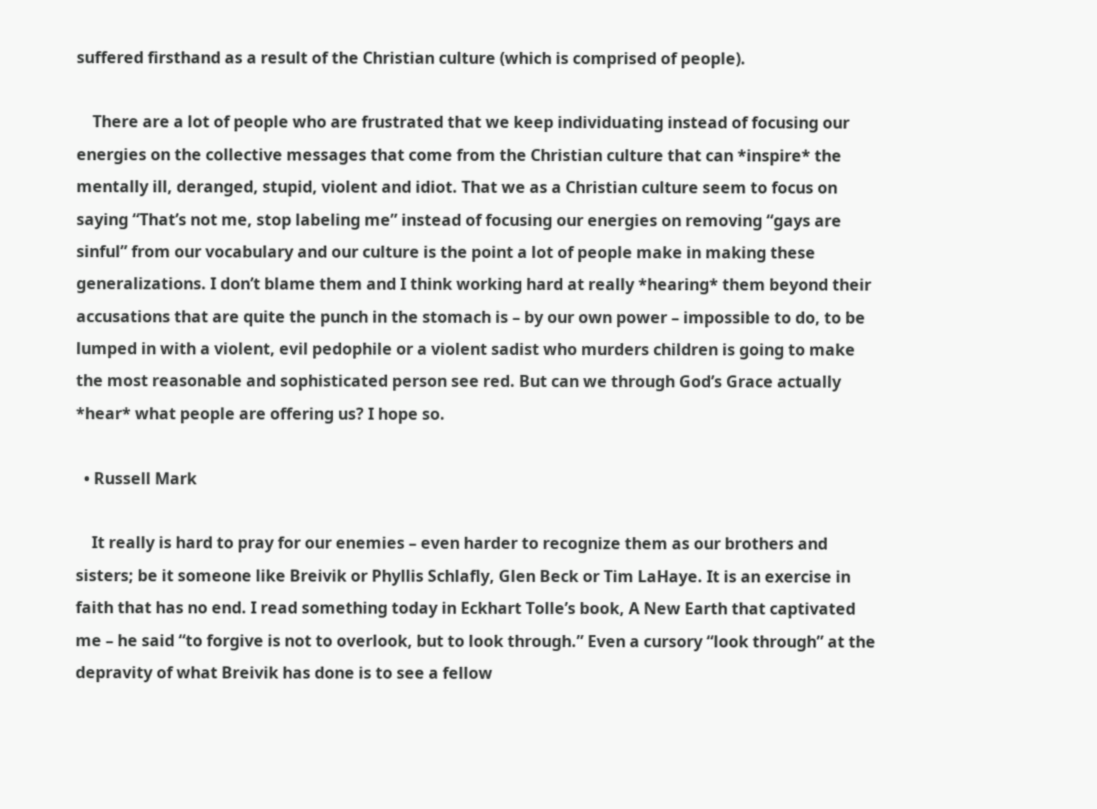suffered firsthand as a result of the Christian culture (which is comprised of people).

    There are a lot of people who are frustrated that we keep individuating instead of focusing our energies on the collective messages that come from the Christian culture that can *inspire* the mentally ill, deranged, stupid, violent and idiot. That we as a Christian culture seem to focus on saying “That’s not me, stop labeling me” instead of focusing our energies on removing “gays are sinful” from our vocabulary and our culture is the point a lot of people make in making these generalizations. I don’t blame them and I think working hard at really *hearing* them beyond their accusations that are quite the punch in the stomach is – by our own power – impossible to do, to be lumped in with a violent, evil pedophile or a violent sadist who murders children is going to make the most reasonable and sophisticated person see red. But can we through God’s Grace actually *hear* what people are offering us? I hope so.

  • Russell Mark

    It really is hard to pray for our enemies – even harder to recognize them as our brothers and sisters; be it someone like Breivik or Phyllis Schlafly, Glen Beck or Tim LaHaye. It is an exercise in faith that has no end. I read something today in Eckhart Tolle’s book, A New Earth that captivated me – he said “to forgive is not to overlook, but to look through.” Even a cursory “look through” at the depravity of what Breivik has done is to see a fellow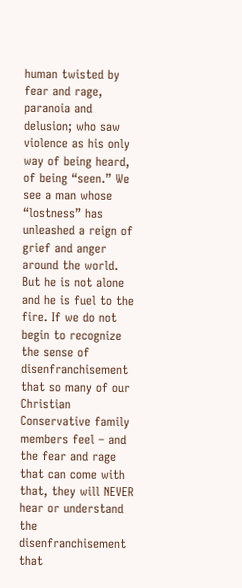human twisted by fear and rage, paranoia and delusion; who saw violence as his only way of being heard, of being “seen.” We see a man whose “lostness” has unleashed a reign of grief and anger around the world. But he is not alone and he is fuel to the fire. If we do not begin to recognize the sense of disenfranchisement that so many of our Christian Conservative family members feel – and the fear and rage that can come with that, they will NEVER hear or understand the disenfranchisement that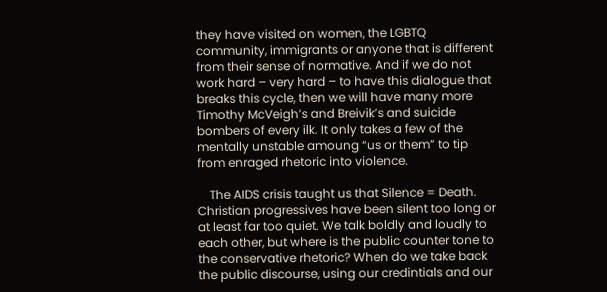they have visited on women, the LGBTQ community, immigrants or anyone that is different from their sense of normative. And if we do not work hard – very hard – to have this dialogue that breaks this cycle, then we will have many more Timothy McVeigh’s and Breivik’s and suicide bombers of every ilk. It only takes a few of the mentally unstable amoung “us or them” to tip from enraged rhetoric into violence.

    The AIDS crisis taught us that Silence = Death. Christian progressives have been silent too long or at least far too quiet. We talk boldly and loudly to each other, but where is the public counter tone to the conservative rhetoric? When do we take back the public discourse, using our credintials and our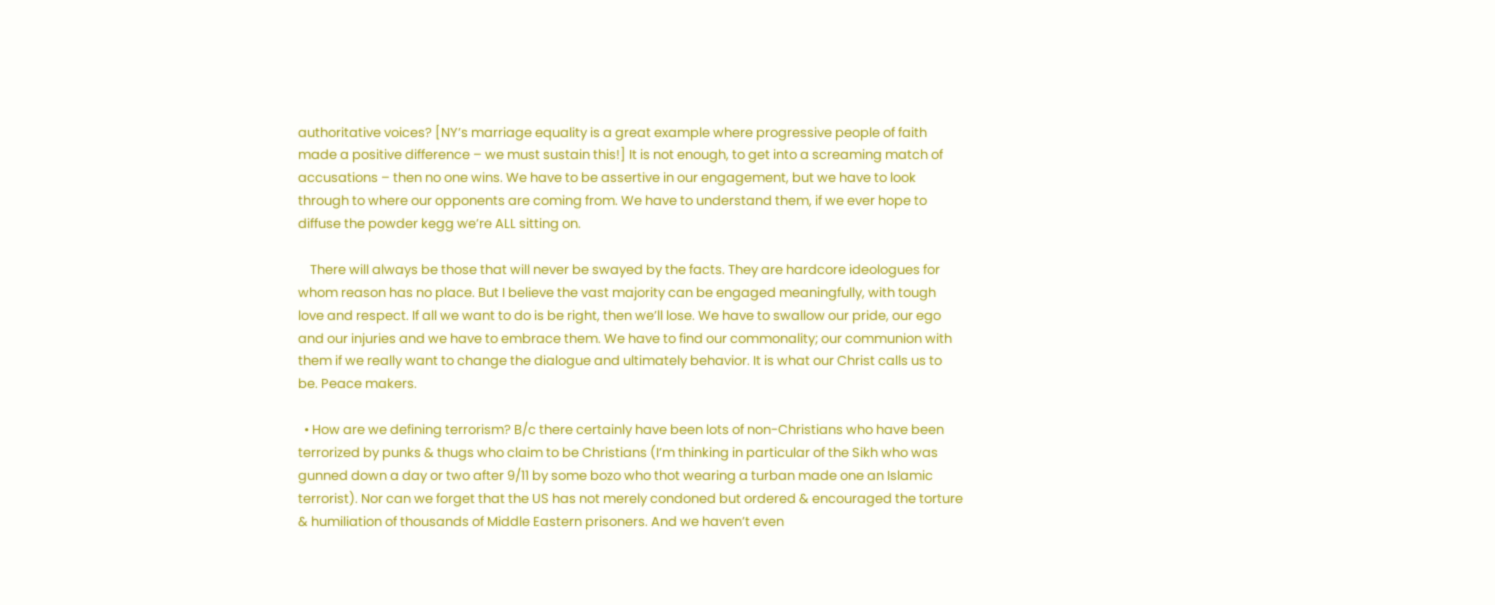authoritative voices? [NY’s marriage equality is a great example where progressive people of faith made a positive difference – we must sustain this!] It is not enough, to get into a screaming match of accusations – then no one wins. We have to be assertive in our engagement, but we have to look through to where our opponents are coming from. We have to understand them, if we ever hope to diffuse the powder kegg we’re ALL sitting on.

    There will always be those that will never be swayed by the facts. They are hardcore ideologues for whom reason has no place. But I believe the vast majority can be engaged meaningfully, with tough love and respect. If all we want to do is be right, then we’ll lose. We have to swallow our pride, our ego and our injuries and we have to embrace them. We have to find our commonality; our communion with them if we really want to change the dialogue and ultimately behavior. It is what our Christ calls us to be. Peace makers.

  • How are we defining terrorism? B/c there certainly have been lots of non-Christians who have been terrorized by punks & thugs who claim to be Christians (I’m thinking in particular of the Sikh who was gunned down a day or two after 9/11 by some bozo who thot wearing a turban made one an Islamic terrorist). Nor can we forget that the US has not merely condoned but ordered & encouraged the torture & humiliation of thousands of Middle Eastern prisoners. And we haven’t even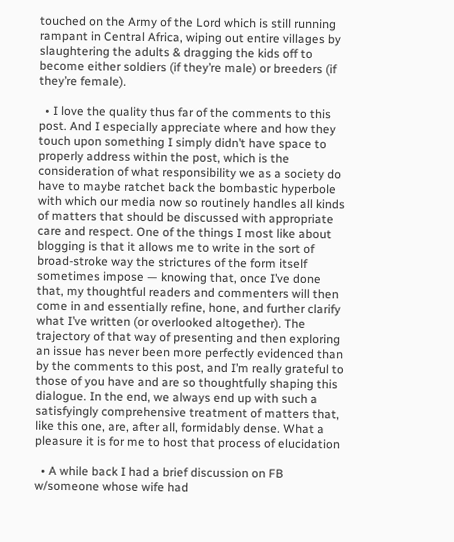touched on the Army of the Lord which is still running rampant in Central Africa, wiping out entire villages by slaughtering the adults & dragging the kids off to become either soldiers (if they’re male) or breeders (if they’re female).

  • I love the quality thus far of the comments to this post. And I especially appreciate where and how they touch upon something I simply didn’t have space to properly address within the post, which is the consideration of what responsibility we as a society do have to maybe ratchet back the bombastic hyperbole with which our media now so routinely handles all kinds of matters that should be discussed with appropriate care and respect. One of the things I most like about blogging is that it allows me to write in the sort of broad-stroke way the strictures of the form itself sometimes impose — knowing that, once I’ve done that, my thoughtful readers and commenters will then come in and essentially refine, hone, and further clarify what I’ve written (or overlooked altogether). The trajectory of that way of presenting and then exploring an issue has never been more perfectly evidenced than by the comments to this post, and I’m really grateful to those of you have and are so thoughtfully shaping this dialogue. In the end, we always end up with such a satisfyingly comprehensive treatment of matters that, like this one, are, after all, formidably dense. What a pleasure it is for me to host that process of elucidation

  • A while back I had a brief discussion on FB w/someone whose wife had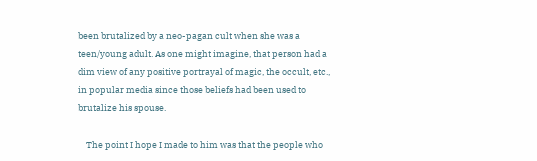been brutalized by a neo-pagan cult when she was a teen/young adult. As one might imagine, that person had a dim view of any positive portrayal of magic, the occult, etc., in popular media since those beliefs had been used to brutalize his spouse.

    The point I hope I made to him was that the people who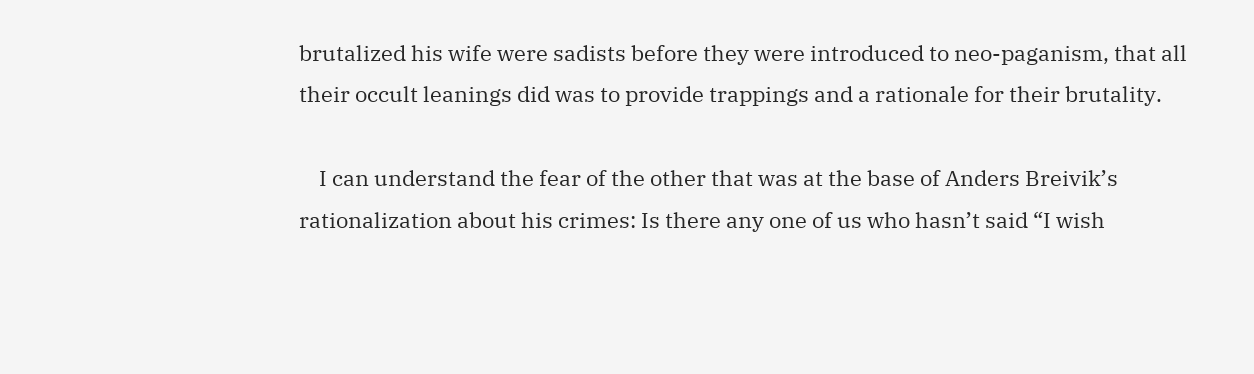brutalized his wife were sadists before they were introduced to neo-paganism, that all their occult leanings did was to provide trappings and a rationale for their brutality.

    I can understand the fear of the other that was at the base of Anders Breivik’s rationalization about his crimes: Is there any one of us who hasn’t said “I wish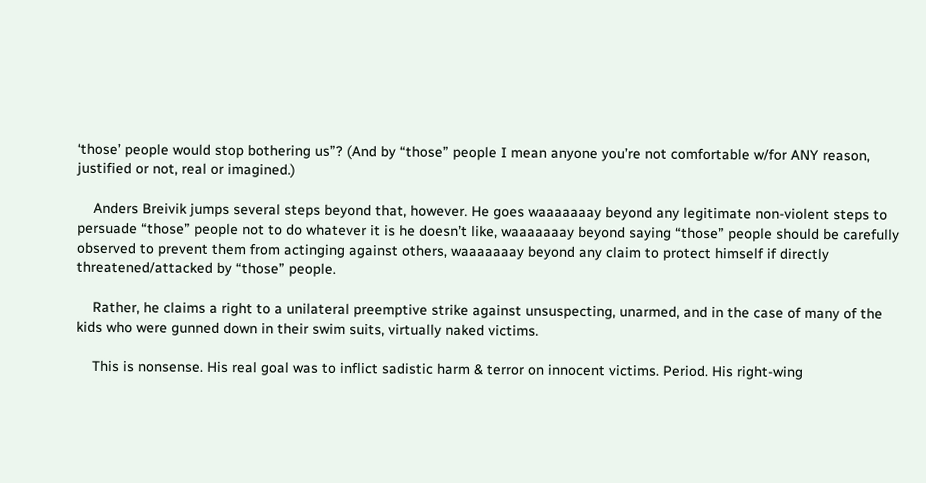‘those’ people would stop bothering us”? (And by “those” people I mean anyone you’re not comfortable w/for ANY reason, justified or not, real or imagined.)

    Anders Breivik jumps several steps beyond that, however. He goes waaaaaaay beyond any legitimate non-violent steps to persuade “those” people not to do whatever it is he doesn’t like, waaaaaaay beyond saying “those” people should be carefully observed to prevent them from actinging against others, waaaaaaay beyond any claim to protect himself if directly threatened/attacked by “those” people.

    Rather, he claims a right to a unilateral preemptive strike against unsuspecting, unarmed, and in the case of many of the kids who were gunned down in their swim suits, virtually naked victims.

    This is nonsense. His real goal was to inflict sadistic harm & terror on innocent victims. Period. His right-wing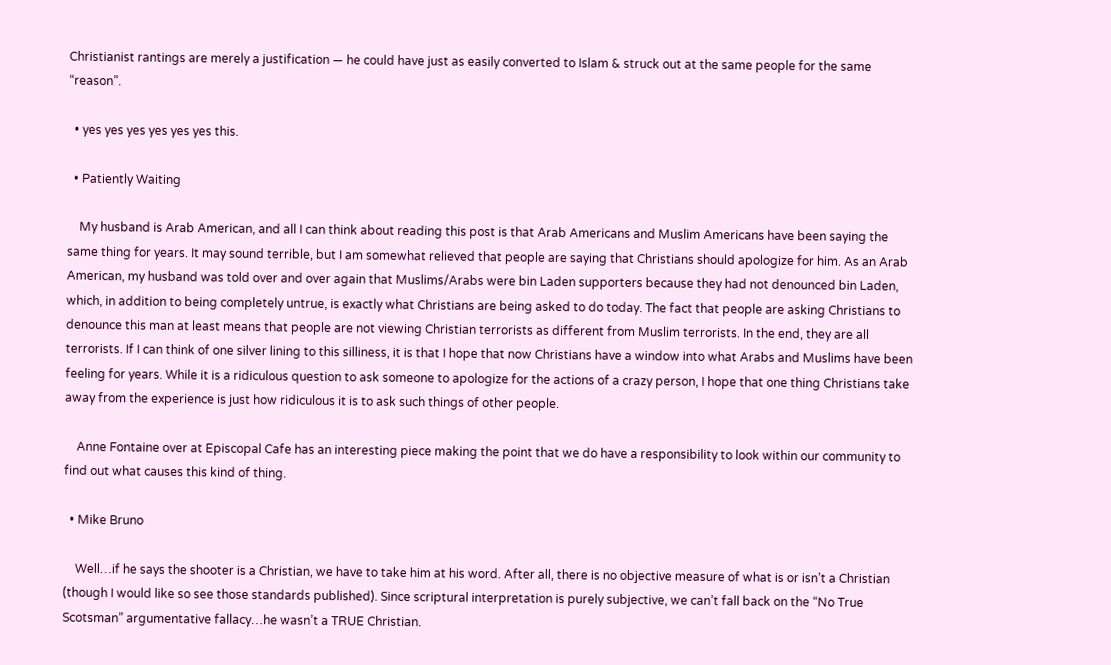Christianist rantings are merely a justification — he could have just as easily converted to Islam & struck out at the same people for the same “reason”.

  • yes yes yes yes yes yes this.

  • Patiently Waiting

    My husband is Arab American, and all I can think about reading this post is that Arab Americans and Muslim Americans have been saying the same thing for years. It may sound terrible, but I am somewhat relieved that people are saying that Christians should apologize for him. As an Arab American, my husband was told over and over again that Muslims/Arabs were bin Laden supporters because they had not denounced bin Laden, which, in addition to being completely untrue, is exactly what Christians are being asked to do today. The fact that people are asking Christians to denounce this man at least means that people are not viewing Christian terrorists as different from Muslim terrorists. In the end, they are all terrorists. If I can think of one silver lining to this silliness, it is that I hope that now Christians have a window into what Arabs and Muslims have been feeling for years. While it is a ridiculous question to ask someone to apologize for the actions of a crazy person, I hope that one thing Christians take away from the experience is just how ridiculous it is to ask such things of other people.

    Anne Fontaine over at Episcopal Cafe has an interesting piece making the point that we do have a responsibility to look within our community to find out what causes this kind of thing.

  • Mike Bruno

    Well…if he says the shooter is a Christian, we have to take him at his word. After all, there is no objective measure of what is or isn’t a Christian (though I would like so see those standards published). Since scriptural interpretation is purely subjective, we can’t fall back on the “No True Scotsman” argumentative fallacy…he wasn’t a TRUE Christian.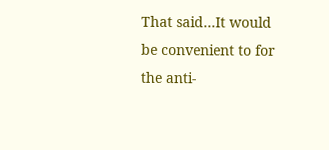That said…It would be convenient to for the anti-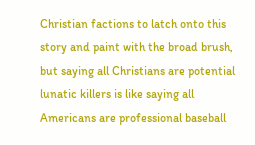Christian factions to latch onto this story and paint with the broad brush, but saying all Christians are potential lunatic killers is like saying all Americans are professional baseball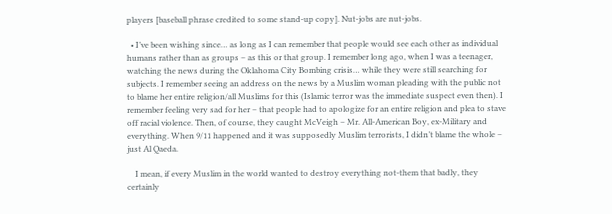players [baseball phrase credited to some stand-up copy]. Nut-jobs are nut-jobs.

  • I’ve been wishing since… as long as I can remember that people would see each other as individual humans rather than as groups – as this or that group. I remember long ago, when I was a teenager, watching the news during the Oklahoma City Bombing crisis… while they were still searching for subjects. I remember seeing an address on the news by a Muslim woman pleading with the public not to blame her entire religion/all Muslims for this (Islamic terror was the immediate suspect even then). I remember feeling very sad for her – that people had to apologize for an entire religion and plea to stave off racial violence. Then, of course, they caught McVeigh – Mr. All-American Boy, ex-Military and everything. When 9/11 happened and it was supposedly Muslim terrorists, I didn’t blame the whole – just Al Qaeda.

    I mean, if every Muslim in the world wanted to destroy everything not-them that badly, they certainly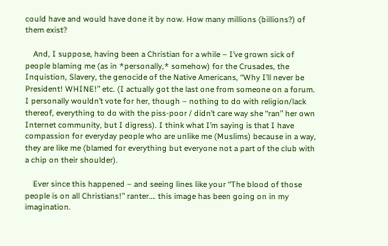could have and would have done it by now. How many millions (billions?) of them exist?

    And, I suppose, having been a Christian for a while – I’ve grown sick of people blaming me (as in *personally,* somehow) for the Crusades, the Inquistion, Slavery, the genocide of the Native Americans, “Why I’ll never be President! WHINE!” etc. (I actually got the last one from someone on a forum. I personally wouldn’t vote for her, though – nothing to do with religion/lack thereof, everything to do with the piss-poor / didn’t care way she “ran” her own Internet community, but I digress). I think what I’m saying is that I have compassion for everyday people who are unlike me (Muslims) because in a way, they are like me (blamed for everything but everyone not a part of the club with a chip on their shoulder).

    Ever since this happened – and seeing lines like your “The blood of those people is on all Christians!” ranter…. this image has been going on in my imagination.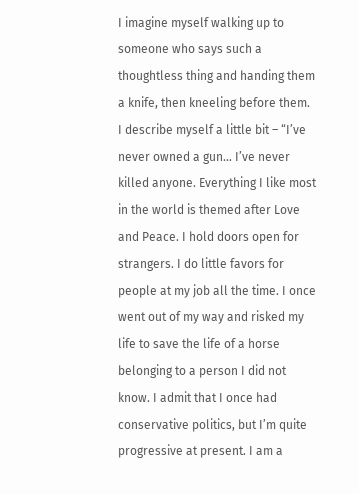I imagine myself walking up to someone who says such a thoughtless thing and handing them a knife, then kneeling before them. I describe myself a little bit – “I’ve never owned a gun… I’ve never killed anyone. Everything I like most in the world is themed after Love and Peace. I hold doors open for strangers. I do little favors for people at my job all the time. I once went out of my way and risked my life to save the life of a horse belonging to a person I did not know. I admit that I once had conservative politics, but I’m quite progressive at present. I am a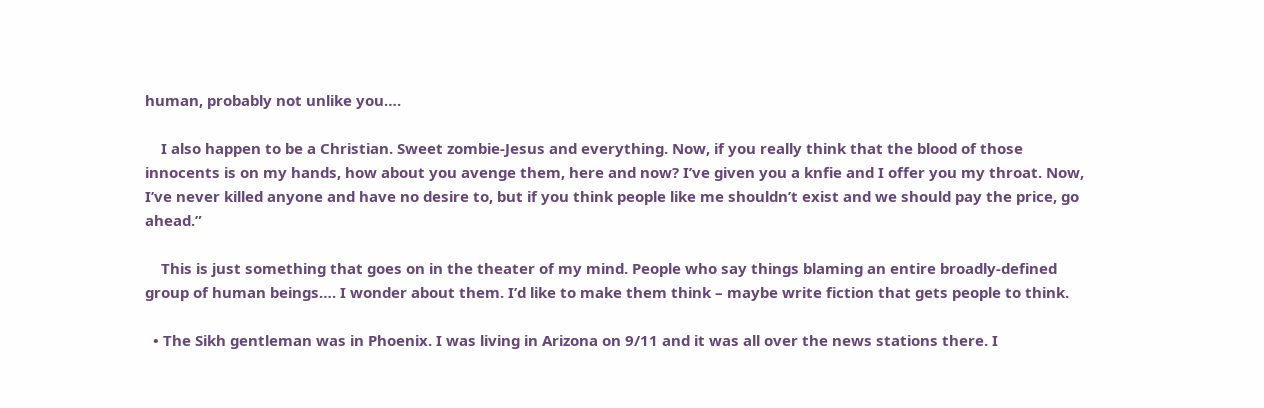human, probably not unlike you….

    I also happen to be a Christian. Sweet zombie-Jesus and everything. Now, if you really think that the blood of those innocents is on my hands, how about you avenge them, here and now? I’ve given you a knfie and I offer you my throat. Now, I’ve never killed anyone and have no desire to, but if you think people like me shouldn’t exist and we should pay the price, go ahead.”

    This is just something that goes on in the theater of my mind. People who say things blaming an entire broadly-defined group of human beings…. I wonder about them. I’d like to make them think – maybe write fiction that gets people to think.

  • The Sikh gentleman was in Phoenix. I was living in Arizona on 9/11 and it was all over the news stations there. I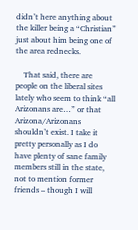didn’t here anything about the killer being a “Christian” just about him being one of the area rednecks.

    That said, there are people on the liberal sites lately who seem to think “all Arizonans are…” or that Arizona/Arizonans shouldn’t exist. I take it pretty personally as I do have plenty of sane family members still in the state, not to mention former friends – though I will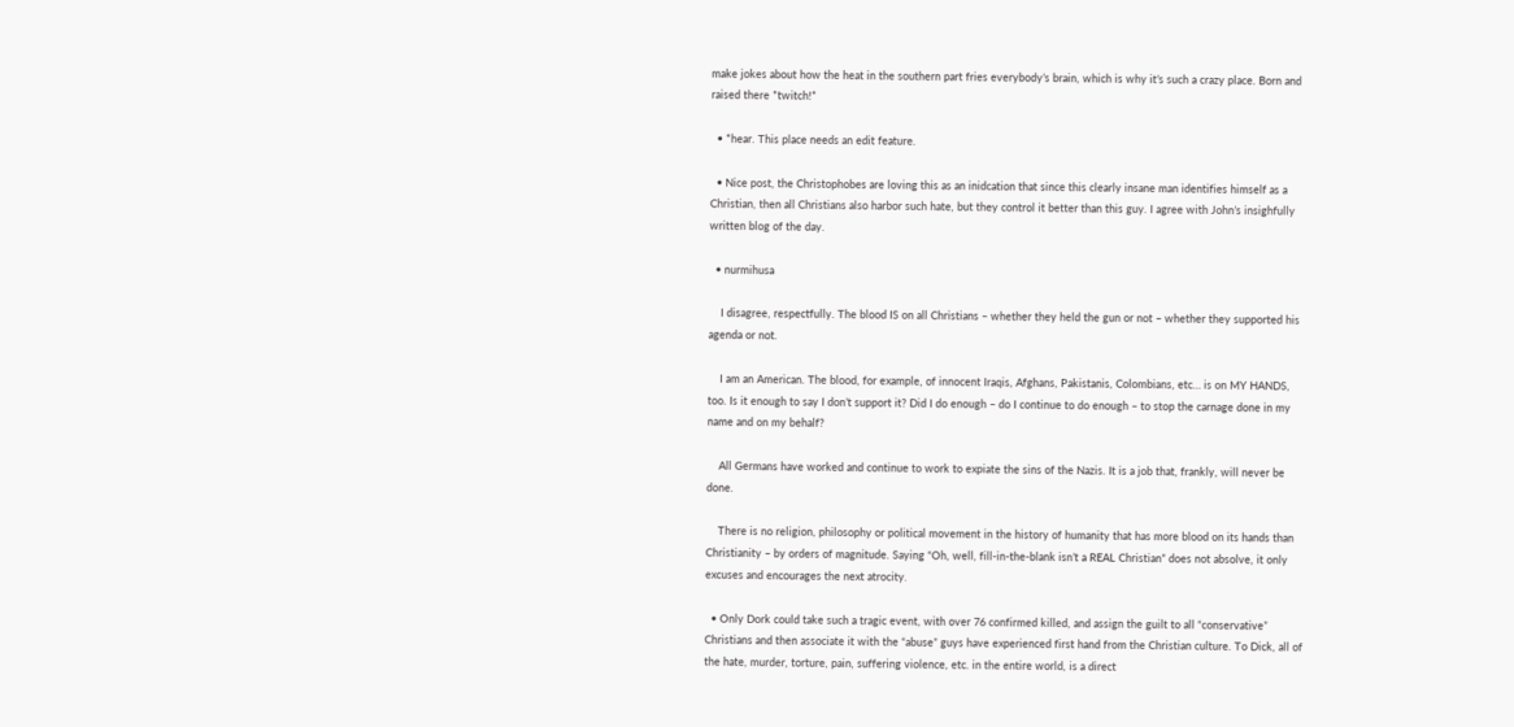make jokes about how the heat in the southern part fries everybody’s brain, which is why it’s such a crazy place. Born and raised there *twitch!*

  • *hear. This place needs an edit feature.

  • Nice post, the Christophobes are loving this as an inidcation that since this clearly insane man identifies himself as a Christian, then all Christians also harbor such hate, but they control it better than this guy. I agree with John’s insighfully written blog of the day.

  • nurmihusa

    I disagree, respectfully. The blood IS on all Christians – whether they held the gun or not – whether they supported his agenda or not.

    I am an American. The blood, for example, of innocent Iraqis, Afghans, Pakistanis, Colombians, etc… is on MY HANDS, too. Is it enough to say I don’t support it? Did I do enough – do I continue to do enough – to stop the carnage done in my name and on my behalf?

    All Germans have worked and continue to work to expiate the sins of the Nazis. It is a job that, frankly, will never be done.

    There is no religion, philosophy or political movement in the history of humanity that has more blood on its hands than Christianity – by orders of magnitude. Saying “Oh, well, fill-in-the-blank isn’t a REAL Christian” does not absolve, it only excuses and encourages the next atrocity.

  • Only Dork could take such a tragic event, with over 76 confirmed killed, and assign the guilt to all “conservative” Christians and then associate it with the “abuse” guys have experienced first hand from the Christian culture. To Dick, all of the hate, murder, torture, pain, suffering violence, etc. in the entire world, is a direct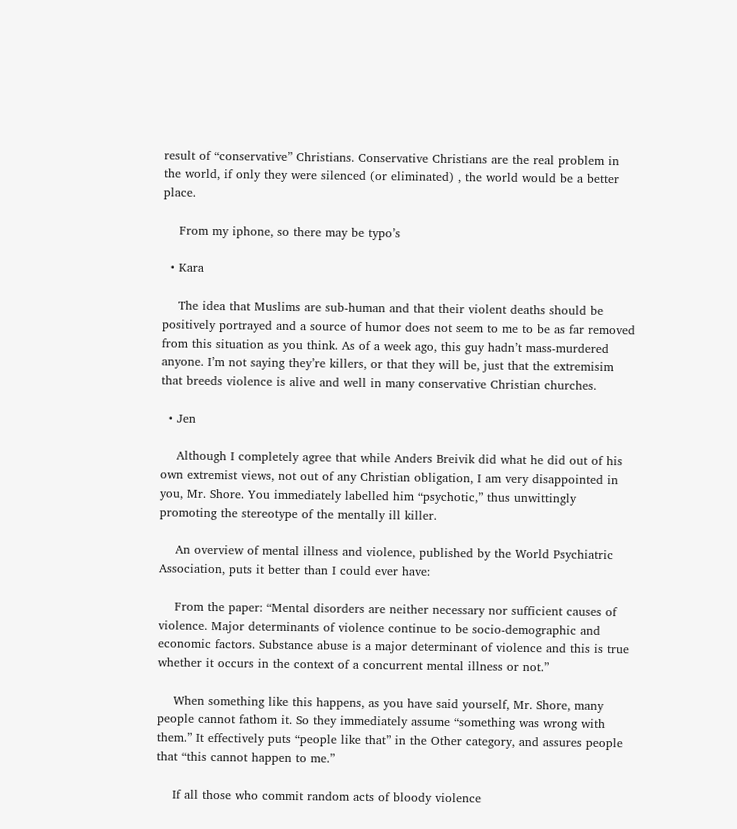result of “conservative” Christians. Conservative Christians are the real problem in the world, if only they were silenced (or eliminated) , the world would be a better place.

    From my iphone, so there may be typo’s

  • Kara

    The idea that Muslims are sub-human and that their violent deaths should be positively portrayed and a source of humor does not seem to me to be as far removed from this situation as you think. As of a week ago, this guy hadn’t mass-murdered anyone. I’m not saying they’re killers, or that they will be, just that the extremisim that breeds violence is alive and well in many conservative Christian churches.

  • Jen

    Although I completely agree that while Anders Breivik did what he did out of his own extremist views, not out of any Christian obligation, I am very disappointed in you, Mr. Shore. You immediately labelled him “psychotic,” thus unwittingly promoting the stereotype of the mentally ill killer.

    An overview of mental illness and violence, published by the World Psychiatric Association, puts it better than I could ever have:

    From the paper: “Mental disorders are neither necessary nor sufficient causes of violence. Major determinants of violence continue to be socio-demographic and economic factors. Substance abuse is a major determinant of violence and this is true whether it occurs in the context of a concurrent mental illness or not.”

    When something like this happens, as you have said yourself, Mr. Shore, many people cannot fathom it. So they immediately assume “something was wrong with them.” It effectively puts “people like that” in the Other category, and assures people that “this cannot happen to me.”

    If all those who commit random acts of bloody violence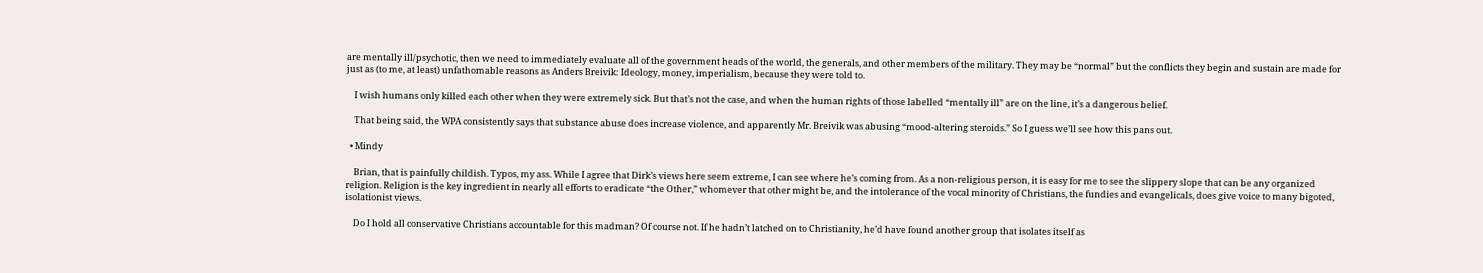are mentally ill/psychotic, then we need to immediately evaluate all of the government heads of the world, the generals, and other members of the military. They may be “normal” but the conflicts they begin and sustain are made for just as (to me, at least) unfathomable reasons as Anders Breivik: Ideology, money, imperialism, because they were told to.

    I wish humans only killed each other when they were extremely sick. But that’s not the case, and when the human rights of those labelled “mentally ill” are on the line, it’s a dangerous belief.

    That being said, the WPA consistently says that substance abuse does increase violence, and apparently Mr. Breivik was abusing “mood-altering steroids.” So I guess we’ll see how this pans out.

  • Mindy

    Brian, that is painfully childish. Typos, my ass. While I agree that Dirk’s views here seem extreme, I can see where he’s coming from. As a non-religious person, it is easy for me to see the slippery slope that can be any organized religion. Religion is the key ingredient in nearly all efforts to eradicate “the Other,” whomever that other might be, and the intolerance of the vocal minority of Christians, the fundies and evangelicals, does give voice to many bigoted, isolationist views.

    Do I hold all conservative Christians accountable for this madman? Of course not. If he hadn’t latched on to Christianity, he’d have found another group that isolates itself as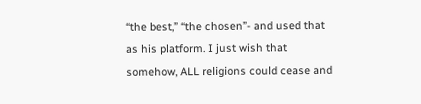“the best,” “the chosen”- and used that as his platform. I just wish that somehow, ALL religions could cease and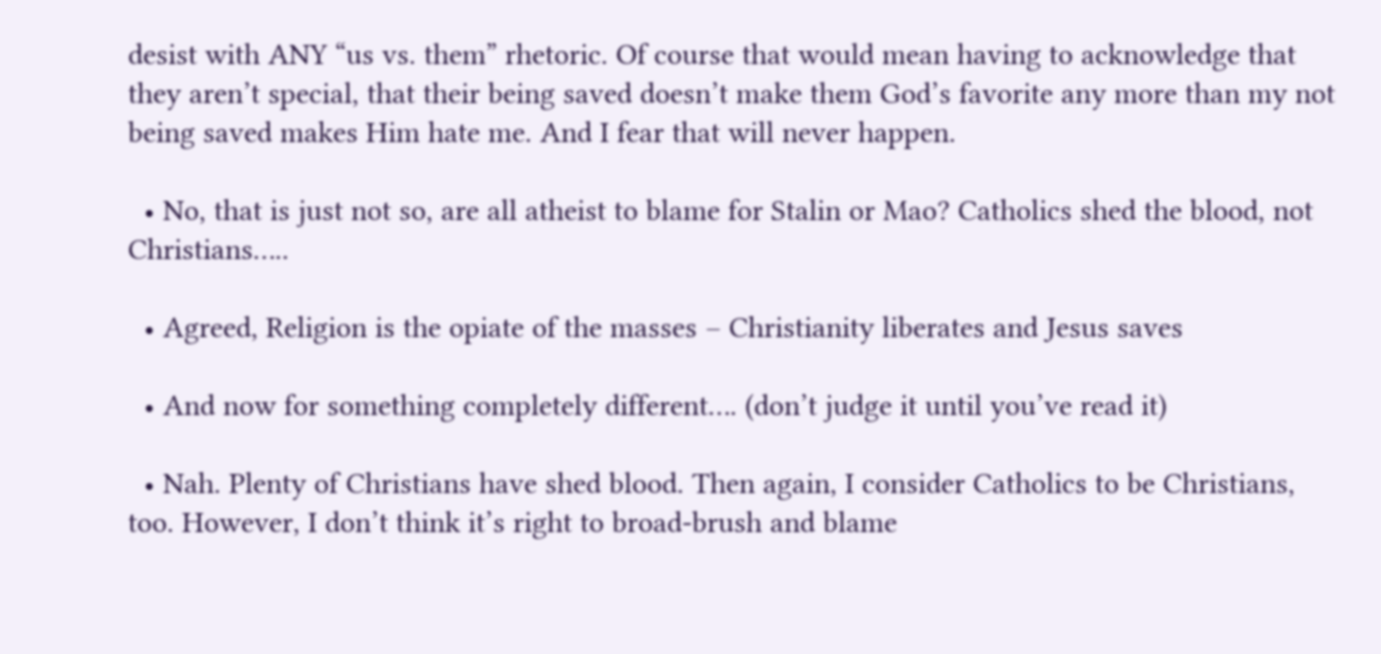desist with ANY “us vs. them” rhetoric. Of course that would mean having to acknowledge that they aren’t special, that their being saved doesn’t make them God’s favorite any more than my not being saved makes Him hate me. And I fear that will never happen.

  • No, that is just not so, are all atheist to blame for Stalin or Mao? Catholics shed the blood, not Christians…..

  • Agreed, Religion is the opiate of the masses – Christianity liberates and Jesus saves

  • And now for something completely different…. (don’t judge it until you’ve read it)

  • Nah. Plenty of Christians have shed blood. Then again, I consider Catholics to be Christians, too. However, I don’t think it’s right to broad-brush and blame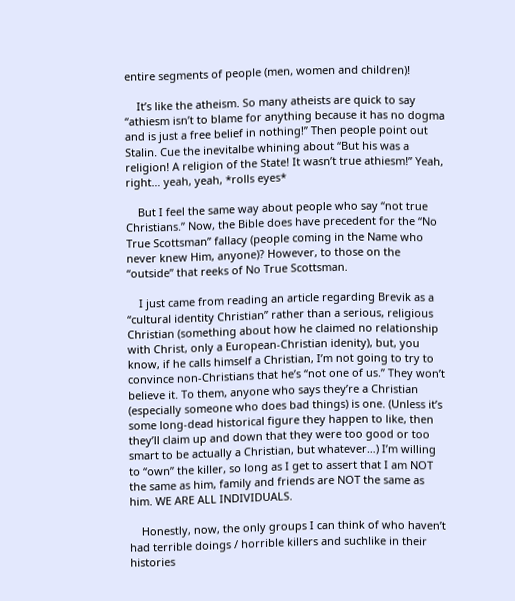entire segments of people (men, women and children)!

    It’s like the atheism. So many atheists are quick to say “athiesm isn’t to blame for anything because it has no dogma and is just a free belief in nothing!” Then people point out Stalin. Cue the inevitalbe whining about “But his was a religion! A religion of the State! It wasn’t true athiesm!” Yeah, right… yeah, yeah, *rolls eyes*

    But I feel the same way about people who say “not true Christians.” Now, the Bible does have precedent for the “No True Scottsman” fallacy (people coming in the Name who never knew Him, anyone)? However, to those on the “outside” that reeks of No True Scottsman.

    I just came from reading an article regarding Brevik as a “cultural identity Christian” rather than a serious, religious Christian (something about how he claimed no relationship with Christ, only a European-Christian idenity), but, you know, if he calls himself a Christian, I’m not going to try to convince non-Christians that he’s “not one of us.” They won’t believe it. To them, anyone who says they’re a Christian (especially someone who does bad things) is one. (Unless it’s some long-dead historical figure they happen to like, then they’ll claim up and down that they were too good or too smart to be actually a Christian, but whatever…) I’m willing to “own” the killer, so long as I get to assert that I am NOT the same as him, family and friends are NOT the same as him. WE ARE ALL INDIVIDUALS.

    Honestly, now, the only groups I can think of who haven’t had terrible doings / horrible killers and suchlike in their histories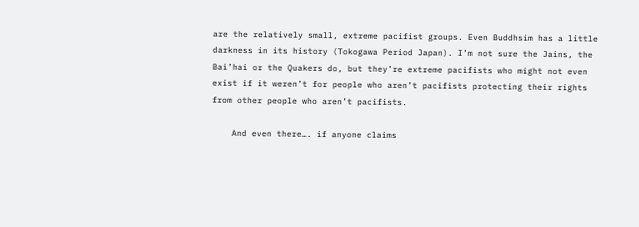are the relatively small, extreme pacifist groups. Even Buddhsim has a little darkness in its history (Tokogawa Period Japan). I’m not sure the Jains, the Bai’hai or the Quakers do, but they’re extreme pacifists who might not even exist if it weren’t for people who aren’t pacifists protecting their rights from other people who aren’t pacifists.

    And even there…. if anyone claims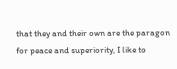that they and their own are the paragon for peace and superiority, I like to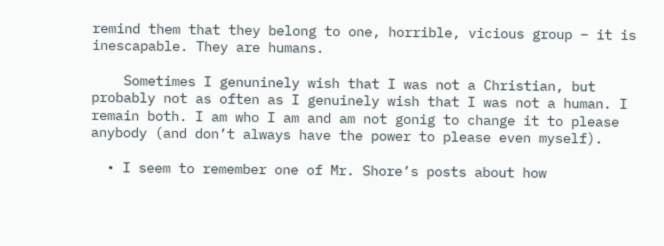remind them that they belong to one, horrible, vicious group – it is inescapable. They are humans.

    Sometimes I genuninely wish that I was not a Christian, but probably not as often as I genuinely wish that I was not a human. I remain both. I am who I am and am not gonig to change it to please anybody (and don’t always have the power to please even myself).

  • I seem to remember one of Mr. Shore’s posts about how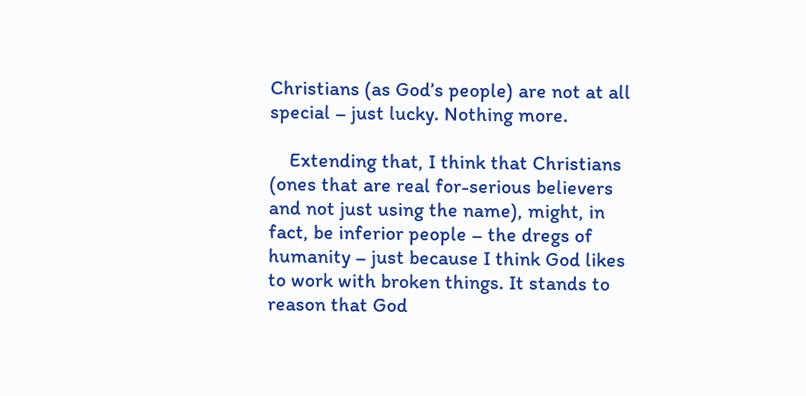Christians (as God’s people) are not at all special – just lucky. Nothing more.

    Extending that, I think that Christians (ones that are real for-serious believers and not just using the name), might, in fact, be inferior people – the dregs of humanity – just because I think God likes to work with broken things. It stands to reason that God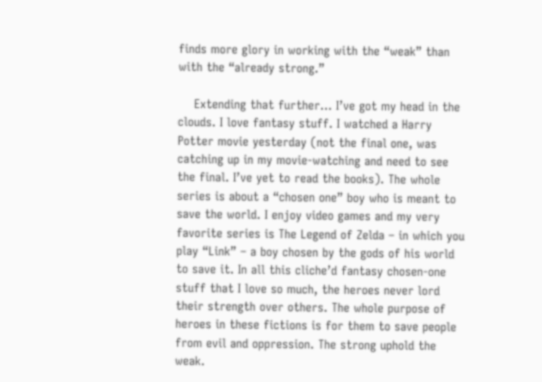finds more glory in working with the “weak” than with the “already strong.”

    Extending that further… I’ve got my head in the clouds. I love fantasy stuff. I watched a Harry Potter movie yesterday (not the final one, was catching up in my movie-watching and need to see the final. I’ve yet to read the books). The whole series is about a “chosen one” boy who is meant to save the world. I enjoy video games and my very favorite series is The Legend of Zelda – in which you play “Link” – a boy chosen by the gods of his world to save it. In all this cliche’d fantasy chosen-one stuff that I love so much, the heroes never lord their strength over others. The whole purpose of heroes in these fictions is for them to save people from evil and oppression. The strong uphold the weak.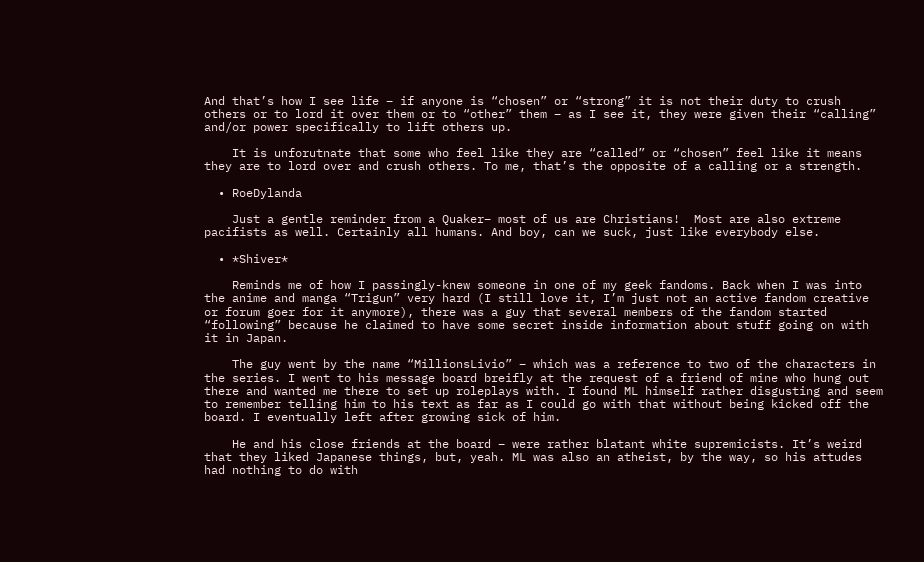And that’s how I see life – if anyone is “chosen” or “strong” it is not their duty to crush others or to lord it over them or to “other” them – as I see it, they were given their “calling” and/or power specifically to lift others up.

    It is unforutnate that some who feel like they are “called” or “chosen” feel like it means they are to lord over and crush others. To me, that’s the opposite of a calling or a strength.

  • RoeDylanda

    Just a gentle reminder from a Quaker– most of us are Christians!  Most are also extreme pacifists as well. Certainly all humans. And boy, can we suck, just like everybody else.

  • *Shiver*

    Reminds me of how I passingly-knew someone in one of my geek fandoms. Back when I was into the anime and manga “Trigun” very hard (I still love it, I’m just not an active fandom creative or forum goer for it anymore), there was a guy that several members of the fandom started “following” because he claimed to have some secret inside information about stuff going on with it in Japan.

    The guy went by the name “MillionsLivio” – which was a reference to two of the characters in the series. I went to his message board breifly at the request of a friend of mine who hung out there and wanted me there to set up roleplays with. I found ML himself rather disgusting and seem to remember telling him to his text as far as I could go with that without being kicked off the board. I eventually left after growing sick of him.

    He and his close friends at the board – were rather blatant white supremicists. It’s weird that they liked Japanese things, but, yeah. ML was also an atheist, by the way, so his attudes had nothing to do with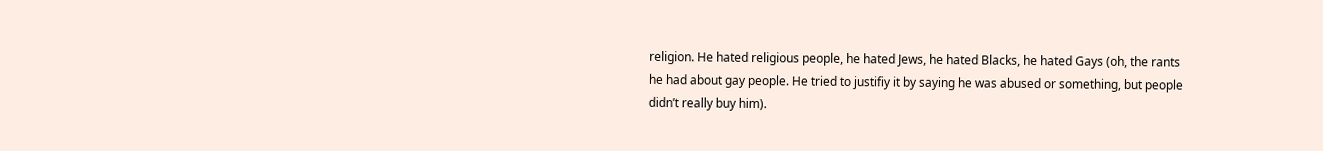religion. He hated religious people, he hated Jews, he hated Blacks, he hated Gays (oh, the rants he had about gay people. He tried to justifiy it by saying he was abused or something, but people didn’t really buy him).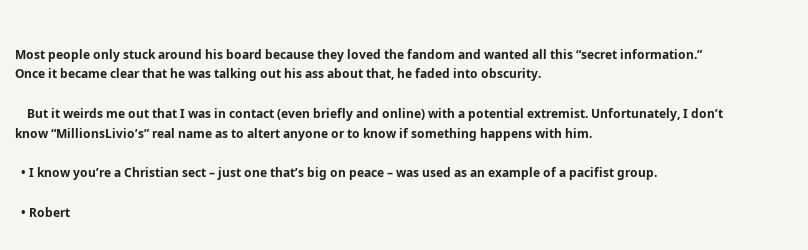Most people only stuck around his board because they loved the fandom and wanted all this “secret information.” Once it became clear that he was talking out his ass about that, he faded into obscurity.

    But it weirds me out that I was in contact (even briefly and online) with a potential extremist. Unfortunately, I don’t know “MillionsLivio’s” real name as to altert anyone or to know if something happens with him.

  • I know you’re a Christian sect – just one that’s big on peace – was used as an example of a pacifist group.

  • Robert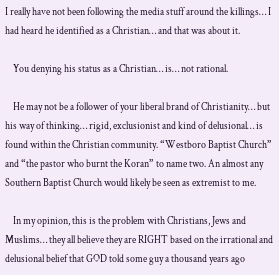I really have not been following the media stuff around the killings… I had heard he identified as a Christian… and that was about it.

    You denying his status as a Christian… is… not rational.

    He may not be a follower of your liberal brand of Christianity… but his way of thinking… rigid, exclusionist and kind of delusional… is found within the Christian community. “Westboro Baptist Church” and “the pastor who burnt the Koran” to name two. An almost any Southern Baptist Church would likely be seen as extremist to me.

    In my opinion, this is the problem with Christians, Jews and Muslims… they all believe they are RIGHT based on the irrational and delusional belief that GOD told some guy a thousand years ago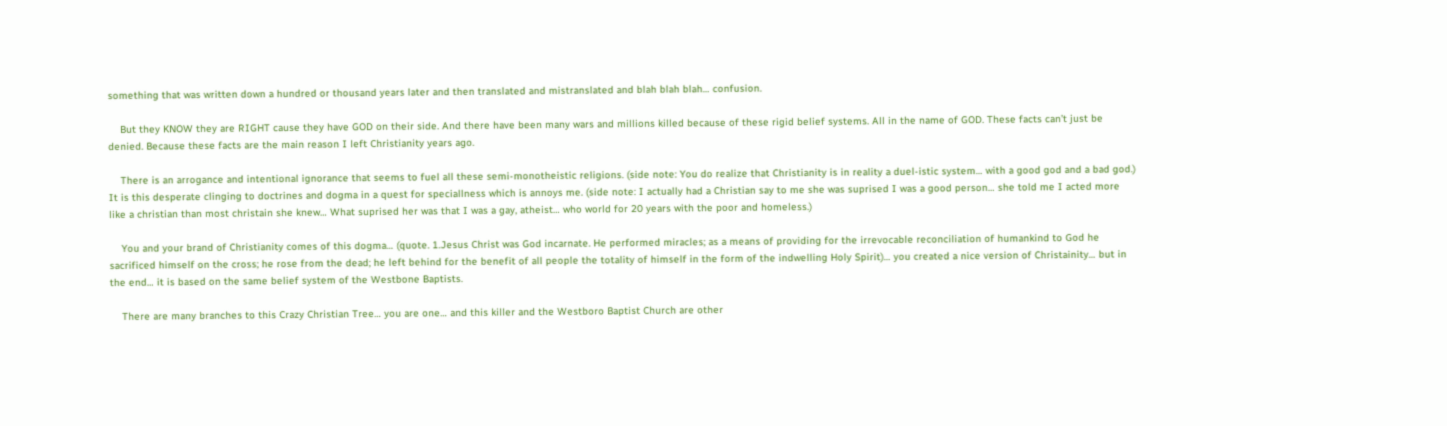something that was written down a hundred or thousand years later and then translated and mistranslated and blah blah blah… confusion.

    But they KNOW they are RIGHT cause they have GOD on their side. And there have been many wars and millions killed because of these rigid belief systems. All in the name of GOD. These facts can’t just be denied. Because these facts are the main reason I left Christianity years ago.

    There is an arrogance and intentional ignorance that seems to fuel all these semi-monotheistic religions. (side note: You do realize that Christianity is in reality a duel-istic system… with a good god and a bad god.) It is this desperate clinging to doctrines and dogma in a quest for speciallness which is annoys me. (side note: I actually had a Christian say to me she was suprised I was a good person… she told me I acted more like a christian than most christain she knew… What suprised her was that I was a gay, atheist… who world for 20 years with the poor and homeless.)

    You and your brand of Christianity comes of this dogma… (quote. 1.Jesus Christ was God incarnate. He performed miracles; as a means of providing for the irrevocable reconciliation of humankind to God he sacrificed himself on the cross; he rose from the dead; he left behind for the benefit of all people the totality of himself in the form of the indwelling Holy Spirit)… you created a nice version of Christainity… but in the end… it is based on the same belief system of the Westbone Baptists.

    There are many branches to this Crazy Christian Tree… you are one… and this killer and the Westboro Baptist Church are other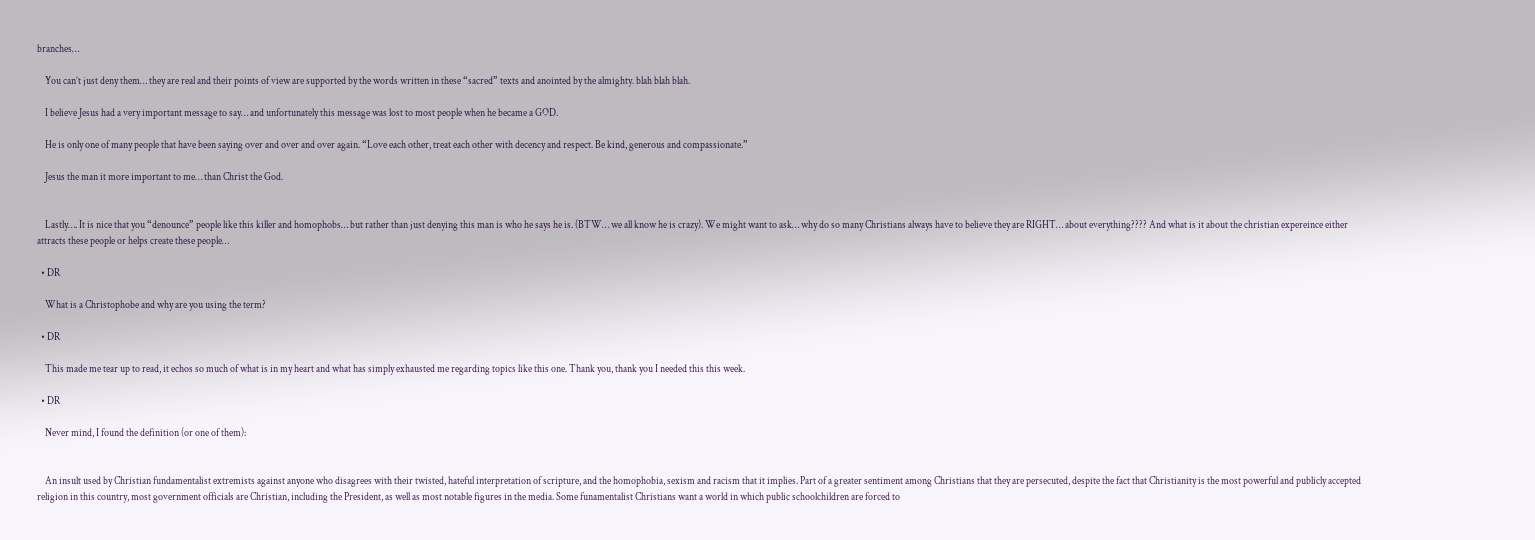branches…

    You can’t just deny them… they are real and their points of view are supported by the words written in these “sacred” texts and anointed by the almighty. blah blah blah.

    I believe Jesus had a very important message to say… and unfortunately this message was lost to most people when he became a GOD.

    He is only one of many people that have been saying over and over and over again. “Love each other, treat each other with decency and respect. Be kind, generous and compassionate.”

    Jesus the man it more important to me… than Christ the God.


    Lastly…. It is nice that you “denounce” people like this killer and homophobs… but rather than just denying this man is who he says he is. (BTW… we all know he is crazy). We might want to ask… why do so many Christians always have to believe they are RIGHT… about everything???? And what is it about the christian expereince either attracts these people or helps create these people…

  • DR

    What is a Christophobe and why are you using the term?

  • DR

    This made me tear up to read, it echos so much of what is in my heart and what has simply exhausted me regarding topics like this one. Thank you, thank you I needed this this week.

  • DR

    Never mind, I found the definition (or one of them):


    An insult used by Christian fundamentalist extremists against anyone who disagrees with their twisted, hateful interpretation of scripture, and the homophobia, sexism and racism that it implies. Part of a greater sentiment among Christians that they are persecuted, despite the fact that Christianity is the most powerful and publicly accepted religion in this country, most government officials are Christian, including the President, as well as most notable figures in the media. Some funamentalist Christians want a world in which public schoolchildren are forced to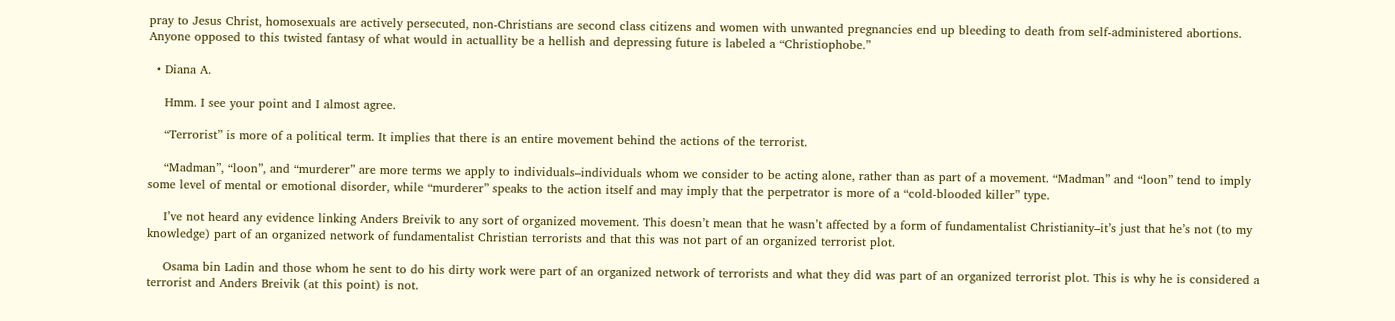pray to Jesus Christ, homosexuals are actively persecuted, non-Christians are second class citizens and women with unwanted pregnancies end up bleeding to death from self-administered abortions. Anyone opposed to this twisted fantasy of what would in actuallity be a hellish and depressing future is labeled a “Christiophobe.”

  • Diana A.

    Hmm. I see your point and I almost agree.

    “Terrorist” is more of a political term. It implies that there is an entire movement behind the actions of the terrorist.

    “Madman”, “loon”, and “murderer” are more terms we apply to individuals–individuals whom we consider to be acting alone, rather than as part of a movement. “Madman” and “loon” tend to imply some level of mental or emotional disorder, while “murderer” speaks to the action itself and may imply that the perpetrator is more of a “cold-blooded killer” type.

    I’ve not heard any evidence linking Anders Breivik to any sort of organized movement. This doesn’t mean that he wasn’t affected by a form of fundamentalist Christianity–it’s just that he’s not (to my knowledge) part of an organized network of fundamentalist Christian terrorists and that this was not part of an organized terrorist plot.

    Osama bin Ladin and those whom he sent to do his dirty work were part of an organized network of terrorists and what they did was part of an organized terrorist plot. This is why he is considered a terrorist and Anders Breivik (at this point) is not.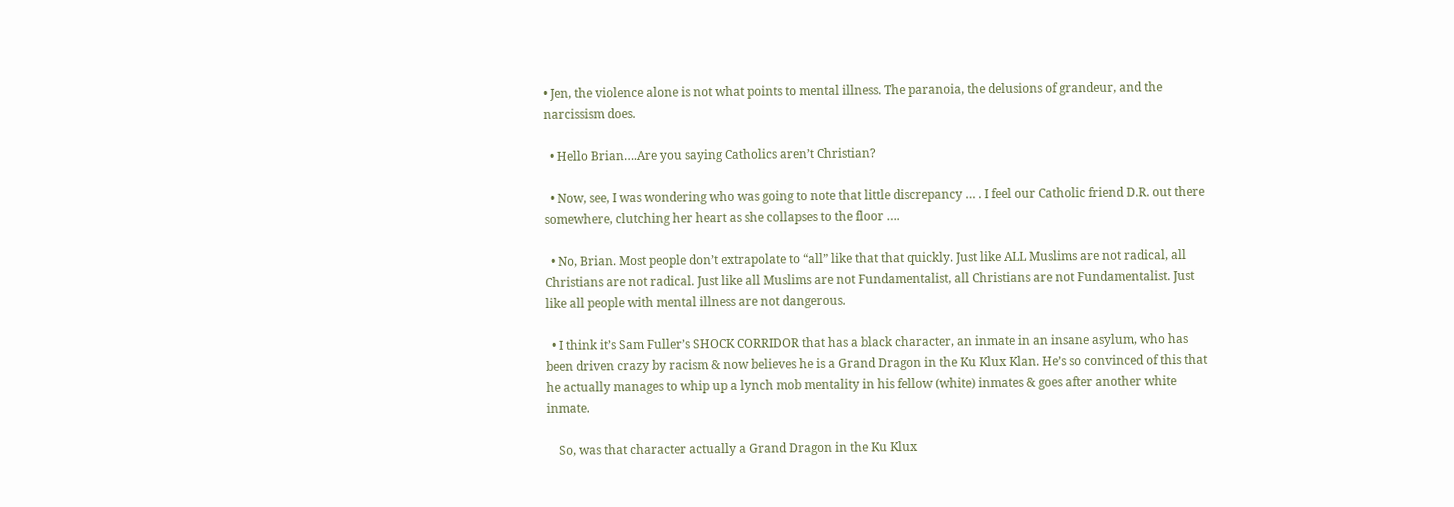• Jen, the violence alone is not what points to mental illness. The paranoia, the delusions of grandeur, and the narcissism does.

  • Hello Brian….Are you saying Catholics aren’t Christian?

  • Now, see, I was wondering who was going to note that little discrepancy … . I feel our Catholic friend D.R. out there somewhere, clutching her heart as she collapses to the floor ….

  • No, Brian. Most people don’t extrapolate to “all” like that that quickly. Just like ALL Muslims are not radical, all Christians are not radical. Just like all Muslims are not Fundamentalist, all Christians are not Fundamentalist. Just like all people with mental illness are not dangerous.

  • I think it’s Sam Fuller’s SHOCK CORRIDOR that has a black character, an inmate in an insane asylum, who has been driven crazy by racism & now believes he is a Grand Dragon in the Ku Klux Klan. He’s so convinced of this that he actually manages to whip up a lynch mob mentality in his fellow (white) inmates & goes after another white inmate.

    So, was that character actually a Grand Dragon in the Ku Klux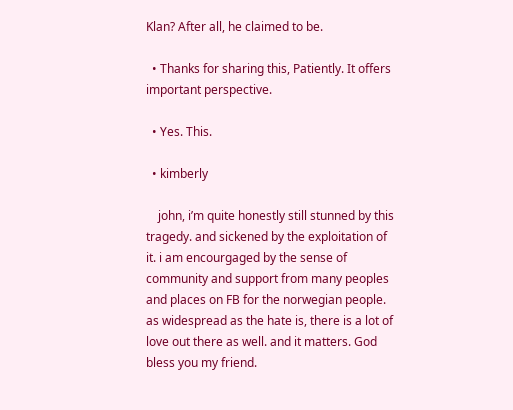Klan? After all, he claimed to be.

  • Thanks for sharing this, Patiently. It offers important perspective.

  • Yes. This.

  • kimberly

    john, i’m quite honestly still stunned by this tragedy. and sickened by the exploitation of it. i am encourgaged by the sense of community and support from many peoples and places on FB for the norwegian people. as widespread as the hate is, there is a lot of love out there as well. and it matters. God bless you my friend.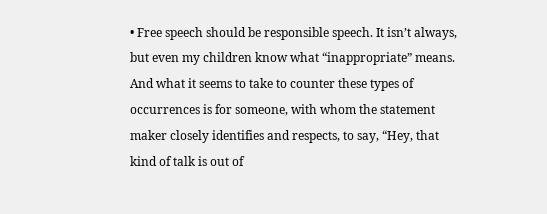• Free speech should be responsible speech. It isn’t always, but even my children know what “inappropriate” means. And what it seems to take to counter these types of occurrences is for someone, with whom the statement maker closely identifies and respects, to say, “Hey, that kind of talk is out of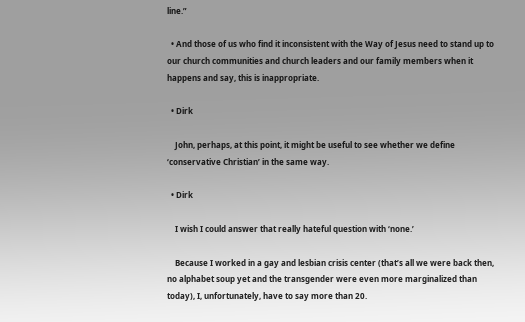line.”

  • And those of us who find it inconsistent with the Way of Jesus need to stand up to our church communities and church leaders and our family members when it happens and say, this is inappropriate.

  • Dirk

    John, perhaps, at this point, it might be useful to see whether we define ‘conservative Christian’ in the same way.

  • Dirk

    I wish I could answer that really hateful question with ‘none.’

    Because I worked in a gay and lesbian crisis center (that’s all we were back then, no alphabet soup yet and the transgender were even more marginalized than today), I, unfortunately, have to say more than 20.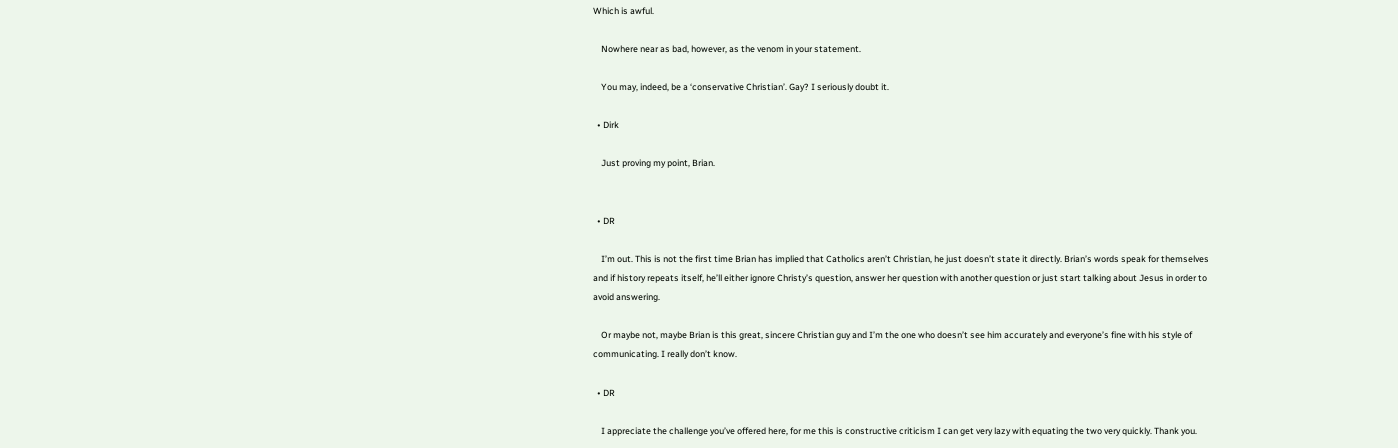Which is awful.

    Nowhere near as bad, however, as the venom in your statement.

    You may, indeed, be a ‘conservative Christian’. Gay? I seriously doubt it.

  • Dirk

    Just proving my point, Brian.


  • DR

    I’m out. This is not the first time Brian has implied that Catholics aren’t Christian, he just doesn’t state it directly. Brian’s words speak for themselves and if history repeats itself, he’ll either ignore Christy’s question, answer her question with another question or just start talking about Jesus in order to avoid answering.

    Or maybe not, maybe Brian is this great, sincere Christian guy and I’m the one who doesn’t see him accurately and everyone’s fine with his style of communicating. I really don’t know.

  • DR

    I appreciate the challenge you’ve offered here, for me this is constructive criticism I can get very lazy with equating the two very quickly. Thank you.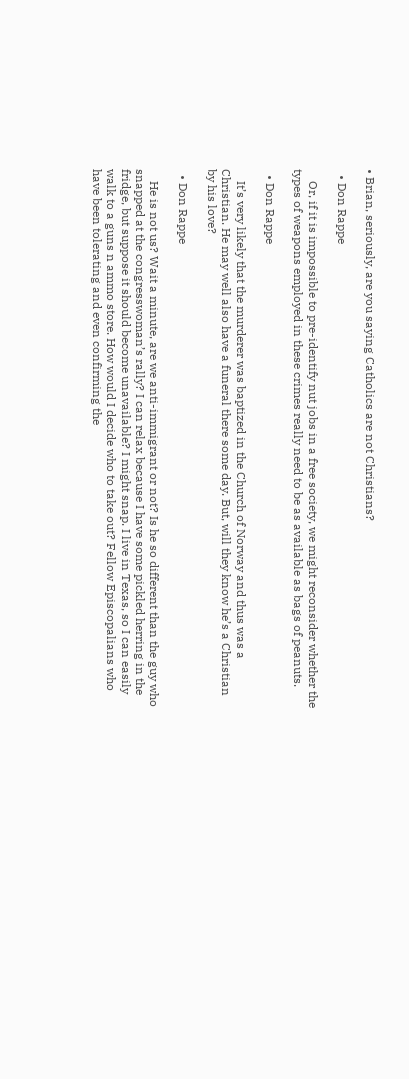• Brian, seriously, are you saying Catholics are not Christians?

  • Don Rappe

    Or, if it is impossible to pre-identify nut jobs in a free society, we might reconsider whether the types of weapons employed in these crimes really need to be as available as bags of peanuts.

  • Don Rappe

    It’s very likely that the murderer was baptized in the Church of Norway and thus was a Christian. He may well also have a funeral there some day. But, will they know he’s a Christian by his love?

  • Don Rappe

    He is not us? Wait a minute, are we anti-immigrant or not? Is he so different than the guy who snapped at the congresswoman’s rally? I can relax because I have some pickled herring in the fridge, but suppose it should become unavailable? I might snap. I live in Texas, so I can easily walk to a guns n ammo store. How would I decide who to take out? Fellow Episcopalians who have been tolerating and even confirming the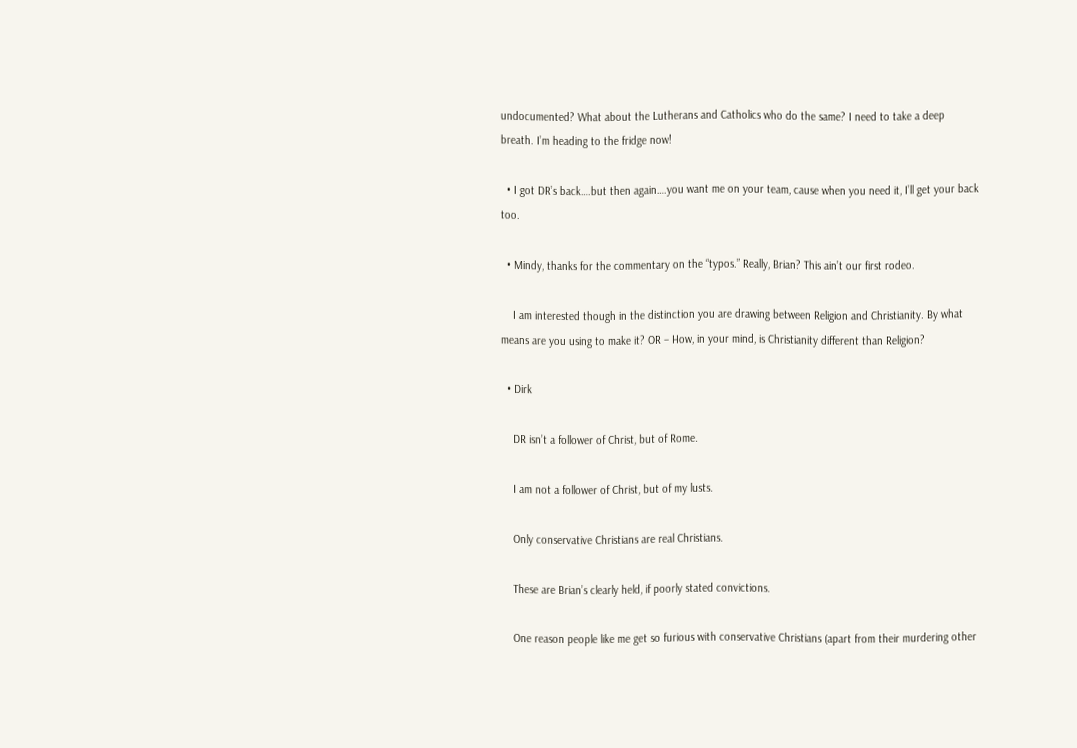undocumented? What about the Lutherans and Catholics who do the same? I need to take a deep breath. I’m heading to the fridge now!

  • I got DR’s back….but then again….you want me on your team, cause when you need it, I’ll get your back too.

  • Mindy, thanks for the commentary on the “typos.” Really, Brian? This ain’t our first rodeo.

    I am interested though in the distinction you are drawing between Religion and Christianity. By what means are you using to make it? OR – How, in your mind, is Christianity different than Religion?

  • Dirk

    DR isn’t a follower of Christ, but of Rome.

    I am not a follower of Christ, but of my lusts.

    Only conservative Christians are real Christians.

    These are Brian’s clearly held, if poorly stated convictions.

    One reason people like me get so furious with conservative Christians (apart from their murdering other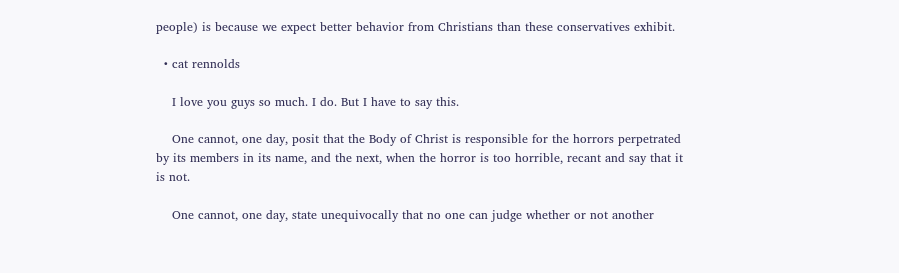people) is because we expect better behavior from Christians than these conservatives exhibit.

  • cat rennolds

    I love you guys so much. I do. But I have to say this.

    One cannot, one day, posit that the Body of Christ is responsible for the horrors perpetrated by its members in its name, and the next, when the horror is too horrible, recant and say that it is not.

    One cannot, one day, state unequivocally that no one can judge whether or not another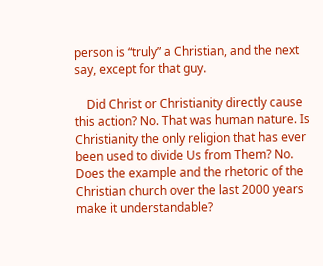person is “truly” a Christian, and the next say, except for that guy.

    Did Christ or Christianity directly cause this action? No. That was human nature. Is Christianity the only religion that has ever been used to divide Us from Them? No. Does the example and the rhetoric of the Christian church over the last 2000 years make it understandable?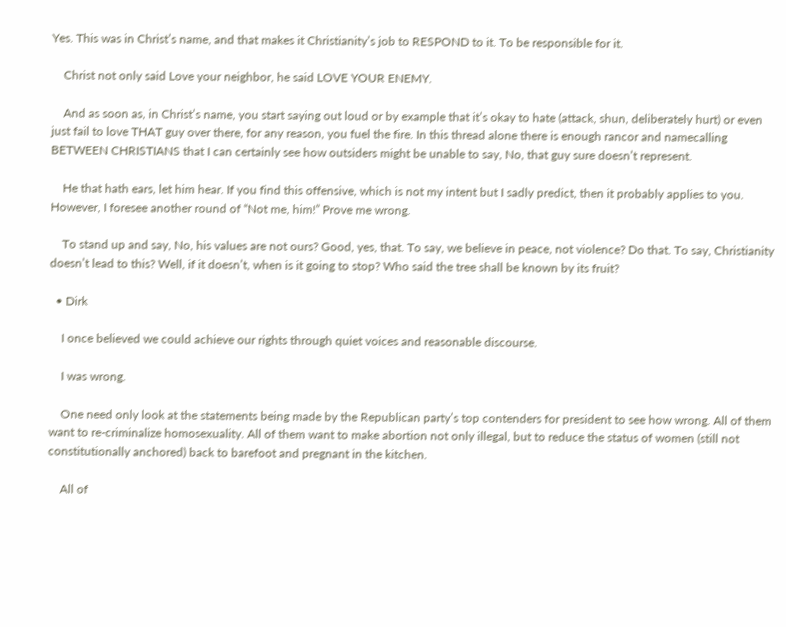Yes. This was in Christ’s name, and that makes it Christianity’s job to RESPOND to it. To be responsible for it.

    Christ not only said Love your neighbor, he said LOVE YOUR ENEMY.

    And as soon as, in Christ’s name, you start saying out loud or by example that it’s okay to hate (attack, shun, deliberately hurt) or even just fail to love THAT guy over there, for any reason, you fuel the fire. In this thread alone there is enough rancor and namecalling BETWEEN CHRISTIANS that I can certainly see how outsiders might be unable to say, No, that guy sure doesn’t represent.

    He that hath ears, let him hear. If you find this offensive, which is not my intent but I sadly predict, then it probably applies to you. However, I foresee another round of “Not me, him!” Prove me wrong.

    To stand up and say, No, his values are not ours? Good, yes, that. To say, we believe in peace, not violence? Do that. To say, Christianity doesn’t lead to this? Well, if it doesn’t, when is it going to stop? Who said the tree shall be known by its fruit?

  • Dirk

    I once believed we could achieve our rights through quiet voices and reasonable discourse.

    I was wrong.

    One need only look at the statements being made by the Republican party’s top contenders for president to see how wrong. All of them want to re-criminalize homosexuality. All of them want to make abortion not only illegal, but to reduce the status of women (still not constitutionally anchored) back to barefoot and pregnant in the kitchen.

    All of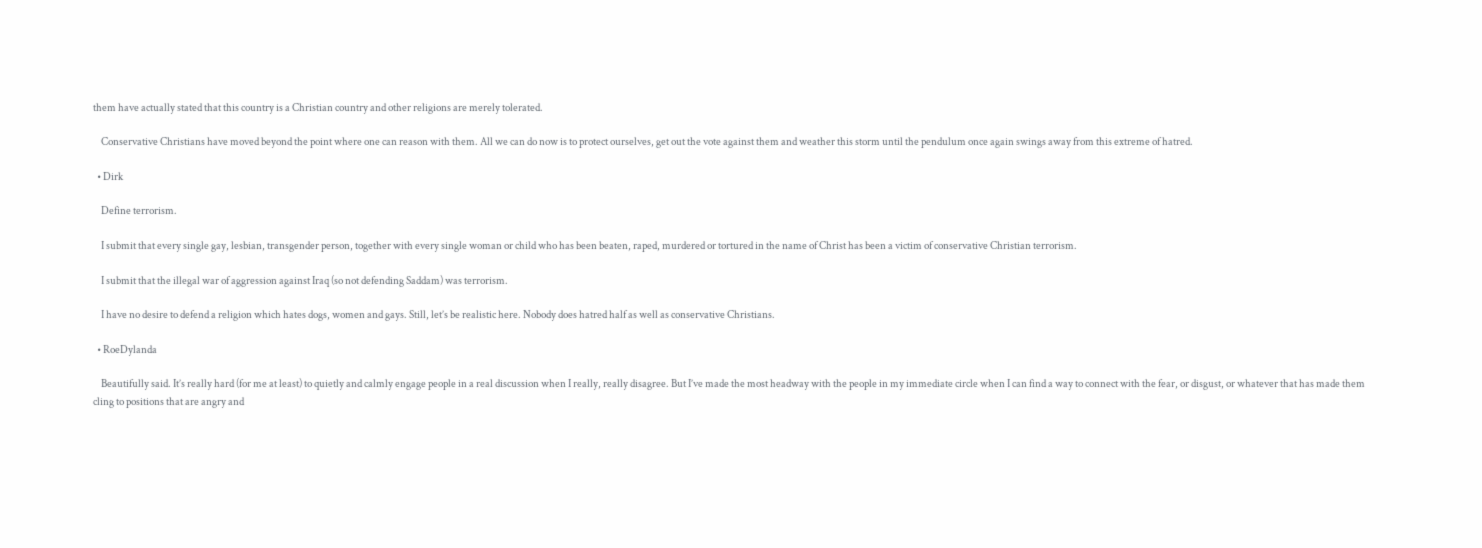them have actually stated that this country is a Christian country and other religions are merely tolerated.

    Conservative Christians have moved beyond the point where one can reason with them. All we can do now is to protect ourselves, get out the vote against them and weather this storm until the pendulum once again swings away from this extreme of hatred.

  • Dirk

    Define terrorism.

    I submit that every single gay, lesbian, transgender person, together with every single woman or child who has been beaten, raped, murdered or tortured in the name of Christ has been a victim of conservative Christian terrorism.

    I submit that the illegal war of aggression against Iraq (so not defending Saddam) was terrorism.

    I have no desire to defend a religion which hates dogs, women and gays. Still, let’s be realistic here. Nobody does hatred half as well as conservative Christians.

  • RoeDylanda

    Beautifully said. It’s really hard (for me at least) to quietly and calmly engage people in a real discussion when I really, really disagree. But I’ve made the most headway with the people in my immediate circle when I can find a way to connect with the fear, or disgust, or whatever that has made them cling to positions that are angry and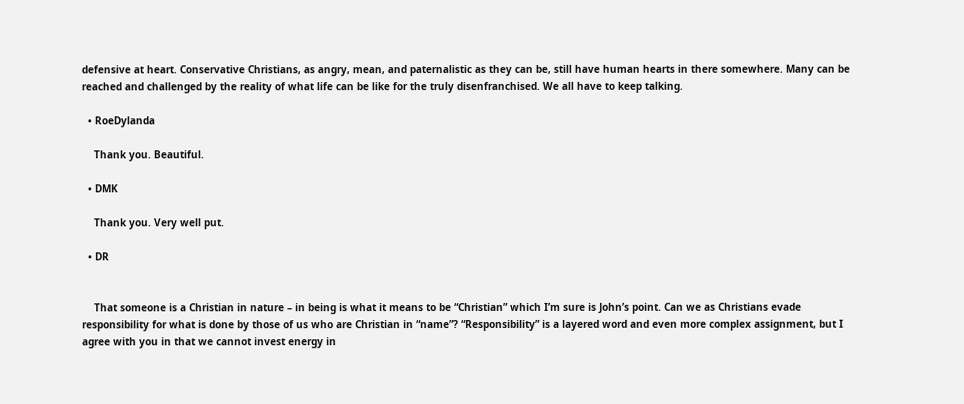defensive at heart. Conservative Christians, as angry, mean, and paternalistic as they can be, still have human hearts in there somewhere. Many can be reached and challenged by the reality of what life can be like for the truly disenfranchised. We all have to keep talking.

  • RoeDylanda

    Thank you. Beautiful.

  • DMK

    Thank you. Very well put.

  • DR


    That someone is a Christian in nature – in being is what it means to be “Christian” which I’m sure is John’s point. Can we as Christians evade responsibility for what is done by those of us who are Christian in “name”? “Responsibility” is a layered word and even more complex assignment, but I agree with you in that we cannot invest energy in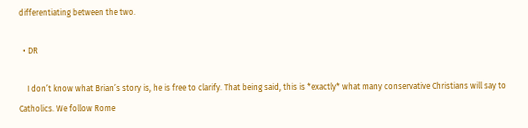differentiating between the two.

  • DR

    I don’t know what Brian’s story is, he is free to clarify. That being said, this is *exactly* what many conservative Christians will say to Catholics. We follow Rome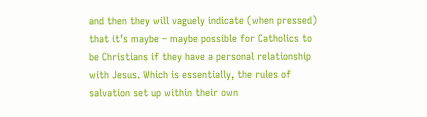and then they will vaguely indicate (when pressed) that it’s maybe – maybe possible for Catholics to be Christians if they have a personal relationship with Jesus. Which is essentially, the rules of salvation set up within their own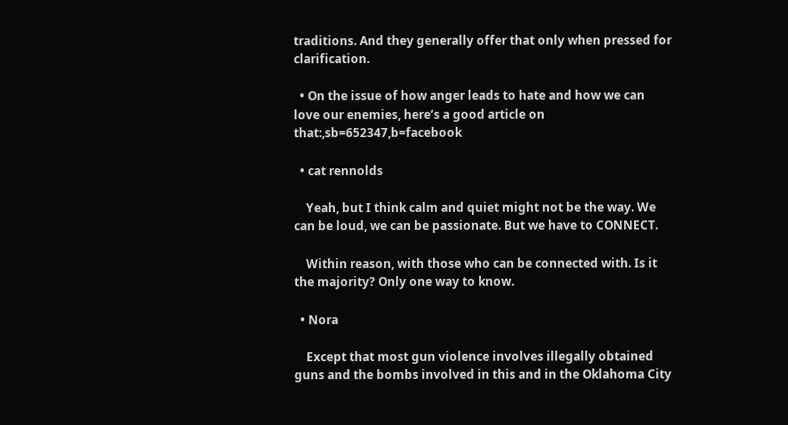traditions. And they generally offer that only when pressed for clarification.

  • On the issue of how anger leads to hate and how we can love our enemies, here’s a good article on that:,sb=652347,b=facebook

  • cat rennolds

    Yeah, but I think calm and quiet might not be the way. We can be loud, we can be passionate. But we have to CONNECT.

    Within reason, with those who can be connected with. Is it the majority? Only one way to know.

  • Nora

    Except that most gun violence involves illegally obtained guns and the bombs involved in this and in the Oklahoma City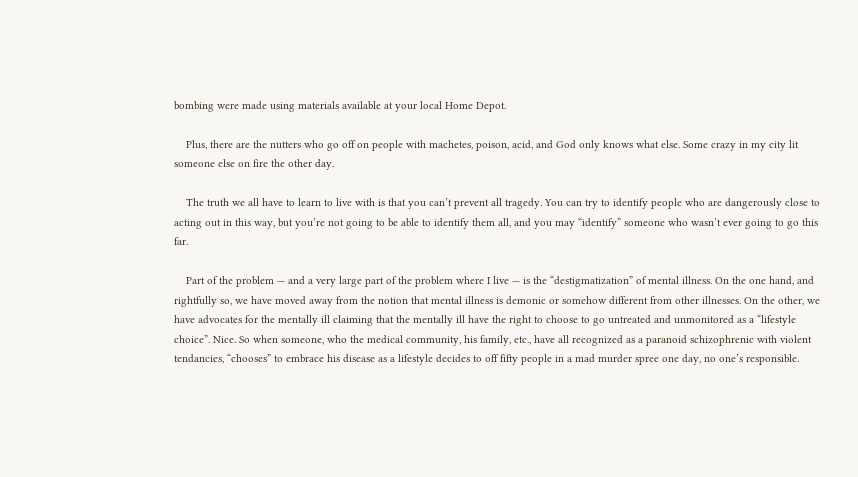bombing were made using materials available at your local Home Depot.

    Plus, there are the nutters who go off on people with machetes, poison, acid, and God only knows what else. Some crazy in my city lit someone else on fire the other day.

    The truth we all have to learn to live with is that you can’t prevent all tragedy. You can try to identify people who are dangerously close to acting out in this way, but you’re not going to be able to identify them all, and you may “identify” someone who wasn’t ever going to go this far.

    Part of the problem — and a very large part of the problem where I live — is the “destigmatization” of mental illness. On the one hand, and rightfully so, we have moved away from the notion that mental illness is demonic or somehow different from other illnesses. On the other, we have advocates for the mentally ill claiming that the mentally ill have the right to choose to go untreated and unmonitored as a “lifestyle choice”. Nice. So when someone, who the medical community, his family, etc., have all recognized as a paranoid schizophrenic with violent tendancies, “chooses” to embrace his disease as a lifestyle decides to off fifty people in a mad murder spree one day, no one’s responsible.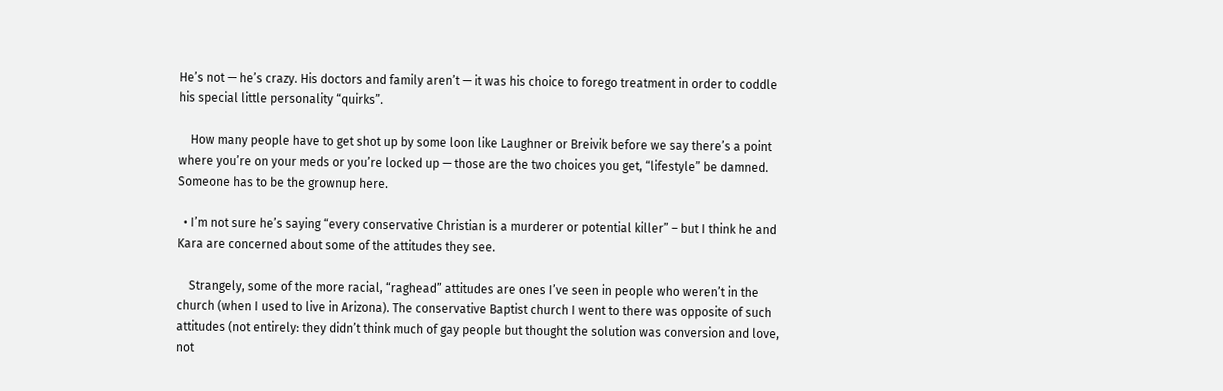He’s not — he’s crazy. His doctors and family aren’t — it was his choice to forego treatment in order to coddle his special little personality “quirks”.

    How many people have to get shot up by some loon like Laughner or Breivik before we say there’s a point where you’re on your meds or you’re locked up — those are the two choices you get, “lifestyle” be damned. Someone has to be the grownup here.

  • I’m not sure he’s saying “every conservative Christian is a murderer or potential killer” – but I think he and Kara are concerned about some of the attitudes they see.

    Strangely, some of the more racial, “raghead” attitudes are ones I’ve seen in people who weren’t in the church (when I used to live in Arizona). The conservative Baptist church I went to there was opposite of such attitudes (not entirely: they didn’t think much of gay people but thought the solution was conversion and love, not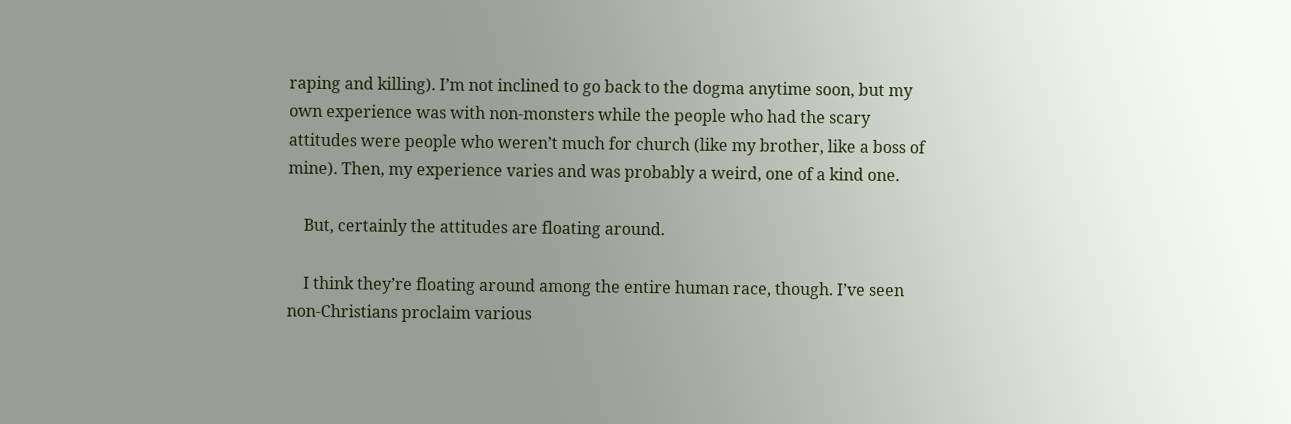raping and killing). I’m not inclined to go back to the dogma anytime soon, but my own experience was with non-monsters while the people who had the scary attitudes were people who weren’t much for church (like my brother, like a boss of mine). Then, my experience varies and was probably a weird, one of a kind one.

    But, certainly the attitudes are floating around.

    I think they’re floating around among the entire human race, though. I’ve seen non-Christians proclaim various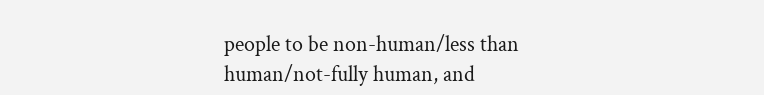people to be non-human/less than human/not-fully human, and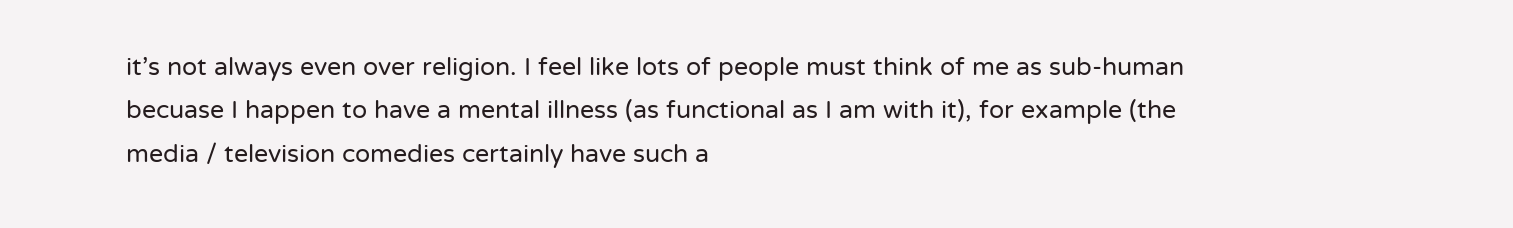it’s not always even over religion. I feel like lots of people must think of me as sub-human becuase I happen to have a mental illness (as functional as I am with it), for example (the media / television comedies certainly have such a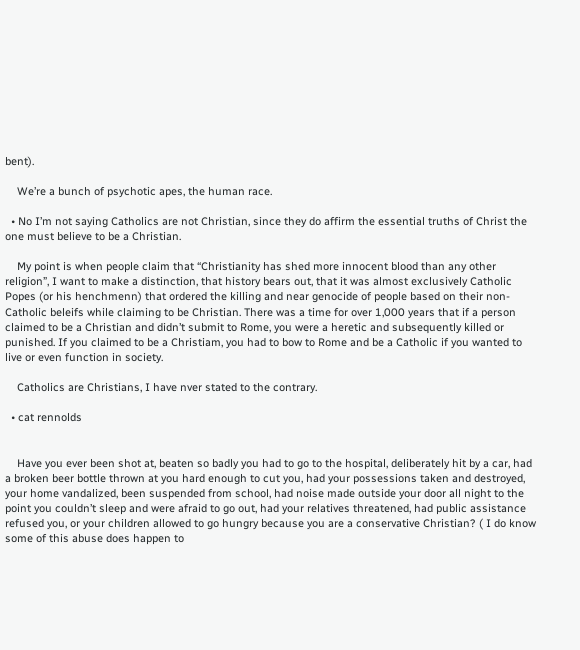bent).

    We’re a bunch of psychotic apes, the human race.

  • No I’m not saying Catholics are not Christian, since they do affirm the essential truths of Christ the one must believe to be a Christian.

    My point is when people claim that “Christianity has shed more innocent blood than any other religion”, I want to make a distinction, that history bears out, that it was almost exclusively Catholic Popes (or his henchmenn) that ordered the killing and near genocide of people based on their non-Catholic beleifs while claiming to be Christian. There was a time for over 1,000 years that if a person claimed to be a Christian and didn’t submit to Rome, you were a heretic and subsequently killed or punished. If you claimed to be a Christiam, you had to bow to Rome and be a Catholic if you wanted to live or even function in society.

    Catholics are Christians, I have nver stated to the contrary.

  • cat rennolds


    Have you ever been shot at, beaten so badly you had to go to the hospital, deliberately hit by a car, had a broken beer bottle thrown at you hard enough to cut you, had your possessions taken and destroyed, your home vandalized, been suspended from school, had noise made outside your door all night to the point you couldn’t sleep and were afraid to go out, had your relatives threatened, had public assistance refused you, or your children allowed to go hungry because you are a conservative Christian? ( I do know some of this abuse does happen to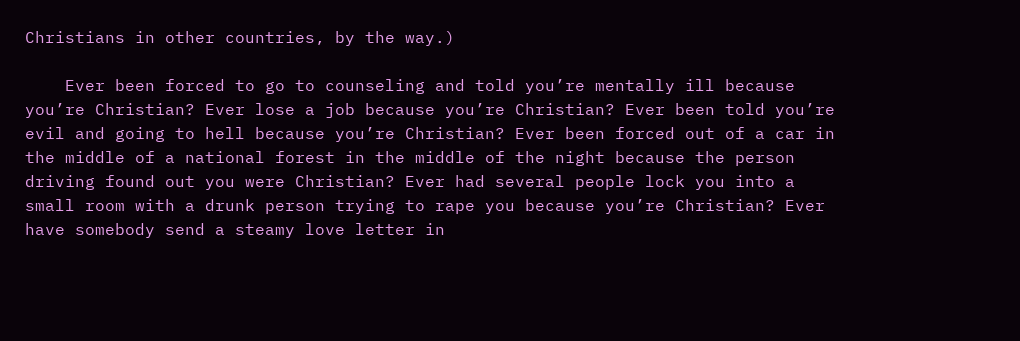Christians in other countries, by the way.)

    Ever been forced to go to counseling and told you’re mentally ill because you’re Christian? Ever lose a job because you’re Christian? Ever been told you’re evil and going to hell because you’re Christian? Ever been forced out of a car in the middle of a national forest in the middle of the night because the person driving found out you were Christian? Ever had several people lock you into a small room with a drunk person trying to rape you because you’re Christian? Ever have somebody send a steamy love letter in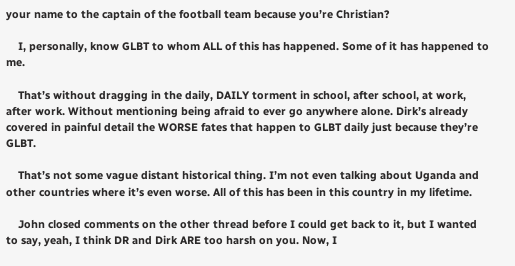your name to the captain of the football team because you’re Christian?

    I, personally, know GLBT to whom ALL of this has happened. Some of it has happened to me.

    That’s without dragging in the daily, DAILY torment in school, after school, at work, after work. Without mentioning being afraid to ever go anywhere alone. Dirk’s already covered in painful detail the WORSE fates that happen to GLBT daily just because they’re GLBT.

    That’s not some vague distant historical thing. I’m not even talking about Uganda and other countries where it’s even worse. All of this has been in this country in my lifetime.

    John closed comments on the other thread before I could get back to it, but I wanted to say, yeah, I think DR and Dirk ARE too harsh on you. Now, I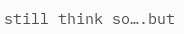still think so….but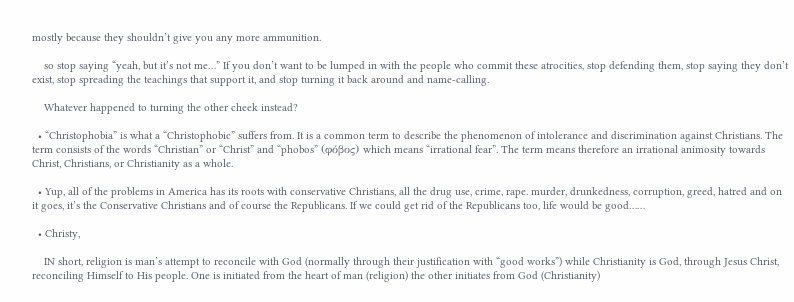mostly because they shouldn’t give you any more ammunition.

    so stop saying “yeah, but it’s not me…” If you don’t want to be lumped in with the people who commit these atrocities, stop defending them, stop saying they don’t exist, stop spreading the teachings that support it, and stop turning it back around and name-calling.

    Whatever happened to turning the other cheek instead?

  • “Christophobia” is what a “Christophobic” suffers from. It is a common term to describe the phenomenon of intolerance and discrimination against Christians. The term consists of the words “Christian” or “Christ” and “phobos” (φόβος) which means “irrational fear”. The term means therefore an irrational animosity towards Christ, Christians, or Christianity as a whole.

  • Yup, all of the problems in America has its roots with conservative Christians, all the drug use, crime, rape. murder, drunkedness, corruption, greed, hatred and on it goes, it’s the Conservative Christians and of course the Republicans. If we could get rid of the Republicans too, life would be good……

  • Christy,

    IN short, religion is man’s attempt to reconcile with God (normally through their justification with “good works”) while Christianity is God, through Jesus Christ, reconciling Himself to His people. One is initiated from the heart of man (religion) the other initiates from God (Christianity)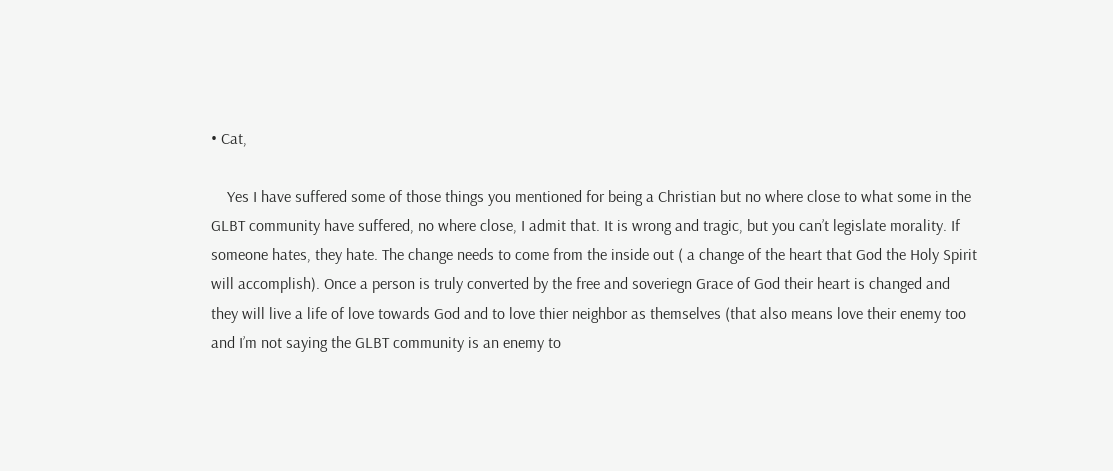• Cat,

    Yes I have suffered some of those things you mentioned for being a Christian but no where close to what some in the GLBT community have suffered, no where close, I admit that. It is wrong and tragic, but you can’t legislate morality. If someone hates, they hate. The change needs to come from the inside out ( a change of the heart that God the Holy Spirit will accomplish). Once a person is truly converted by the free and soveriegn Grace of God their heart is changed and they will live a life of love towards God and to love thier neighbor as themselves (that also means love their enemy too and I’m not saying the GLBT community is an enemy to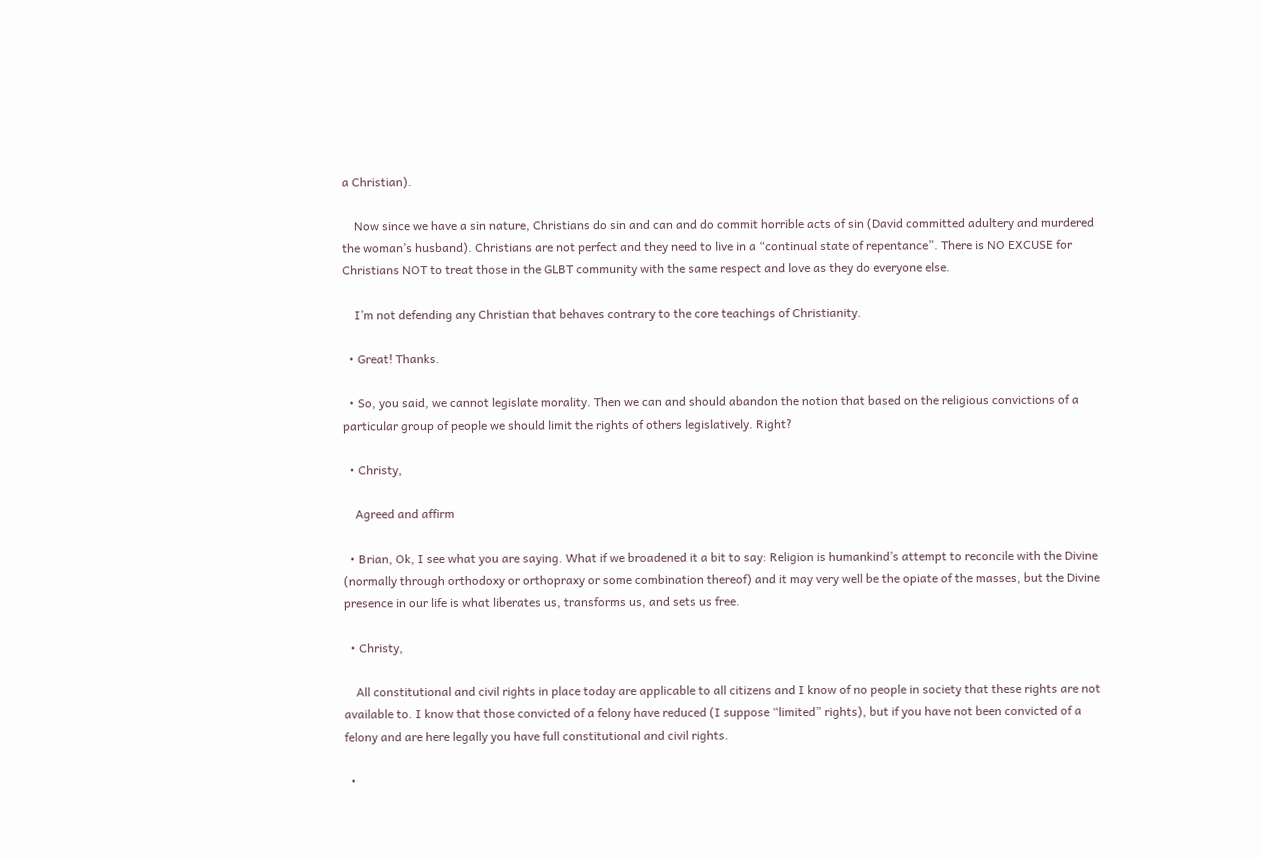a Christian).

    Now since we have a sin nature, Christians do sin and can and do commit horrible acts of sin (David committed adultery and murdered the woman’s husband). Christians are not perfect and they need to live in a “continual state of repentance”. There is NO EXCUSE for Christians NOT to treat those in the GLBT community with the same respect and love as they do everyone else.

    I’m not defending any Christian that behaves contrary to the core teachings of Christianity.

  • Great! Thanks.

  • So, you said, we cannot legislate morality. Then we can and should abandon the notion that based on the religious convictions of a particular group of people we should limit the rights of others legislatively. Right?

  • Christy,

    Agreed and affirm

  • Brian, Ok, I see what you are saying. What if we broadened it a bit to say: Religion is humankind’s attempt to reconcile with the Divine (normally through orthodoxy or orthopraxy or some combination thereof) and it may very well be the opiate of the masses, but the Divine presence in our life is what liberates us, transforms us, and sets us free.

  • Christy,

    All constitutional and civil rights in place today are applicable to all citizens and I know of no people in society that these rights are not available to. I know that those convicted of a felony have reduced (I suppose “limited” rights), but if you have not been convicted of a felony and are here legally you have full constitutional and civil rights.

  •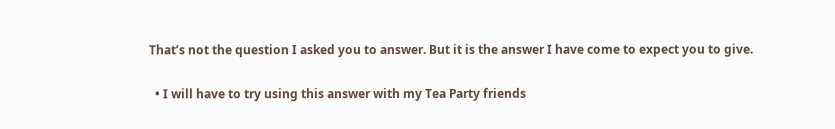That’s not the question I asked you to answer. But it is the answer I have come to expect you to give.

  • I will have to try using this answer with my Tea Party friends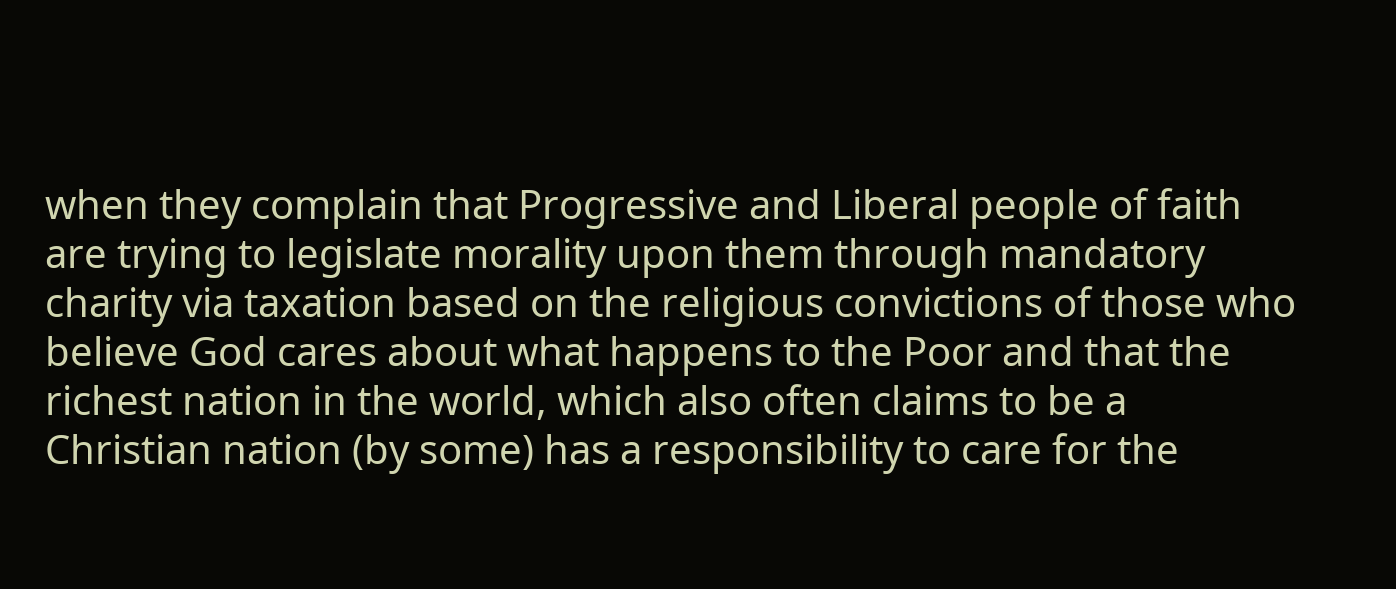when they complain that Progressive and Liberal people of faith are trying to legislate morality upon them through mandatory charity via taxation based on the religious convictions of those who believe God cares about what happens to the Poor and that the richest nation in the world, which also often claims to be a Christian nation (by some) has a responsibility to care for the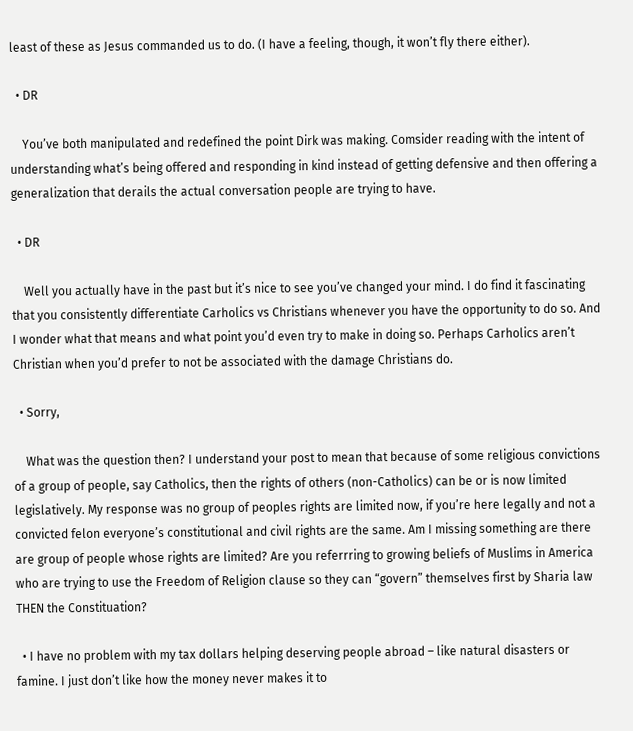least of these as Jesus commanded us to do. (I have a feeling, though, it won’t fly there either).

  • DR

    You’ve both manipulated and redefined the point Dirk was making. Comsider reading with the intent of understanding what’s being offered and responding in kind instead of getting defensive and then offering a generalization that derails the actual conversation people are trying to have.

  • DR

    Well you actually have in the past but it’s nice to see you’ve changed your mind. I do find it fascinating that you consistently differentiate Carholics vs Christians whenever you have the opportunity to do so. And I wonder what that means and what point you’d even try to make in doing so. Perhaps Carholics aren’t Christian when you’d prefer to not be associated with the damage Christians do.

  • Sorry,

    What was the question then? I understand your post to mean that because of some religious convictions of a group of people, say Catholics, then the rights of others (non-Catholics) can be or is now limited legislatively. My response was no group of peoples rights are limited now, if you’re here legally and not a convicted felon everyone’s constitutional and civil rights are the same. Am I missing something are there are group of people whose rights are limited? Are you referrring to growing beliefs of Muslims in America who are trying to use the Freedom of Religion clause so they can “govern” themselves first by Sharia law THEN the Constituation?

  • I have no problem with my tax dollars helping deserving people abroad – like natural disasters or famine. I just don’t like how the money never makes it to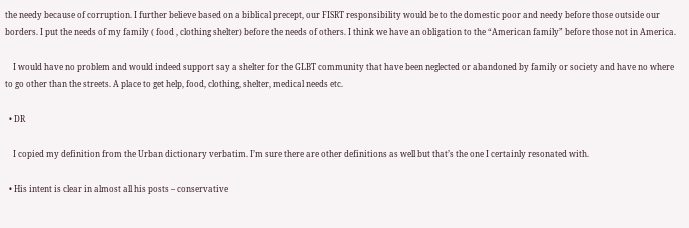the needy because of corruption. I further believe based on a biblical precept, our FISRT responsibility would be to the domestic poor and needy before those outside our borders. I put the needs of my family ( food , clothing shelter) before the needs of others. I think we have an obligation to the “American family” before those not in America.

    I would have no problem and would indeed support say a shelter for the GLBT community that have been neglected or abandoned by family or society and have no where to go other than the streets. A place to get help, food, clothing, shelter, medical needs etc.

  • DR

    I copied my definition from the Urban dictionary verbatim. I’m sure there are other definitions as well but that’s the one I certainly resonated with.

  • His intent is clear in almost all his posts – conservative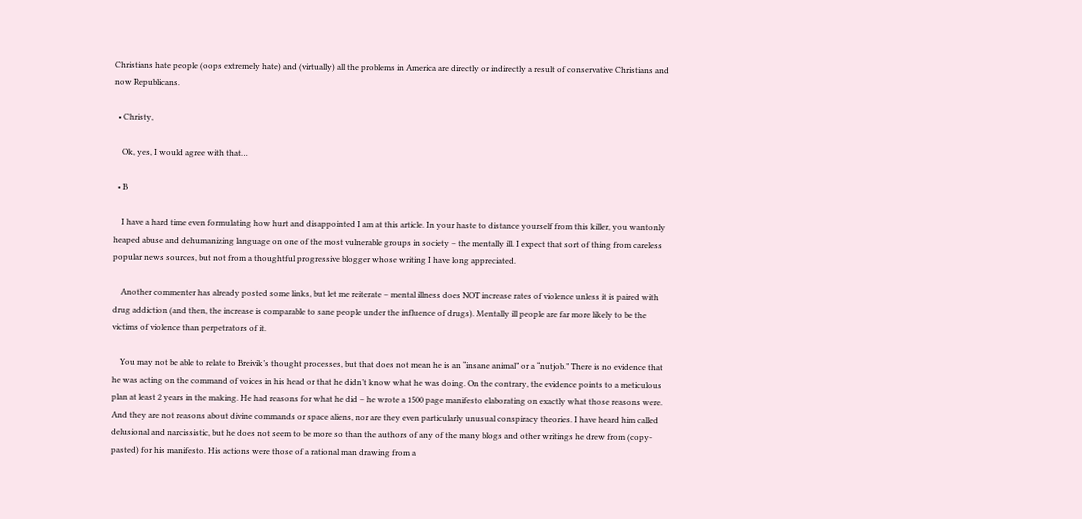Christians hate people (oops extremely hate) and (virtually) all the problems in America are directly or indirectly a result of conservative Christians and now Republicans.

  • Christy,

    Ok, yes, I would agree with that…

  • B

    I have a hard time even formulating how hurt and disappointed I am at this article. In your haste to distance yourself from this killer, you wantonly heaped abuse and dehumanizing language on one of the most vulnerable groups in society – the mentally ill. I expect that sort of thing from careless popular news sources, but not from a thoughtful progressive blogger whose writing I have long appreciated.

    Another commenter has already posted some links, but let me reiterate – mental illness does NOT increase rates of violence unless it is paired with drug addiction (and then, the increase is comparable to sane people under the influence of drugs). Mentally ill people are far more likely to be the victims of violence than perpetrators of it.

    You may not be able to relate to Breivik’s thought processes, but that does not mean he is an “insane animal” or a “nutjob.” There is no evidence that he was acting on the command of voices in his head or that he didn’t know what he was doing. On the contrary, the evidence points to a meticulous plan at least 2 years in the making. He had reasons for what he did – he wrote a 1500 page manifesto elaborating on exactly what those reasons were. And they are not reasons about divine commands or space aliens, nor are they even particularly unusual conspiracy theories. I have heard him called delusional and narcissistic, but he does not seem to be more so than the authors of any of the many blogs and other writings he drew from (copy-pasted) for his manifesto. His actions were those of a rational man drawing from a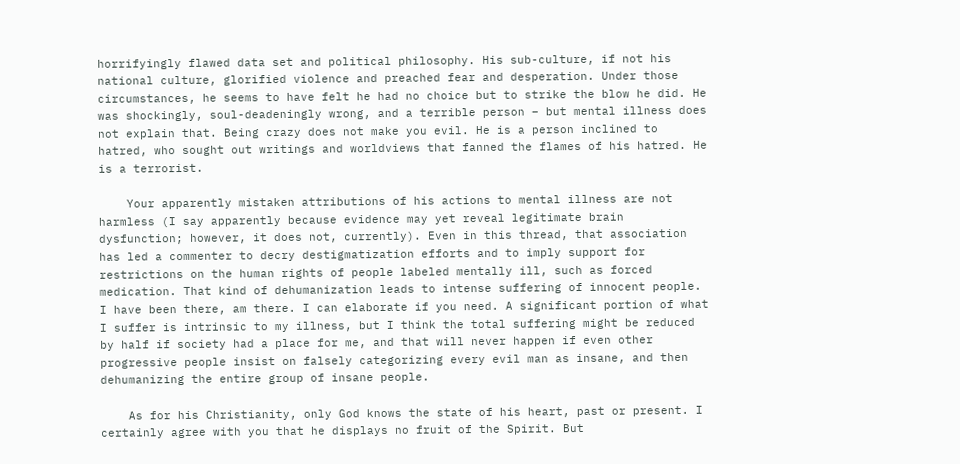horrifyingly flawed data set and political philosophy. His sub-culture, if not his national culture, glorified violence and preached fear and desperation. Under those circumstances, he seems to have felt he had no choice but to strike the blow he did. He was shockingly, soul-deadeningly wrong, and a terrible person – but mental illness does not explain that. Being crazy does not make you evil. He is a person inclined to hatred, who sought out writings and worldviews that fanned the flames of his hatred. He is a terrorist.

    Your apparently mistaken attributions of his actions to mental illness are not harmless (I say apparently because evidence may yet reveal legitimate brain dysfunction; however, it does not, currently). Even in this thread, that association has led a commenter to decry destigmatization efforts and to imply support for restrictions on the human rights of people labeled mentally ill, such as forced medication. That kind of dehumanization leads to intense suffering of innocent people. I have been there, am there. I can elaborate if you need. A significant portion of what I suffer is intrinsic to my illness, but I think the total suffering might be reduced by half if society had a place for me, and that will never happen if even other progressive people insist on falsely categorizing every evil man as insane, and then dehumanizing the entire group of insane people.

    As for his Christianity, only God knows the state of his heart, past or present. I certainly agree with you that he displays no fruit of the Spirit. But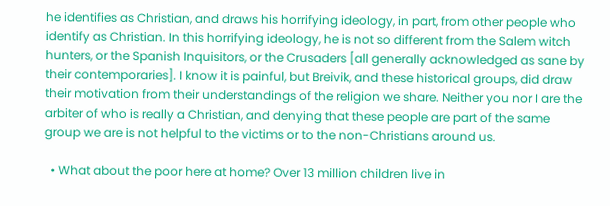he identifies as Christian, and draws his horrifying ideology, in part, from other people who identify as Christian. In this horrifying ideology, he is not so different from the Salem witch hunters, or the Spanish Inquisitors, or the Crusaders [all generally acknowledged as sane by their contemporaries]. I know it is painful, but Breivik, and these historical groups, did draw their motivation from their understandings of the religion we share. Neither you nor I are the arbiter of who is really a Christian, and denying that these people are part of the same group we are is not helpful to the victims or to the non-Christians around us.

  • What about the poor here at home? Over 13 million children live in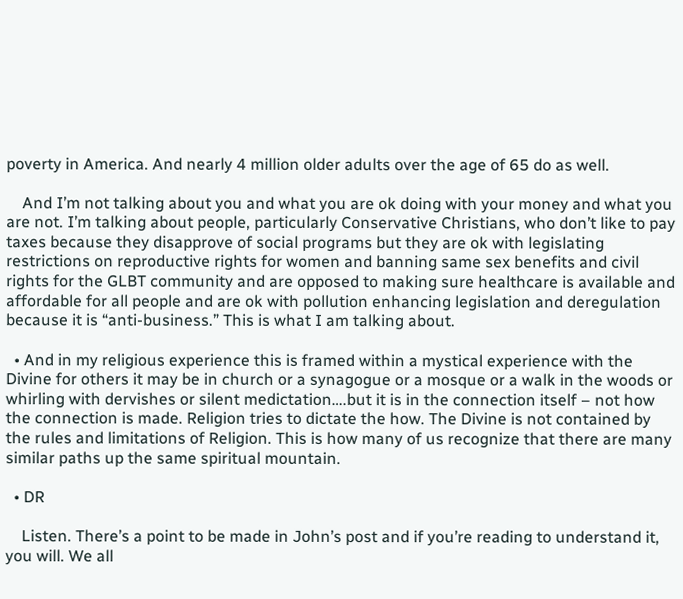poverty in America. And nearly 4 million older adults over the age of 65 do as well.

    And I’m not talking about you and what you are ok doing with your money and what you are not. I’m talking about people, particularly Conservative Christians, who don’t like to pay taxes because they disapprove of social programs but they are ok with legislating restrictions on reproductive rights for women and banning same sex benefits and civil rights for the GLBT community and are opposed to making sure healthcare is available and affordable for all people and are ok with pollution enhancing legislation and deregulation because it is “anti-business.” This is what I am talking about.

  • And in my religious experience this is framed within a mystical experience with the Divine for others it may be in church or a synagogue or a mosque or a walk in the woods or whirling with dervishes or silent medictation….but it is in the connection itself – not how the connection is made. Religion tries to dictate the how. The Divine is not contained by the rules and limitations of Religion. This is how many of us recognize that there are many similar paths up the same spiritual mountain.

  • DR

    Listen. There’s a point to be made in John’s post and if you’re reading to understand it, you will. We all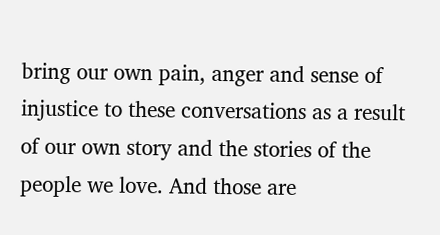bring our own pain, anger and sense of injustice to these conversations as a result of our own story and the stories of the people we love. And those are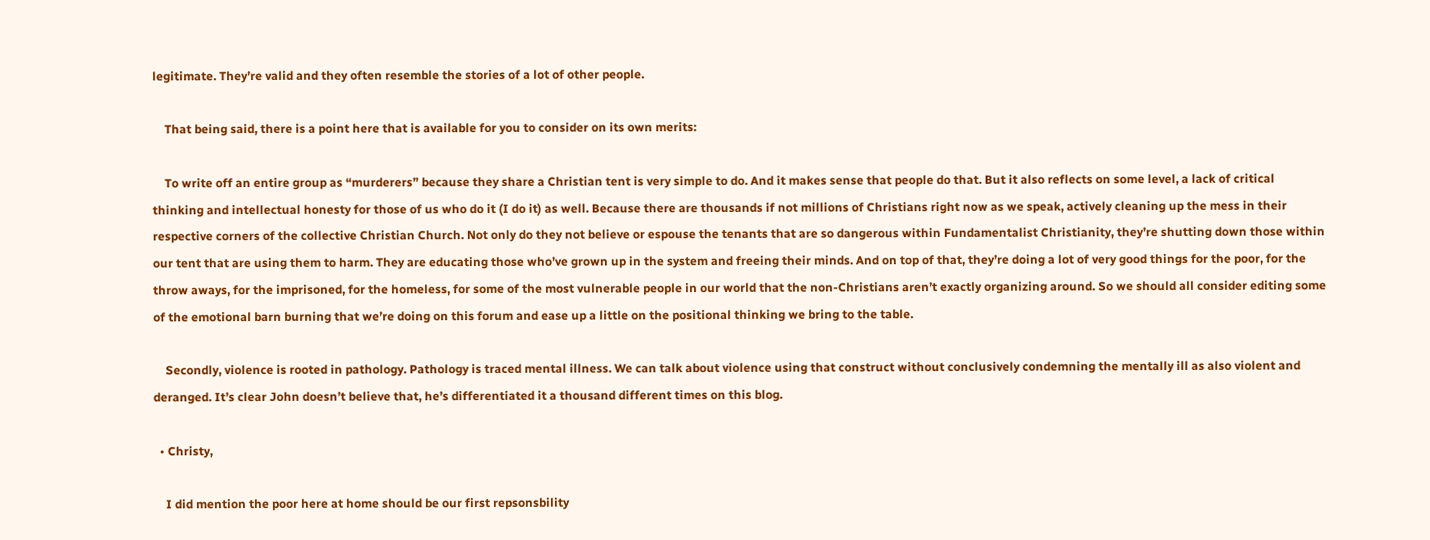legitimate. They’re valid and they often resemble the stories of a lot of other people.

    That being said, there is a point here that is available for you to consider on its own merits:

    To write off an entire group as “murderers” because they share a Christian tent is very simple to do. And it makes sense that people do that. But it also reflects on some level, a lack of critical thinking and intellectual honesty for those of us who do it (I do it) as well. Because there are thousands if not millions of Christians right now as we speak, actively cleaning up the mess in their respective corners of the collective Christian Church. Not only do they not believe or espouse the tenants that are so dangerous within Fundamentalist Christianity, they’re shutting down those within our tent that are using them to harm. They are educating those who’ve grown up in the system and freeing their minds. And on top of that, they’re doing a lot of very good things for the poor, for the throw aways, for the imprisoned, for the homeless, for some of the most vulnerable people in our world that the non-Christians aren’t exactly organizing around. So we should all consider editing some of the emotional barn burning that we’re doing on this forum and ease up a little on the positional thinking we bring to the table.

    Secondly, violence is rooted in pathology. Pathology is traced mental illness. We can talk about violence using that construct without conclusively condemning the mentally ill as also violent and deranged. It’s clear John doesn’t believe that, he’s differentiated it a thousand different times on this blog.

  • Christy,

    I did mention the poor here at home should be our first repsonsbility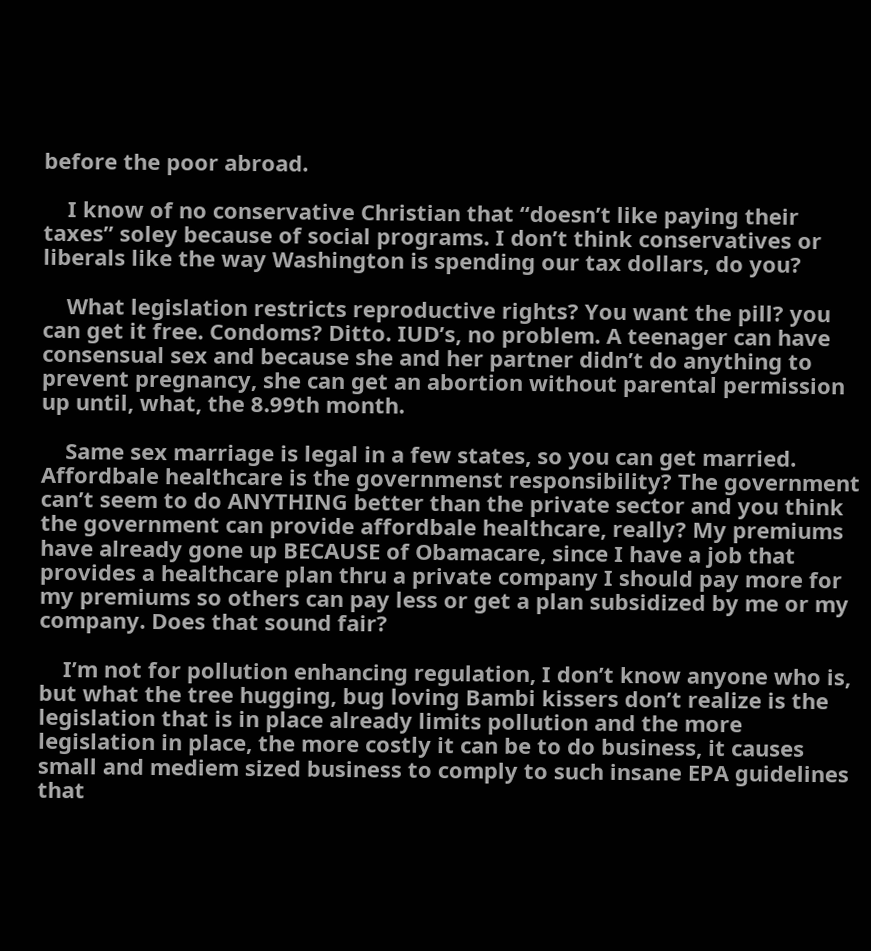before the poor abroad.

    I know of no conservative Christian that “doesn’t like paying their taxes” soley because of social programs. I don’t think conservatives or liberals like the way Washington is spending our tax dollars, do you?

    What legislation restricts reproductive rights? You want the pill? you can get it free. Condoms? Ditto. IUD’s, no problem. A teenager can have consensual sex and because she and her partner didn’t do anything to prevent pregnancy, she can get an abortion without parental permission up until, what, the 8.99th month.

    Same sex marriage is legal in a few states, so you can get married. Affordbale healthcare is the governmenst responsibility? The government can’t seem to do ANYTHING better than the private sector and you think the government can provide affordbale healthcare, really? My premiums have already gone up BECAUSE of Obamacare, since I have a job that provides a healthcare plan thru a private company I should pay more for my premiums so others can pay less or get a plan subsidized by me or my company. Does that sound fair?

    I’m not for pollution enhancing regulation, I don’t know anyone who is, but what the tree hugging, bug loving Bambi kissers don’t realize is the legislation that is in place already limits pollution and the more legislation in place, the more costly it can be to do business, it causes small and mediem sized business to comply to such insane EPA guidelines that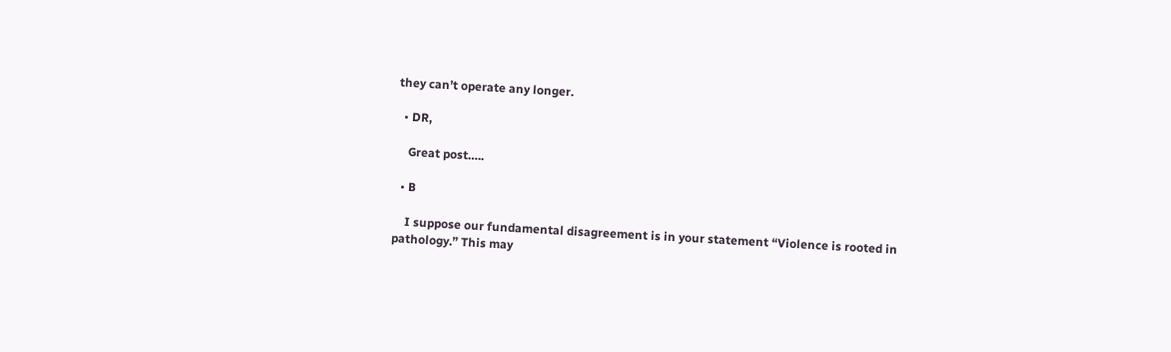they can’t operate any longer.

  • DR,

    Great post…..

  • B

    I suppose our fundamental disagreement is in your statement “Violence is rooted in pathology.” This may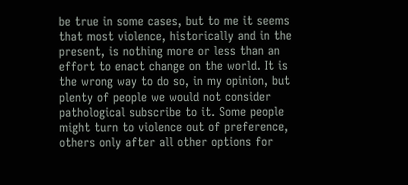be true in some cases, but to me it seems that most violence, historically and in the present, is nothing more or less than an effort to enact change on the world. It is the wrong way to do so, in my opinion, but plenty of people we would not consider pathological subscribe to it. Some people might turn to violence out of preference, others only after all other options for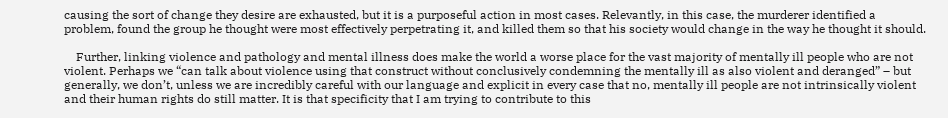causing the sort of change they desire are exhausted, but it is a purposeful action in most cases. Relevantly, in this case, the murderer identified a problem, found the group he thought were most effectively perpetrating it, and killed them so that his society would change in the way he thought it should.

    Further, linking violence and pathology and mental illness does make the world a worse place for the vast majority of mentally ill people who are not violent. Perhaps we “can talk about violence using that construct without conclusively condemning the mentally ill as also violent and deranged” – but generally, we don’t, unless we are incredibly careful with our language and explicit in every case that no, mentally ill people are not intrinsically violent and their human rights do still matter. It is that specificity that I am trying to contribute to this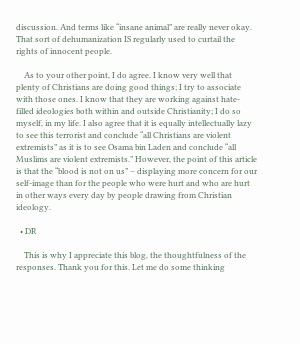discussion. And terms like “insane animal” are really never okay. That sort of dehumanization IS regularly used to curtail the rights of innocent people.

    As to your other point, I do agree. I know very well that plenty of Christians are doing good things; I try to associate with those ones. I know that they are working against hate-filled ideologies both within and outside Christianity; I do so myself, in my life. I also agree that it is equally intellectually lazy to see this terrorist and conclude “all Christians are violent extremists” as it is to see Osama bin Laden and conclude “all Muslims are violent extremists.” However, the point of this article is that the “blood is not on us” – displaying more concern for our self-image than for the people who were hurt and who are hurt in other ways every day by people drawing from Christian ideology.

  • DR

    This is why I appreciate this blog, the thoughtfulness of the responses. Thank you for this. Let me do some thinking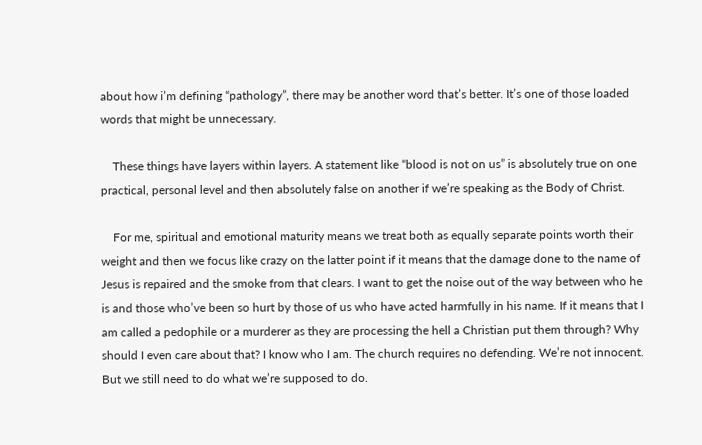about how i’m defining “pathology”, there may be another word that’s better. It’s one of those loaded words that might be unnecessary.

    These things have layers within layers. A statement like “blood is not on us” is absolutely true on one practical, personal level and then absolutely false on another if we’re speaking as the Body of Christ.

    For me, spiritual and emotional maturity means we treat both as equally separate points worth their weight and then we focus like crazy on the latter point if it means that the damage done to the name of Jesus is repaired and the smoke from that clears. I want to get the noise out of the way between who he is and those who’ve been so hurt by those of us who have acted harmfully in his name. If it means that I am called a pedophile or a murderer as they are processing the hell a Christian put them through? Why should I even care about that? I know who I am. The church requires no defending. We’re not innocent. But we still need to do what we’re supposed to do.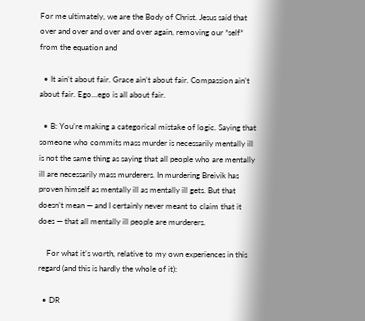For me ultimately, we are the Body of Christ. Jesus said that over and over and over and over again, removing our *self* from the equation and

  • It ain’t about fair. Grace ain’t about fair. Compassion ain’t about fair. Ego…ego is all about fair.

  • B: You’re making a categorical mistake of logic. Saying that someone who commits mass murder is necessarily mentally ill is not the same thing as saying that all people who are mentally ill are necessarily mass murderers. In murdering Breivik has proven himself as mentally ill as mentally ill gets. But that doesn’t mean — and I certainly never meant to claim that it does — that all mentally ill people are murderers.

    For what it’s worth, relative to my own experiences in this regard (and this is hardly the whole of it):

  • DR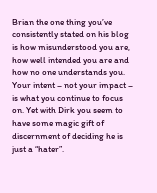Brian the one thing you’ve consistently stated on his blog is how misunderstood you are, how well intended you are and how no one understands you. Your intent – not your impact – is what you continue to focus on. Yet with Dirk you seem to have some magic gift of discernment of deciding he is just a “hater”.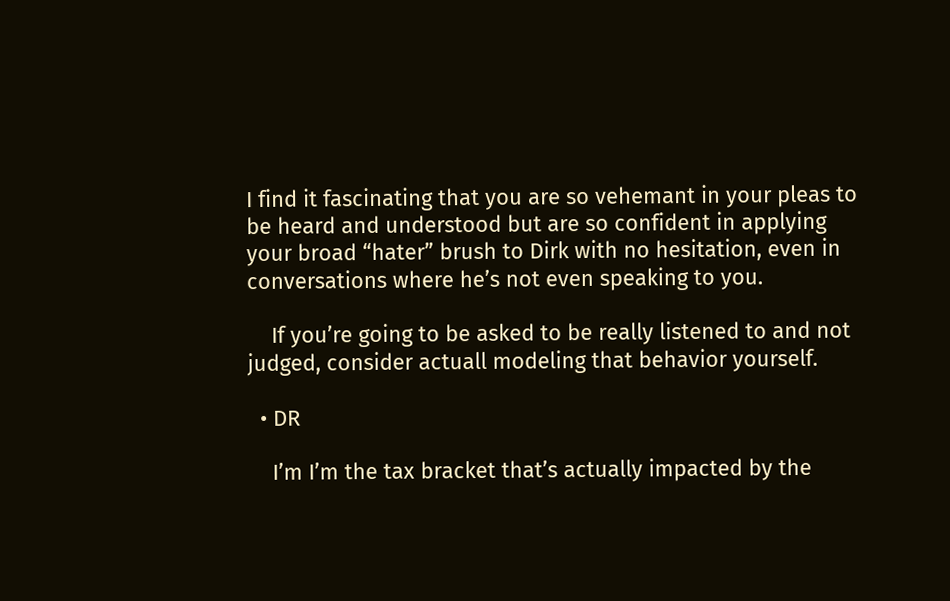I find it fascinating that you are so vehemant in your pleas to be heard and understood but are so confident in applying your broad “hater” brush to Dirk with no hesitation, even in conversations where he’s not even speaking to you.

    If you’re going to be asked to be really listened to and not judged, consider actuall modeling that behavior yourself.

  • DR

    I’m I’m the tax bracket that’s actually impacted by the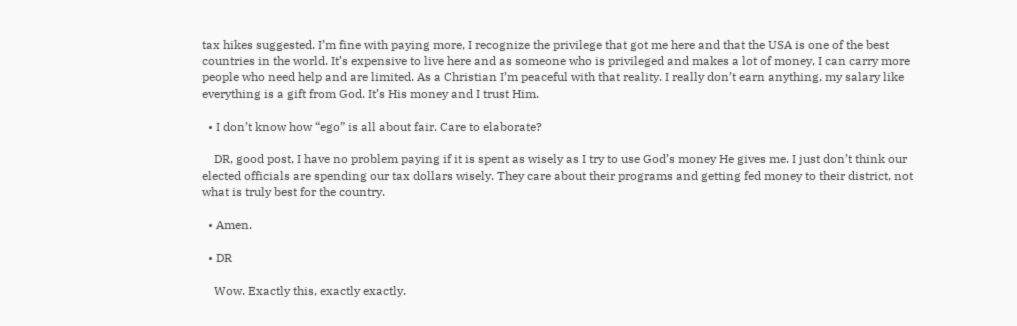tax hikes suggested. I’m fine with paying more, I recognize the privilege that got me here and that the USA is one of the best countries in the world. It’s expensive to live here and as someone who is privileged and makes a lot of money, I can carry more people who need help and are limited. As a Christian I’m peaceful with that reality. I really don’t earn anything, my salary like everything is a gift from God. It’s His money and I trust Him.

  • I don’t know how “ego” is all about fair. Care to elaborate?

    DR, good post, I have no problem paying if it is spent as wisely as I try to use God’s money He gives me. I just don’t think our elected officials are spending our tax dollars wisely. They care about their programs and getting fed money to their district, not what is truly best for the country.

  • Amen.

  • DR

    Wow. Exactly this, exactly exactly.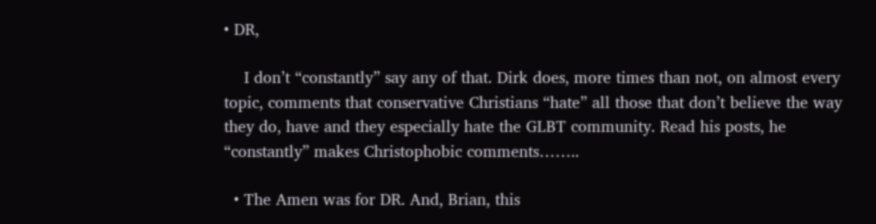• DR,

    I don’t “constantly” say any of that. Dirk does, more times than not, on almost every topic, comments that conservative Christians “hate” all those that don’t believe the way they do, have and they especially hate the GLBT community. Read his posts, he “constantly” makes Christophobic comments……..

  • The Amen was for DR. And, Brian, this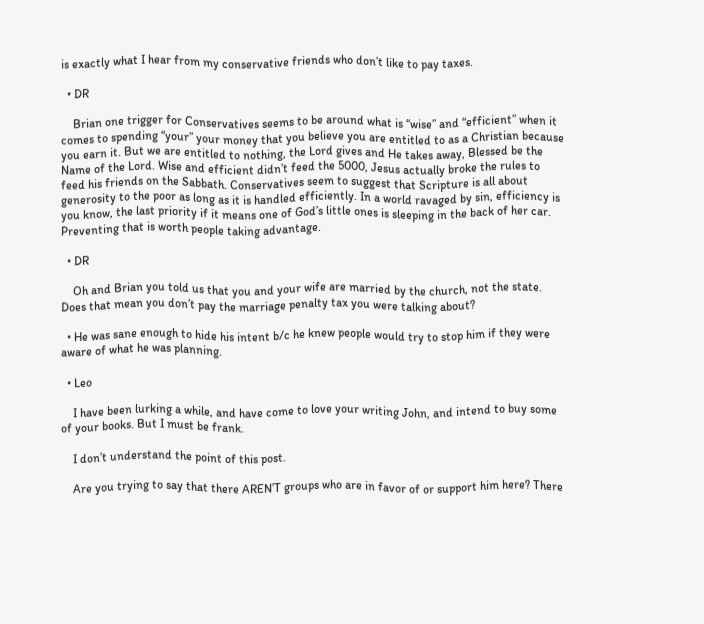is exactly what I hear from my conservative friends who don’t like to pay taxes.

  • DR

    Brian one trigger for Conservatives seems to be around what is “wise” and “efficient” when it comes to spending “your” your money that you believe you are entitled to as a Christian because you earn it. But we are entitled to nothing, the Lord gives and He takes away, Blessed be the Name of the Lord. Wise and efficient didn’t feed the 5000, Jesus actually broke the rules to feed his friends on the Sabbath. Conservatives seem to suggest that Scripture is all about generosity to the poor as long as it is handled efficiently. In a world ravaged by sin, efficiency is you know, the last priority if it means one of God’s little ones is sleeping in the back of her car. Preventing that is worth people taking advantage.

  • DR

    Oh and Brian you told us that you and your wife are married by the church, not the state. Does that mean you don’t pay the marriage penalty tax you were talking about?

  • He was sane enough to hide his intent b/c he knew people would try to stop him if they were aware of what he was planning.

  • Leo

    I have been lurking a while, and have come to love your writing John, and intend to buy some of your books. But I must be frank.

    I don’t understand the point of this post.

    Are you trying to say that there AREN’T groups who are in favor of or support him here? There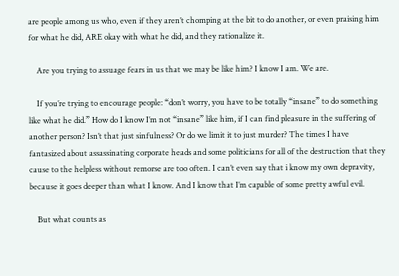are people among us who, even if they aren’t chomping at the bit to do another, or even praising him for what he did, ARE okay with what he did, and they rationalize it.

    Are you trying to assuage fears in us that we may be like him? I know I am. We are.

    If you’re trying to encourage people: “don’t worry, you have to be totally “insane” to do something like what he did.” How do I know I’m not “insane” like him, if I can find pleasure in the suffering of another person? Isn’t that just sinfulness? Or do we limit it to just murder? The times I have fantasized about assassinating corporate heads and some politicians for all of the destruction that they cause to the helpless without remorse are too often. I can’t even say that i know my own depravity, because it goes deeper than what I know. And I know that I’m capable of some pretty awful evil.

    But what counts as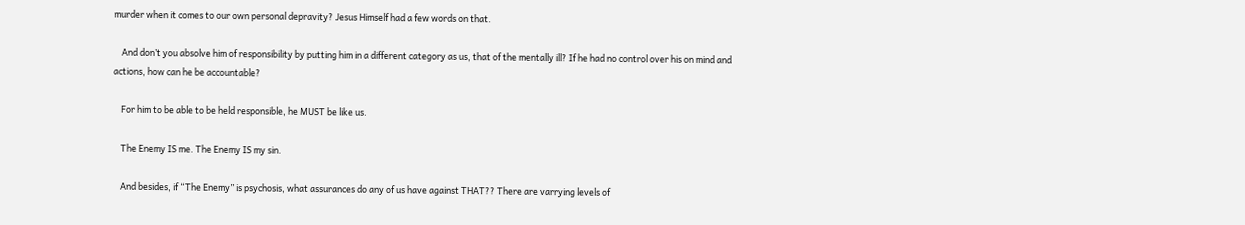murder when it comes to our own personal depravity? Jesus Himself had a few words on that.

    And don’t you absolve him of responsibility by putting him in a different category as us, that of the mentally ill? If he had no control over his on mind and actions, how can he be accountable?

    For him to be able to be held responsible, he MUST be like us.

    The Enemy IS me. The Enemy IS my sin.

    And besides, if “The Enemy” is psychosis, what assurances do any of us have against THAT?? There are varrying levels of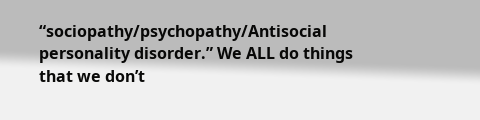“sociopathy/psychopathy/Antisocial personality disorder.” We ALL do things that we don’t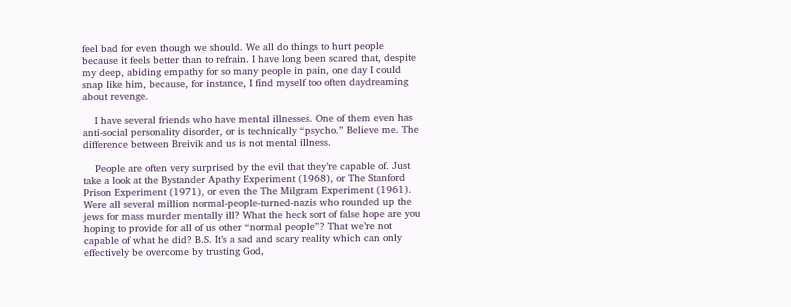feel bad for even though we should. We all do things to hurt people because it feels better than to refrain. I have long been scared that, despite my deep, abiding empathy for so many people in pain, one day I could snap like him, because, for instance, I find myself too often daydreaming about revenge.

    I have several friends who have mental illnesses. One of them even has anti-social personality disorder, or is technically “psycho.” Believe me. The difference between Breivik and us is not mental illness.

    People are often very surprised by the evil that they’re capable of. Just take a look at the Bystander Apathy Experiment (1968), or The Stanford Prison Experiment (1971), or even the The Milgram Experiment (1961). Were all several million normal-people-turned-nazis who rounded up the jews for mass murder mentally ill? What the heck sort of false hope are you hoping to provide for all of us other “normal people”? That we’re not capable of what he did? B.S. It’s a sad and scary reality which can only effectively be overcome by trusting God,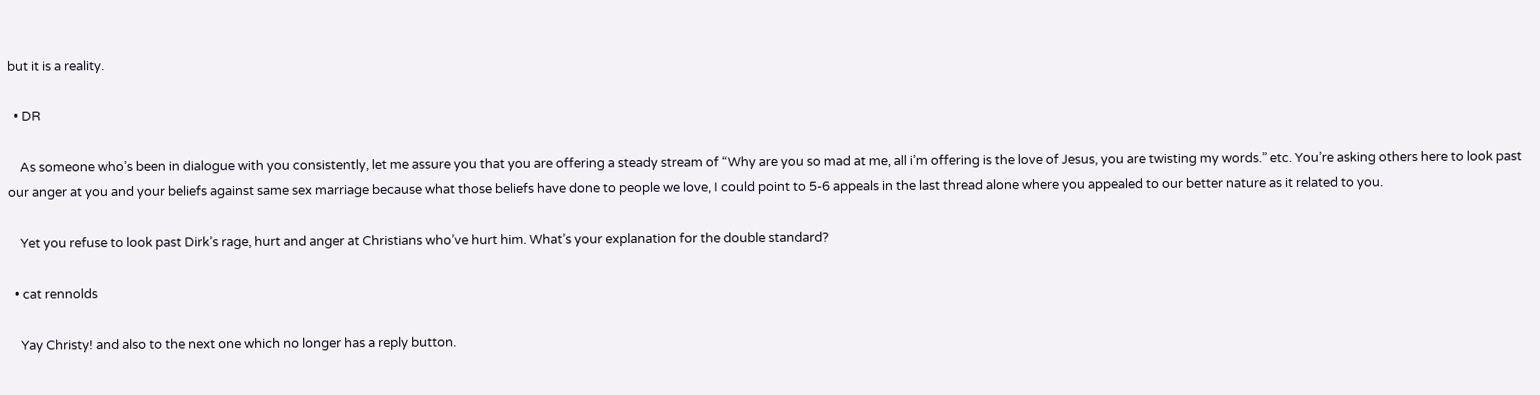but it is a reality.

  • DR

    As someone who’s been in dialogue with you consistently, let me assure you that you are offering a steady stream of “Why are you so mad at me, all i’m offering is the love of Jesus, you are twisting my words.” etc. You’re asking others here to look past our anger at you and your beliefs against same sex marriage because what those beliefs have done to people we love, I could point to 5-6 appeals in the last thread alone where you appealed to our better nature as it related to you.

    Yet you refuse to look past Dirk’s rage, hurt and anger at Christians who’ve hurt him. What’s your explanation for the double standard?

  • cat rennolds

    Yay Christy! and also to the next one which no longer has a reply button.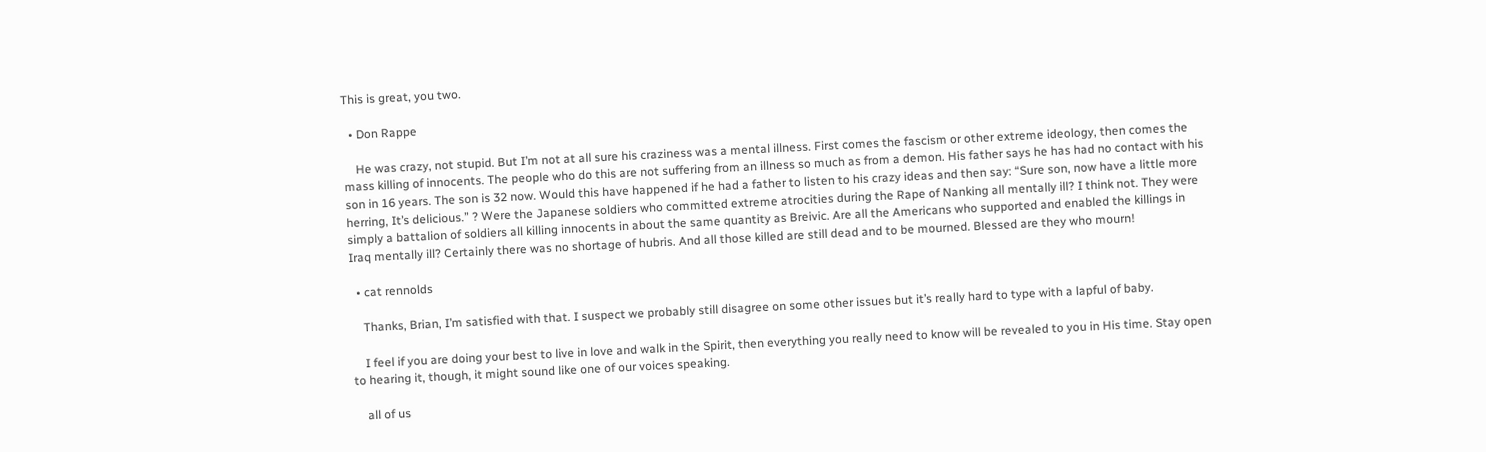This is great, you two.

  • Don Rappe

    He was crazy, not stupid. But I’m not at all sure his craziness was a mental illness. First comes the fascism or other extreme ideology, then comes the mass killing of innocents. The people who do this are not suffering from an illness so much as from a demon. His father says he has had no contact with his son in 16 years. The son is 32 now. Would this have happened if he had a father to listen to his crazy ideas and then say: “Sure son, now have a little more herring, It’s delicious.” ? Were the Japanese soldiers who committed extreme atrocities during the Rape of Nanking all mentally ill? I think not. They were simply a battalion of soldiers all killing innocents in about the same quantity as Breivic. Are all the Americans who supported and enabled the killings in Iraq mentally ill? Certainly there was no shortage of hubris. And all those killed are still dead and to be mourned. Blessed are they who mourn!

  • cat rennolds

    Thanks, Brian, I’m satisfied with that. I suspect we probably still disagree on some other issues but it’s really hard to type with a lapful of baby.

    I feel if you are doing your best to live in love and walk in the Spirit, then everything you really need to know will be revealed to you in His time. Stay open to hearing it, though, it might sound like one of our voices speaking.

    all of us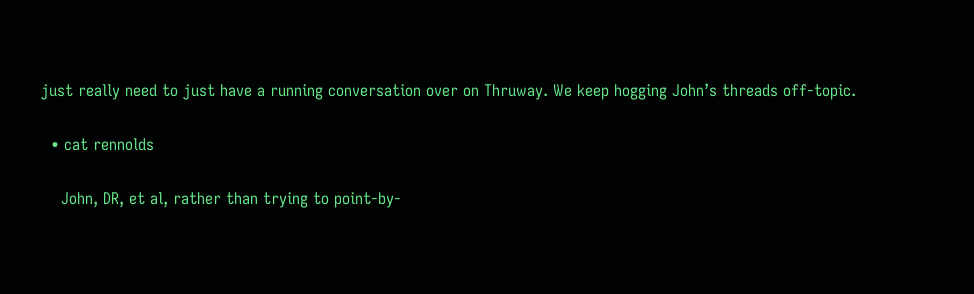just really need to just have a running conversation over on Thruway. We keep hogging John’s threads off-topic.

  • cat rennolds

    John, DR, et al, rather than trying to point-by-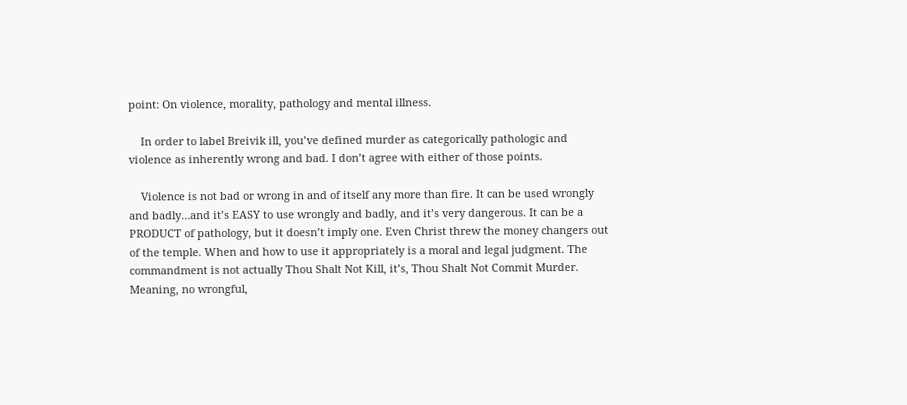point: On violence, morality, pathology and mental illness.

    In order to label Breivik ill, you’ve defined murder as categorically pathologic and violence as inherently wrong and bad. I don’t agree with either of those points.

    Violence is not bad or wrong in and of itself any more than fire. It can be used wrongly and badly…and it’s EASY to use wrongly and badly, and it’s very dangerous. It can be a PRODUCT of pathology, but it doesn’t imply one. Even Christ threw the money changers out of the temple. When and how to use it appropriately is a moral and legal judgment. The commandment is not actually Thou Shalt Not Kill, it’s, Thou Shalt Not Commit Murder. Meaning, no wrongful,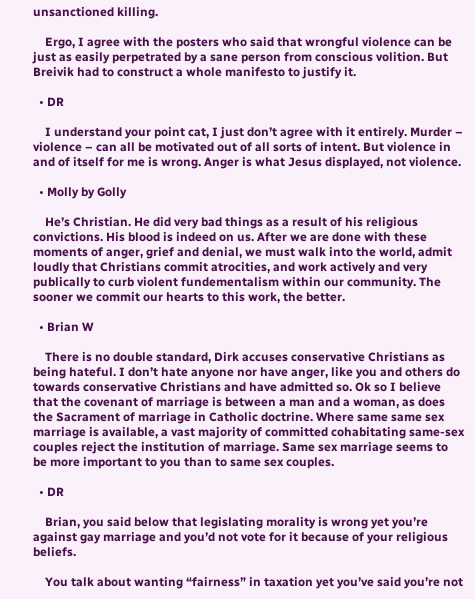unsanctioned killing.

    Ergo, I agree with the posters who said that wrongful violence can be just as easily perpetrated by a sane person from conscious volition. But Breivik had to construct a whole manifesto to justify it.

  • DR

    I understand your point cat, I just don’t agree with it entirely. Murder – violence – can all be motivated out of all sorts of intent. But violence in and of itself for me is wrong. Anger is what Jesus displayed, not violence.

  • Molly by Golly

    He’s Christian. He did very bad things as a result of his religious convictions. His blood is indeed on us. After we are done with these moments of anger, grief and denial, we must walk into the world, admit loudly that Christians commit atrocities, and work actively and very publically to curb violent fundementalism within our community. The sooner we commit our hearts to this work, the better.

  • Brian W

    There is no double standard, Dirk accuses conservative Christians as being hateful. I don’t hate anyone nor have anger, like you and others do towards conservative Christians and have admitted so. Ok so I believe that the covenant of marriage is between a man and a woman, as does the Sacrament of marriage in Catholic doctrine. Where same same sex marriage is available, a vast majority of committed cohabitating same-sex couples reject the institution of marriage. Same sex marriage seems to be more important to you than to same sex couples.

  • DR

    Brian, you said below that legislating morality is wrong yet you’re against gay marriage and you’d not vote for it because of your religious beliefs.

    You talk about wanting “fairness” in taxation yet you’ve said you’re not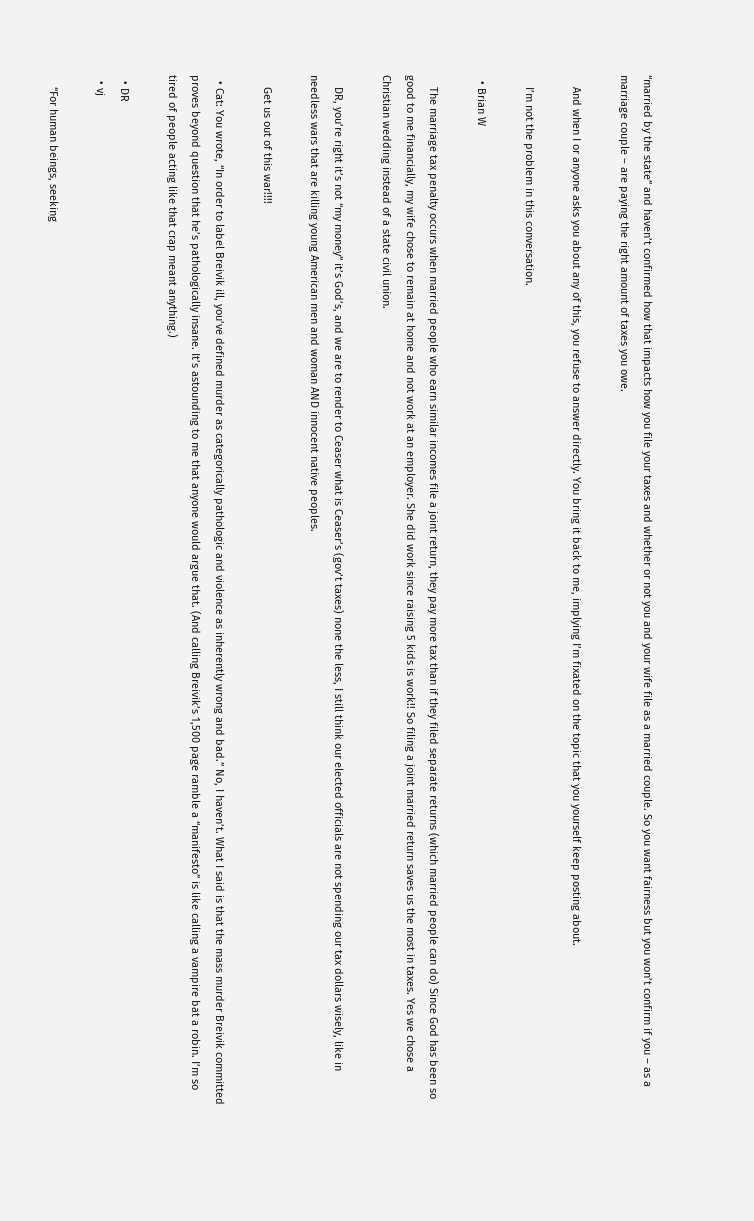“married by the state” and haven’t confirmed how that impacts how you file your taxes and whether or not you and your wife file as a married couple. So you want fairness but you won’t confirm if you – as a marriage couple – are paying the right amount of taxes you owe.

    And when I or anyone asks you about any of this, you refuse to answer directly. You bring it back to me, implying I’m fixated on the topic that you yourself keep posting about.

    I’m not the problem in this conversation.

  • Brian W

    The marriage tax penalty occurs when married people who earn similar incomes file a joint return, they pay more tax than if they filed separate returns (which married people can do) Since God has been so good to me financially, my wife chose to remain at home and not work at an employer. She did work since raising 5 kids is work!! So filing a joint married return saves us the most in taxes. Yes we chose a Christian wedding instead of a state civil union.

    DR, you’re right it’s not “my money” it’s God’s, and we are to render to Ceaser what is Ceaser’s (gov’t taxes) none the less, I still think our elected officials are not spending our tax dollars wisely, like in needless wars that are killing young American men and woman AND innocent native peoples.

    Get us out of this war!!!!

  • Cat: You wrote, “In order to label Breivik ill, you’ve defined murder as categorically pathologic and violence as inherently wrong and bad.” No, I haven’t. What I said is that the mass murder Breivik committed proves beyond question that he’s pathologically insane. It’s astounding to me that anyone would argue that. (And calling Breivik’s 1,500 page ramble a “manifesto” is like calling a vampire bat a robin. I’m so tired of people acting like that crap meant anything.)

  • DR
  • vj

    “For human beings, seeking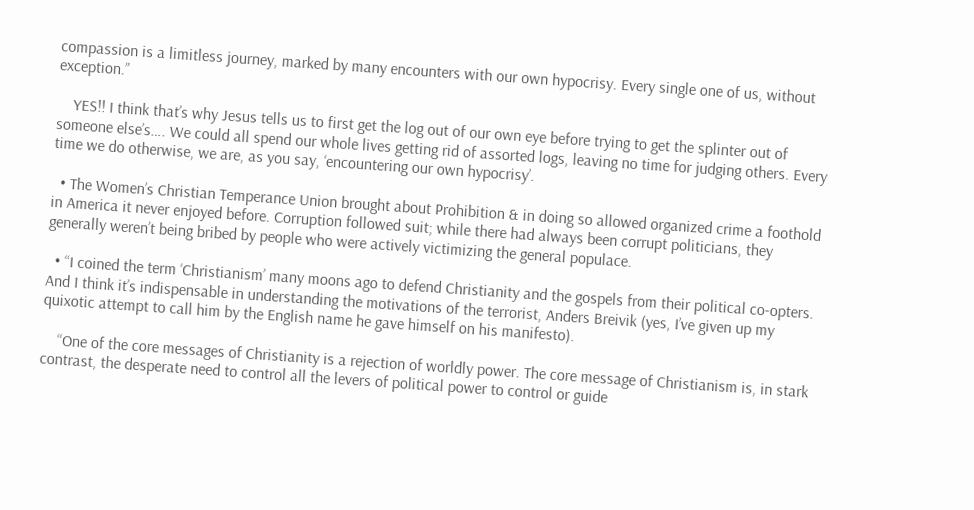compassion is a limitless journey, marked by many encounters with our own hypocrisy. Every single one of us, without exception.”

    YES!! I think that’s why Jesus tells us to first get the log out of our own eye before trying to get the splinter out of someone else’s…. We could all spend our whole lives getting rid of assorted logs, leaving no time for judging others. Every time we do otherwise, we are, as you say, ‘encountering our own hypocrisy’.

  • The Women’s Christian Temperance Union brought about Prohibition & in doing so allowed organized crime a foothold in America it never enjoyed before. Corruption followed suit; while there had always been corrupt politicians, they generally weren’t being bribed by people who were actively victimizing the general populace.

  • “I coined the term ‘Christianism’ many moons ago to defend Christianity and the gospels from their political co-opters. And I think it’s indispensable in understanding the motivations of the terrorist, Anders Breivik (yes, I’ve given up my quixotic attempt to call him by the English name he gave himself on his manifesto).

    “One of the core messages of Christianity is a rejection of worldly power. The core message of Christianism is, in stark contrast, the desperate need to control all the levers of political power to control or guide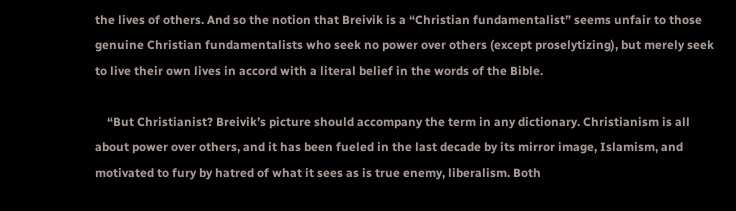the lives of others. And so the notion that Breivik is a “Christian fundamentalist” seems unfair to those genuine Christian fundamentalists who seek no power over others (except proselytizing), but merely seek to live their own lives in accord with a literal belief in the words of the Bible.

    “But Christianist? Breivik’s picture should accompany the term in any dictionary. Christianism is all about power over others, and it has been fueled in the last decade by its mirror image, Islamism, and motivated to fury by hatred of what it sees as is true enemy, liberalism. Both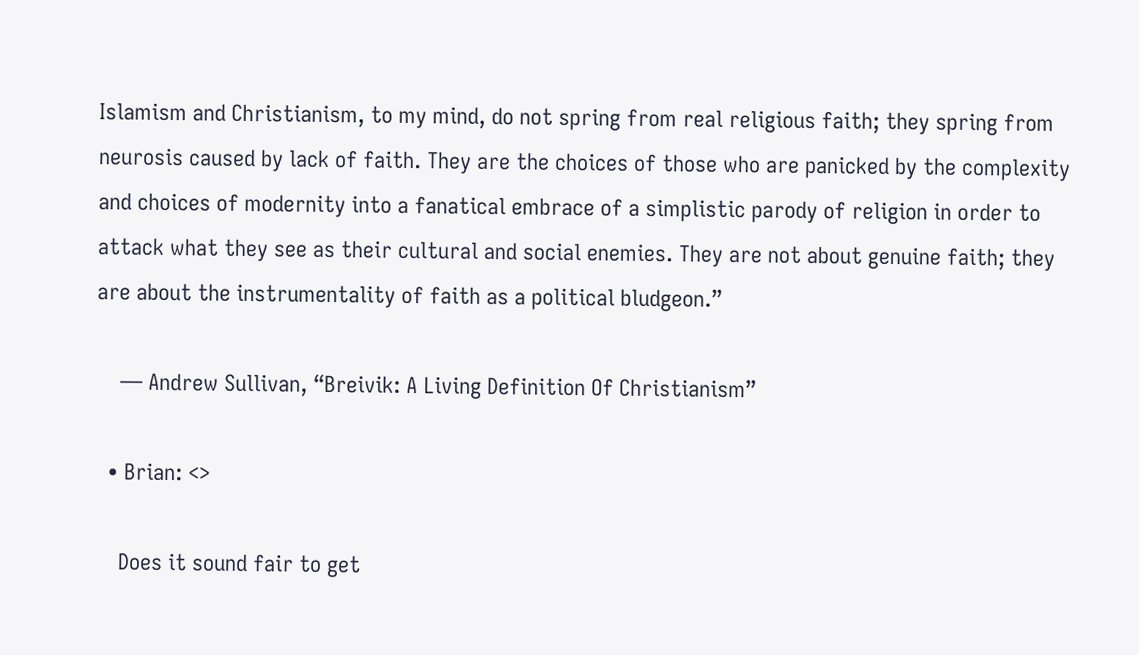Islamism and Christianism, to my mind, do not spring from real religious faith; they spring from neurosis caused by lack of faith. They are the choices of those who are panicked by the complexity and choices of modernity into a fanatical embrace of a simplistic parody of religion in order to attack what they see as their cultural and social enemies. They are not about genuine faith; they are about the instrumentality of faith as a political bludgeon.”

    — Andrew Sullivan, “Breivik: A Living Definition Of Christianism”

  • Brian: <>

    Does it sound fair to get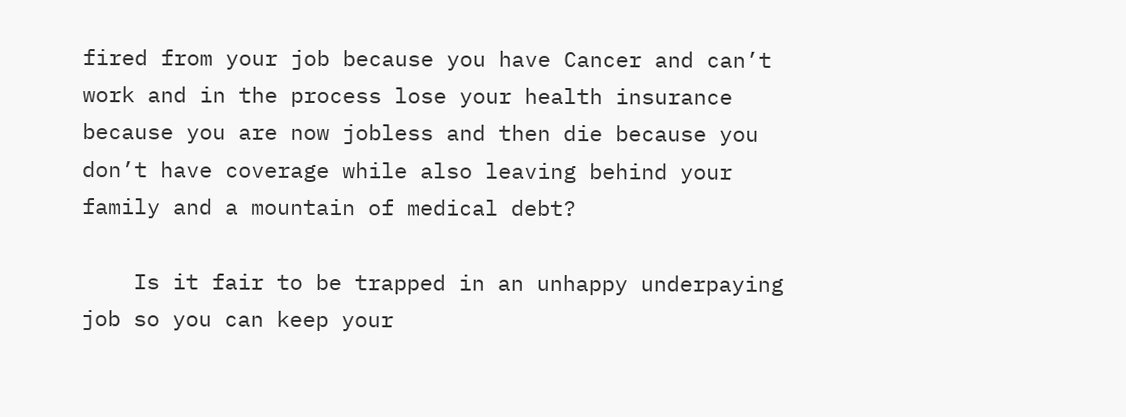fired from your job because you have Cancer and can’t work and in the process lose your health insurance because you are now jobless and then die because you don’t have coverage while also leaving behind your family and a mountain of medical debt?

    Is it fair to be trapped in an unhappy underpaying job so you can keep your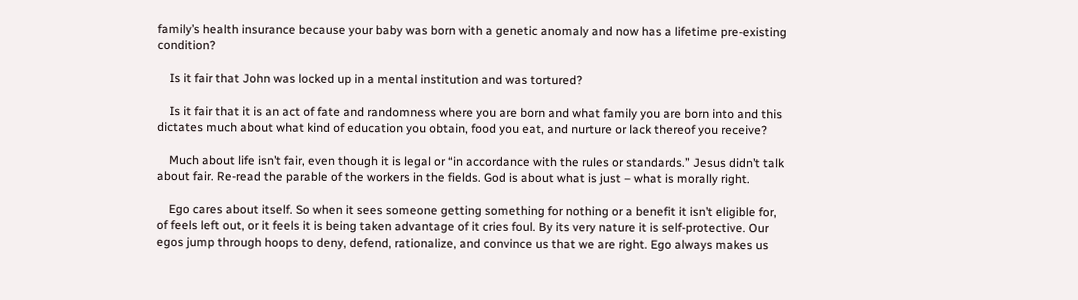family’s health insurance because your baby was born with a genetic anomaly and now has a lifetime pre-existing condition?

    Is it fair that John was locked up in a mental institution and was tortured?

    Is it fair that it is an act of fate and randomness where you are born and what family you are born into and this dictates much about what kind of education you obtain, food you eat, and nurture or lack thereof you receive?

    Much about life isn’t fair, even though it is legal or “in accordance with the rules or standards.” Jesus didn’t talk about fair. Re-read the parable of the workers in the fields. God is about what is just – what is morally right.

    Ego cares about itself. So when it sees someone getting something for nothing or a benefit it isn’t eligible for, of feels left out, or it feels it is being taken advantage of it cries foul. By its very nature it is self-protective. Our egos jump through hoops to deny, defend, rationalize, and convince us that we are right. Ego always makes us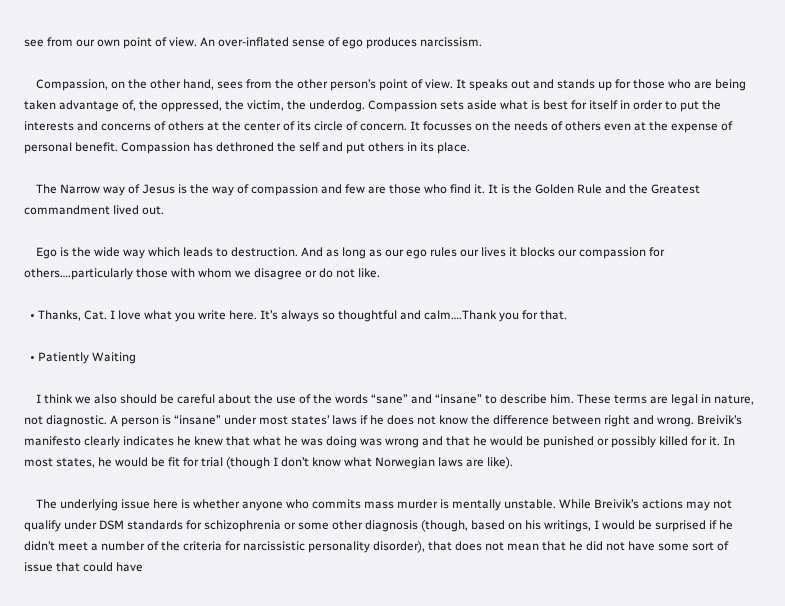see from our own point of view. An over-inflated sense of ego produces narcissism.

    Compassion, on the other hand, sees from the other person’s point of view. It speaks out and stands up for those who are being taken advantage of, the oppressed, the victim, the underdog. Compassion sets aside what is best for itself in order to put the interests and concerns of others at the center of its circle of concern. It focusses on the needs of others even at the expense of personal benefit. Compassion has dethroned the self and put others in its place.

    The Narrow way of Jesus is the way of compassion and few are those who find it. It is the Golden Rule and the Greatest commandment lived out.

    Ego is the wide way which leads to destruction. And as long as our ego rules our lives it blocks our compassion for others….particularly those with whom we disagree or do not like.

  • Thanks, Cat. I love what you write here. It’s always so thoughtful and calm….Thank you for that.

  • Patiently Waiting

    I think we also should be careful about the use of the words “sane” and “insane” to describe him. These terms are legal in nature, not diagnostic. A person is “insane” under most states’ laws if he does not know the difference between right and wrong. Breivik’s manifesto clearly indicates he knew that what he was doing was wrong and that he would be punished or possibly killed for it. In most states, he would be fit for trial (though I don’t know what Norwegian laws are like).

    The underlying issue here is whether anyone who commits mass murder is mentally unstable. While Breivik’s actions may not qualify under DSM standards for schizophrenia or some other diagnosis (though, based on his writings, I would be surprised if he didn’t meet a number of the criteria for narcissistic personality disorder), that does not mean that he did not have some sort of issue that could have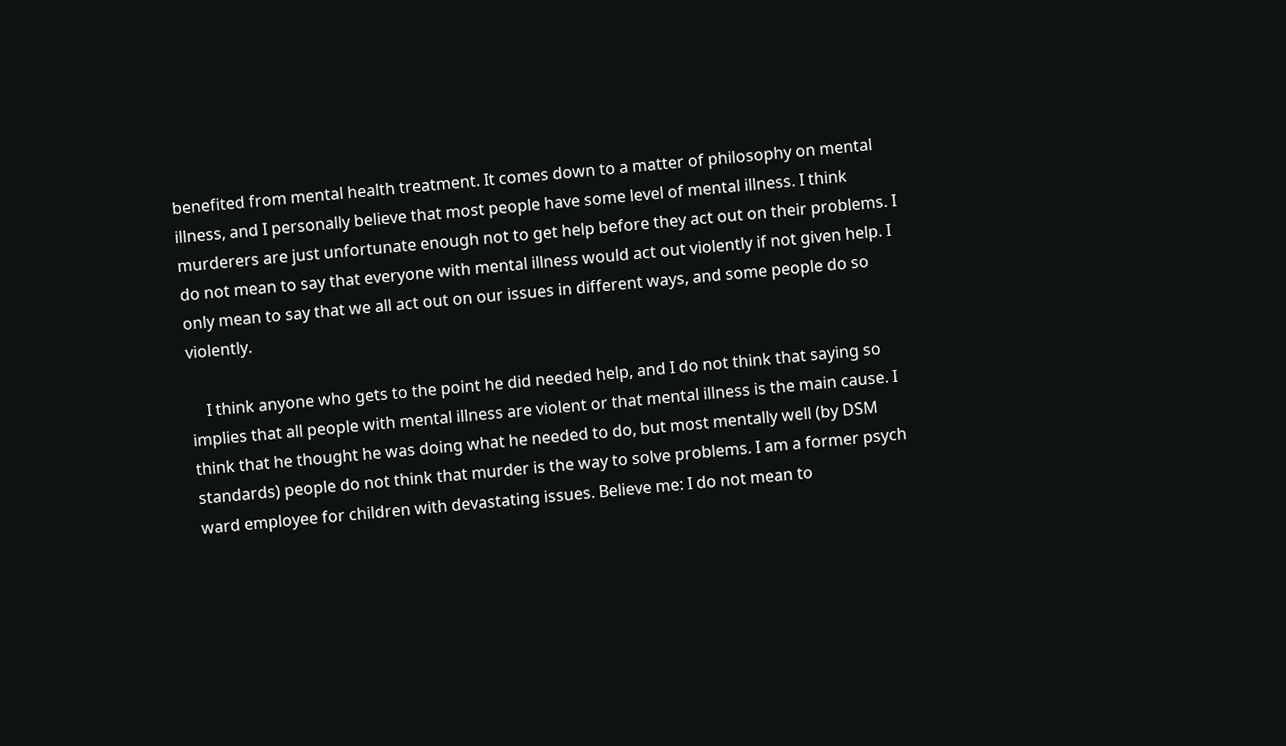benefited from mental health treatment. It comes down to a matter of philosophy on mental illness, and I personally believe that most people have some level of mental illness. I think murderers are just unfortunate enough not to get help before they act out on their problems. I do not mean to say that everyone with mental illness would act out violently if not given help. I only mean to say that we all act out on our issues in different ways, and some people do so violently.

    I think anyone who gets to the point he did needed help, and I do not think that saying so implies that all people with mental illness are violent or that mental illness is the main cause. I think that he thought he was doing what he needed to do, but most mentally well (by DSM standards) people do not think that murder is the way to solve problems. I am a former psych ward employee for children with devastating issues. Believe me: I do not mean to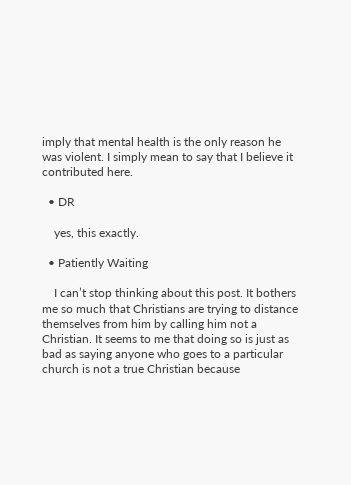imply that mental health is the only reason he was violent. I simply mean to say that I believe it contributed here.

  • DR

    yes, this exactly.

  • Patiently Waiting

    I can’t stop thinking about this post. It bothers me so much that Christians are trying to distance themselves from him by calling him not a Christian. It seems to me that doing so is just as bad as saying anyone who goes to a particular church is not a true Christian because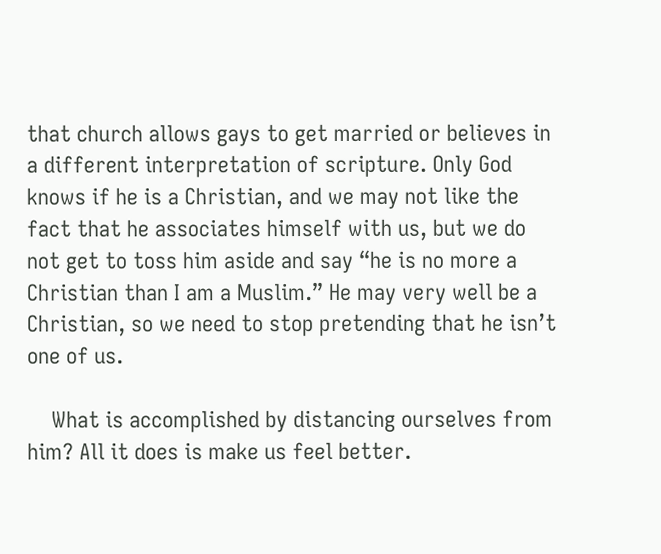that church allows gays to get married or believes in a different interpretation of scripture. Only God knows if he is a Christian, and we may not like the fact that he associates himself with us, but we do not get to toss him aside and say “he is no more a Christian than I am a Muslim.” He may very well be a Christian, so we need to stop pretending that he isn’t one of us.

    What is accomplished by distancing ourselves from him? All it does is make us feel better.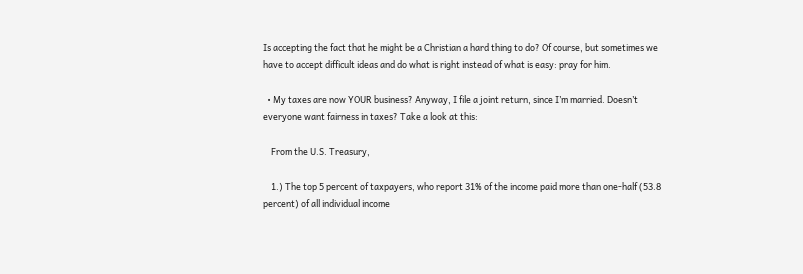Is accepting the fact that he might be a Christian a hard thing to do? Of course, but sometimes we have to accept difficult ideas and do what is right instead of what is easy: pray for him.

  • My taxes are now YOUR business? Anyway, I file a joint return, since I’m married. Doesn’t everyone want fairness in taxes? Take a look at this:

    From the U.S. Treasury,

    1.) The top 5 percent of taxpayers, who report 31% of the income paid more than one-half (53.8 percent) of all individual income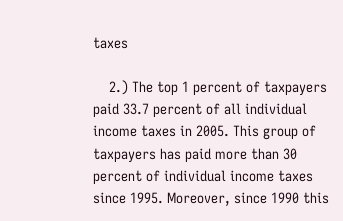taxes

    2.) The top 1 percent of taxpayers paid 33.7 percent of all individual income taxes in 2005. This group of taxpayers has paid more than 30 percent of individual income taxes since 1995. Moreover, since 1990 this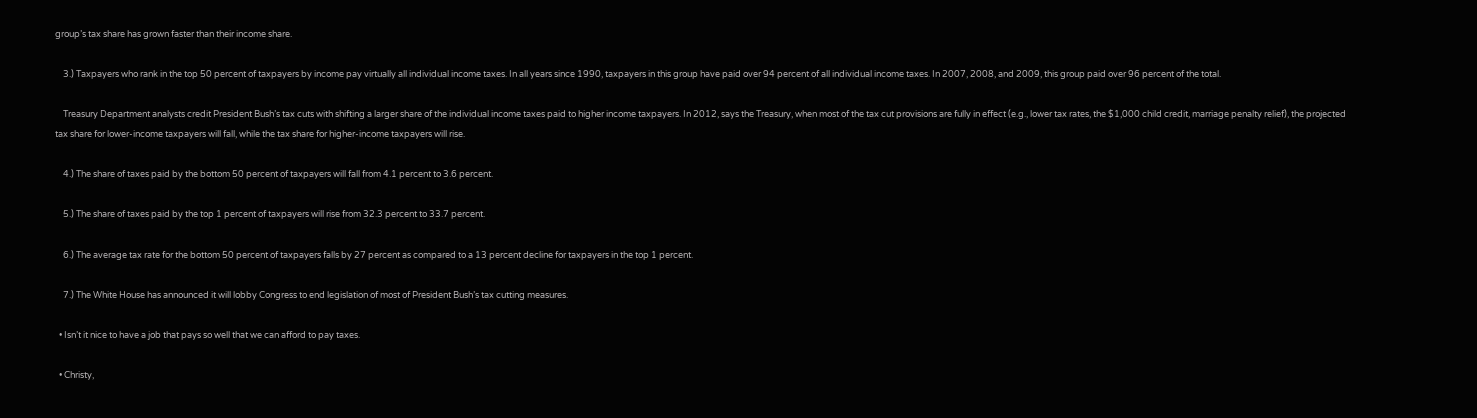group’s tax share has grown faster than their income share.

    3.) Taxpayers who rank in the top 50 percent of taxpayers by income pay virtually all individual income taxes. In all years since 1990, taxpayers in this group have paid over 94 percent of all individual income taxes. In 2007, 2008, and 2009, this group paid over 96 percent of the total.

    Treasury Department analysts credit President Bush’s tax cuts with shifting a larger share of the individual income taxes paid to higher income taxpayers. In 2012, says the Treasury, when most of the tax cut provisions are fully in effect (e.g., lower tax rates, the $1,000 child credit, marriage penalty relief), the projected tax share for lower-income taxpayers will fall, while the tax share for higher-income taxpayers will rise.

    4.) The share of taxes paid by the bottom 50 percent of taxpayers will fall from 4.1 percent to 3.6 percent.

    5.) The share of taxes paid by the top 1 percent of taxpayers will rise from 32.3 percent to 33.7 percent.

    6.) The average tax rate for the bottom 50 percent of taxpayers falls by 27 percent as compared to a 13 percent decline for taxpayers in the top 1 percent.

    7.) The White House has announced it will lobby Congress to end legislation of most of President Bush’s tax cutting measures.

  • Isn’t it nice to have a job that pays so well that we can afford to pay taxes.

  • Christy,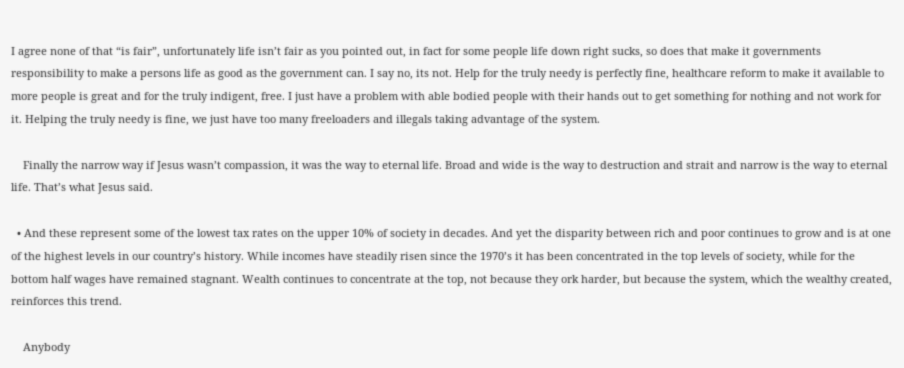I agree none of that “is fair”, unfortunately life isn’t fair as you pointed out, in fact for some people life down right sucks, so does that make it governments responsibility to make a persons life as good as the government can. I say no, its not. Help for the truly needy is perfectly fine, healthcare reform to make it available to more people is great and for the truly indigent, free. I just have a problem with able bodied people with their hands out to get something for nothing and not work for it. Helping the truly needy is fine, we just have too many freeloaders and illegals taking advantage of the system.

    Finally the narrow way if Jesus wasn’t compassion, it was the way to eternal life. Broad and wide is the way to destruction and strait and narrow is the way to eternal life. That’s what Jesus said.

  • And these represent some of the lowest tax rates on the upper 10% of society in decades. And yet the disparity between rich and poor continues to grow and is at one of the highest levels in our country’s history. While incomes have steadily risen since the 1970’s it has been concentrated in the top levels of society, while for the bottom half wages have remained stagnant. Wealth continues to concentrate at the top, not because they ork harder, but because the system, which the wealthy created, reinforces this trend.

    Anybody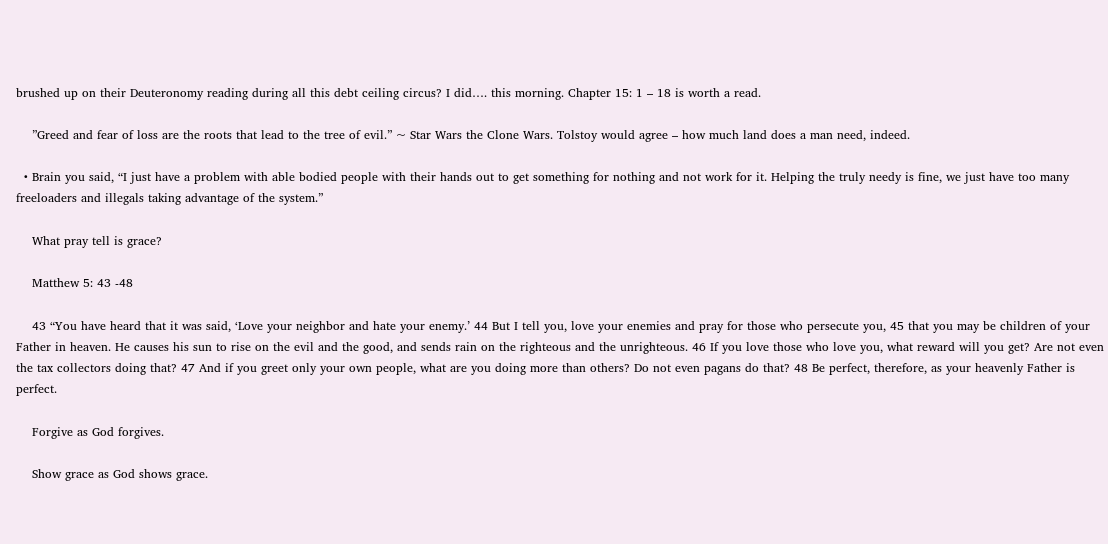brushed up on their Deuteronomy reading during all this debt ceiling circus? I did…. this morning. Chapter 15: 1 – 18 is worth a read.

    ”Greed and fear of loss are the roots that lead to the tree of evil.” ~ Star Wars the Clone Wars. Tolstoy would agree – how much land does a man need, indeed.

  • Brain you said, “I just have a problem with able bodied people with their hands out to get something for nothing and not work for it. Helping the truly needy is fine, we just have too many freeloaders and illegals taking advantage of the system.”

    What pray tell is grace?

    Matthew 5: 43 -48

    43 “You have heard that it was said, ‘Love your neighbor and hate your enemy.’ 44 But I tell you, love your enemies and pray for those who persecute you, 45 that you may be children of your Father in heaven. He causes his sun to rise on the evil and the good, and sends rain on the righteous and the unrighteous. 46 If you love those who love you, what reward will you get? Are not even the tax collectors doing that? 47 And if you greet only your own people, what are you doing more than others? Do not even pagans do that? 48 Be perfect, therefore, as your heavenly Father is perfect.

    Forgive as God forgives.

    Show grace as God shows grace.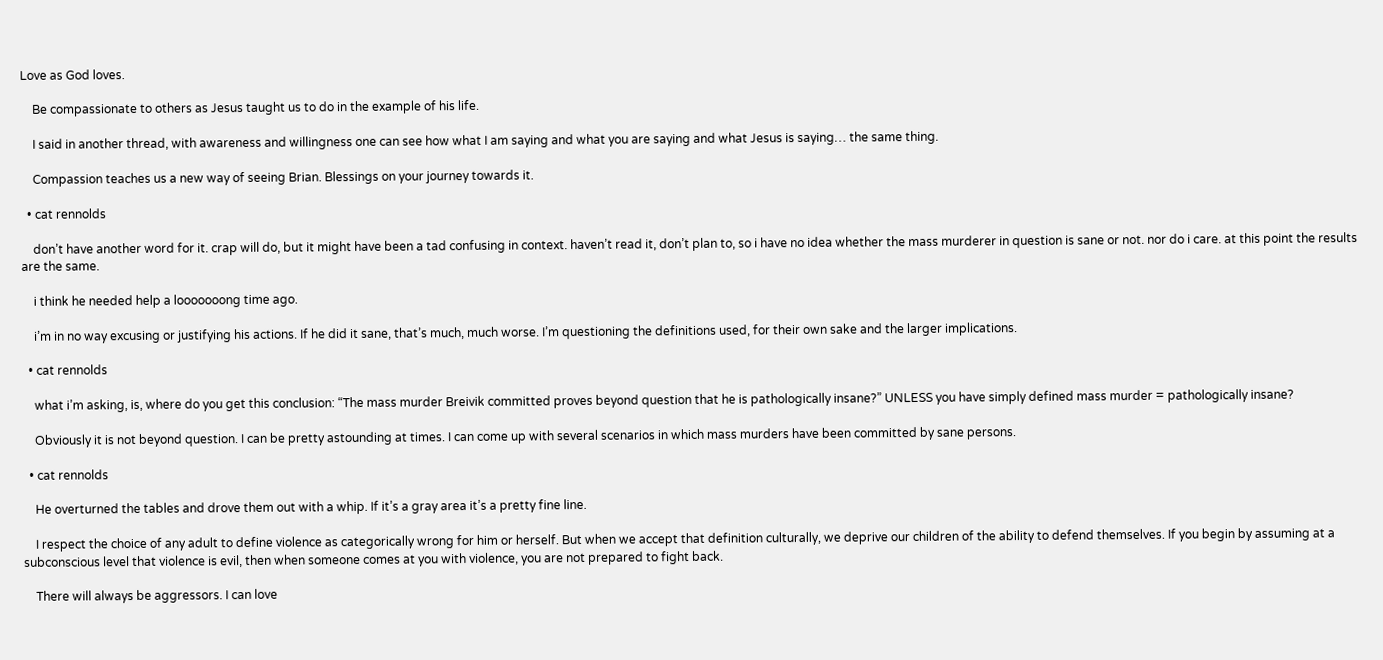Love as God loves.

    Be compassionate to others as Jesus taught us to do in the example of his life.

    I said in another thread, with awareness and willingness one can see how what I am saying and what you are saying and what Jesus is saying… the same thing.

    Compassion teaches us a new way of seeing Brian. Blessings on your journey towards it.

  • cat rennolds

    don’t have another word for it. crap will do, but it might have been a tad confusing in context. haven’t read it, don’t plan to, so i have no idea whether the mass murderer in question is sane or not. nor do i care. at this point the results are the same.

    i think he needed help a looooooong time ago.

    i’m in no way excusing or justifying his actions. If he did it sane, that’s much, much worse. I’m questioning the definitions used, for their own sake and the larger implications.

  • cat rennolds

    what i’m asking, is, where do you get this conclusion: “The mass murder Breivik committed proves beyond question that he is pathologically insane?” UNLESS you have simply defined mass murder = pathologically insane?

    Obviously it is not beyond question. I can be pretty astounding at times. I can come up with several scenarios in which mass murders have been committed by sane persons.

  • cat rennolds

    He overturned the tables and drove them out with a whip. If it’s a gray area it’s a pretty fine line.

    I respect the choice of any adult to define violence as categorically wrong for him or herself. But when we accept that definition culturally, we deprive our children of the ability to defend themselves. If you begin by assuming at a subconscious level that violence is evil, then when someone comes at you with violence, you are not prepared to fight back.

    There will always be aggressors. I can love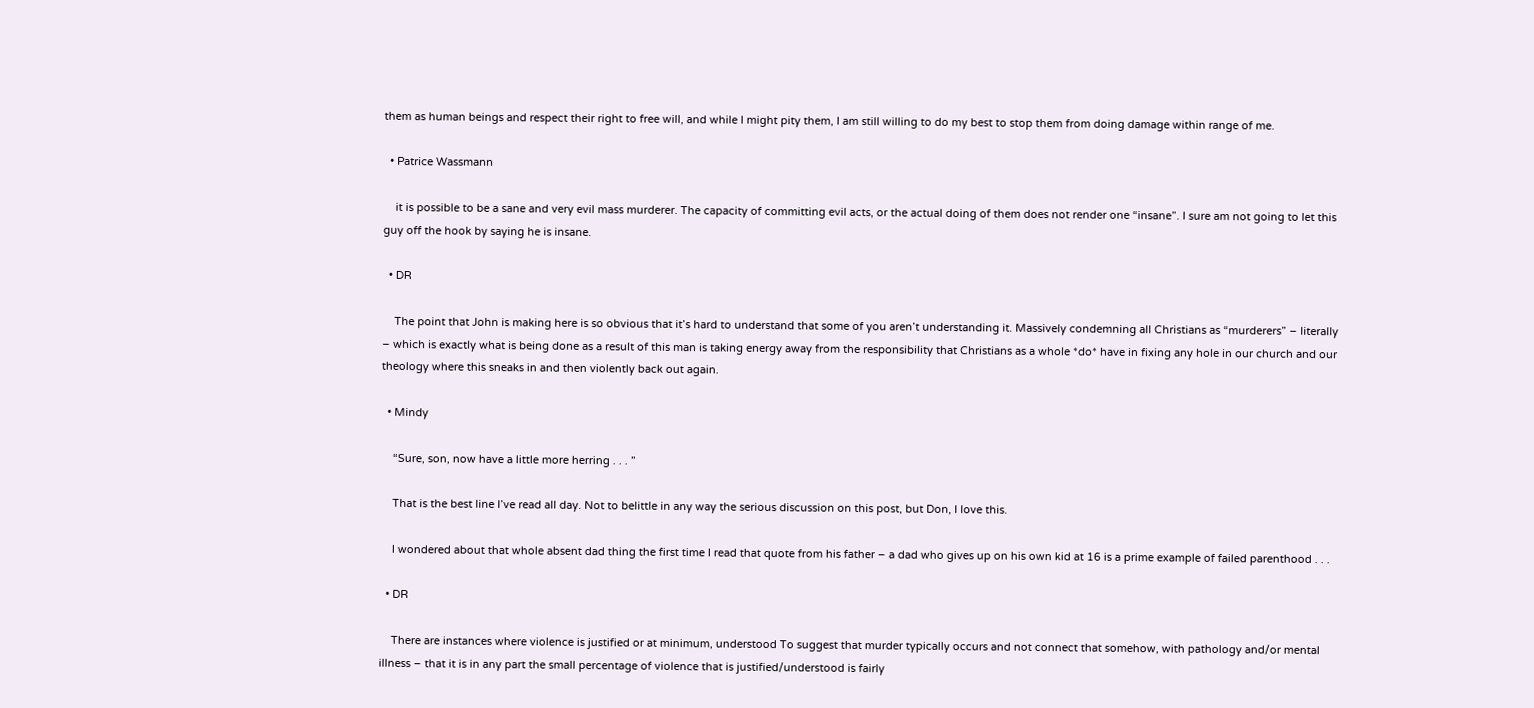them as human beings and respect their right to free will, and while I might pity them, I am still willing to do my best to stop them from doing damage within range of me.

  • Patrice Wassmann

    it is possible to be a sane and very evil mass murderer. The capacity of committing evil acts, or the actual doing of them does not render one “insane”. I sure am not going to let this guy off the hook by saying he is insane.

  • DR

    The point that John is making here is so obvious that it’s hard to understand that some of you aren’t understanding it. Massively condemning all Christians as “murderers” – literally – which is exactly what is being done as a result of this man is taking energy away from the responsibility that Christians as a whole *do* have in fixing any hole in our church and our theology where this sneaks in and then violently back out again.

  • Mindy

    “Sure, son, now have a little more herring . . . ”

    That is the best line I’ve read all day. Not to belittle in any way the serious discussion on this post, but Don, I love this.

    I wondered about that whole absent dad thing the first time I read that quote from his father – a dad who gives up on his own kid at 16 is a prime example of failed parenthood . . .

  • DR

    There are instances where violence is justified or at minimum, understood To suggest that murder typically occurs and not connect that somehow, with pathology and/or mental illness – that it is in any part the small percentage of violence that is justified/understood is fairly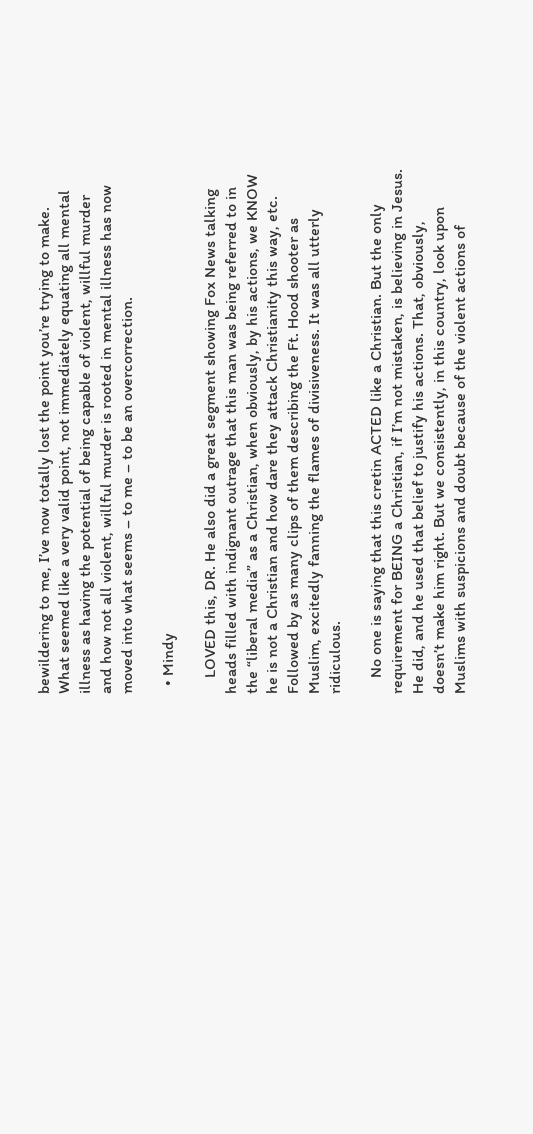bewildering to me, I’ve now totally lost the point you’re trying to make. What seemed like a very valid point, not immediately equating all mental illness as having the potential of being capable of violent, willful murder and how not all violent, willful murder is rooted in mental illness has now moved into what seems – to me – to be an overcorrection.

  • Mindy

    LOVED this, DR. He also did a great segment showing Fox News talking heads filled with indignant outrage that this man was being referred to in the “liberal media” as a Christian, when obviously, by his actions, we KNOW he is not a Christian and how dare they attack Christianity this way, etc. Followed by as many clips of them describing the Ft. Hood shooter as Muslim, excitedly fanning the flames of divisiveness. It was all utterly ridiculous.

    No one is saying that this cretin ACTED like a Christian. But the only requirement for BEING a Christian, if I’m not mistaken, is believing in Jesus. He did, and he used that belief to justify his actions. That, obviously, doesn’t make him right. But we consistently, in this country, look upon Muslims with suspicions and doubt because of the violent actions of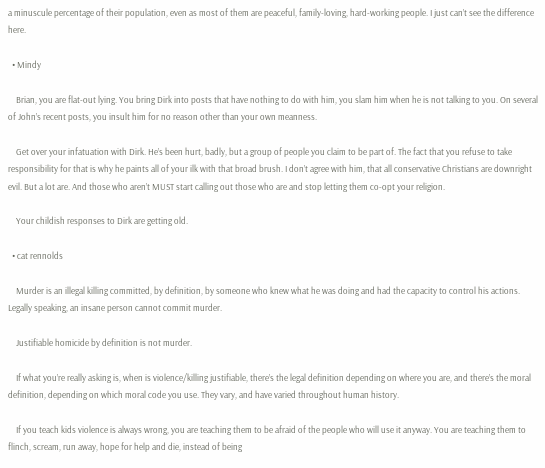a minuscule percentage of their population, even as most of them are peaceful, family-loving, hard-working people. I just can’t see the difference here.

  • Mindy

    Brian, you are flat-out lying. You bring Dirk into posts that have nothing to do with him, you slam him when he is not talking to you. On several of John’s recent posts, you insult him for no reason other than your own meanness.

    Get over your infatuation with Dirk. He’s been hurt, badly, but a group of people you claim to be part of. The fact that you refuse to take responsibility for that is why he paints all of your ilk with that broad brush. I don’t agree with him, that all conservative Christians are downright evil. But a lot are. And those who aren’t MUST start calling out those who are and stop letting them co-opt your religion.

    Your childish responses to Dirk are getting old.

  • cat rennolds

    Murder is an illegal killing committed, by definition, by someone who knew what he was doing and had the capacity to control his actions. Legally speaking, an insane person cannot commit murder.

    Justifiable homicide by definition is not murder.

    If what you’re really asking is, when is violence/killing justifiable, there’s the legal definition depending on where you are, and there’s the moral definition, depending on which moral code you use. They vary, and have varied throughout human history.

    If you teach kids violence is always wrong, you are teaching them to be afraid of the people who will use it anyway. You are teaching them to flinch, scream, run away, hope for help and die, instead of being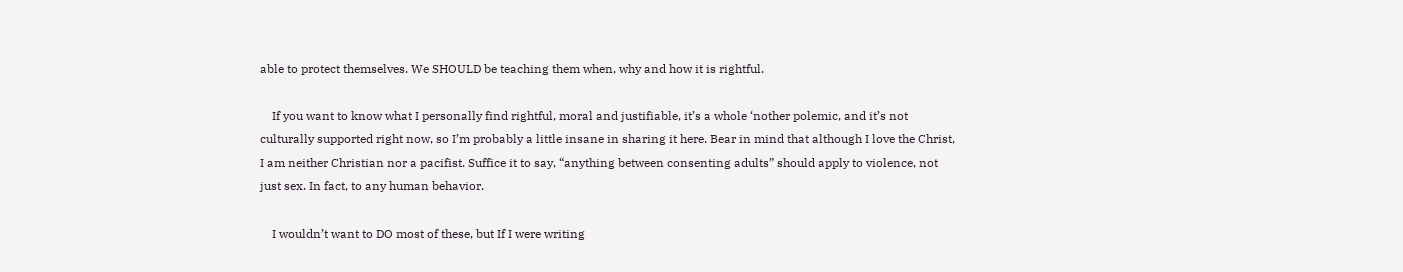able to protect themselves. We SHOULD be teaching them when, why and how it is rightful.

    If you want to know what I personally find rightful, moral and justifiable, it’s a whole ‘nother polemic, and it’s not culturally supported right now, so I’m probably a little insane in sharing it here. Bear in mind that although I love the Christ, I am neither Christian nor a pacifist. Suffice it to say, “anything between consenting adults” should apply to violence, not just sex. In fact, to any human behavior.

    I wouldn’t want to DO most of these, but If I were writing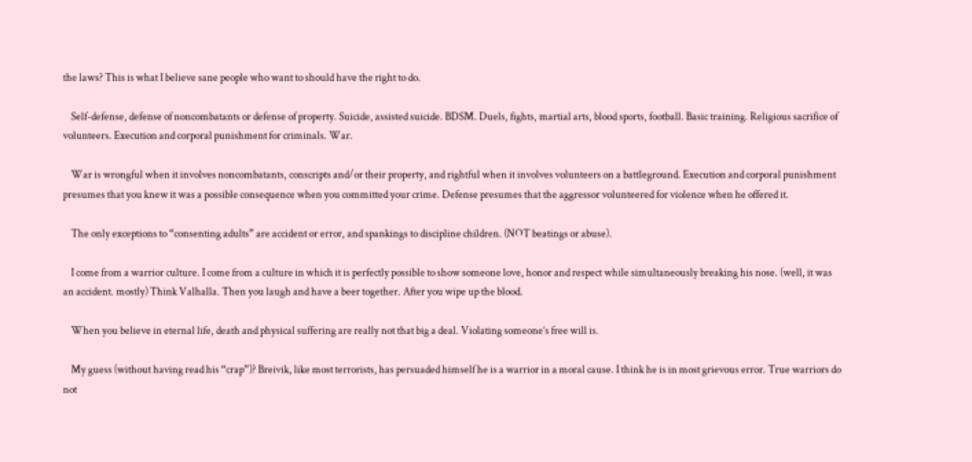the laws? This is what I believe sane people who want to should have the right to do.

    Self-defense, defense of noncombatants or defense of property. Suicide, assisted suicide. BDSM. Duels, fights, martial arts, blood sports, football. Basic training. Religious sacrifice of volunteers. Execution and corporal punishment for criminals. War.

    War is wrongful when it involves noncombatants, conscripts and/or their property, and rightful when it involves volunteers on a battleground. Execution and corporal punishment presumes that you knew it was a possible consequence when you committed your crime. Defense presumes that the aggressor volunteered for violence when he offered it.

    The only exceptions to “consenting adults” are accident or error, and spankings to discipline children. (NOT beatings or abuse).

    I come from a warrior culture. I come from a culture in which it is perfectly possible to show someone love, honor and respect while simultaneously breaking his nose. (well, it was an accident. mostly) Think Valhalla. Then you laugh and have a beer together. After you wipe up the blood.

    When you believe in eternal life, death and physical suffering are really not that big a deal. Violating someone’s free will is.

    My guess (without having read his “crap”)? Breivik, like most terrorists, has persuaded himself he is a warrior in a moral cause. I think he is in most grievous error. True warriors do not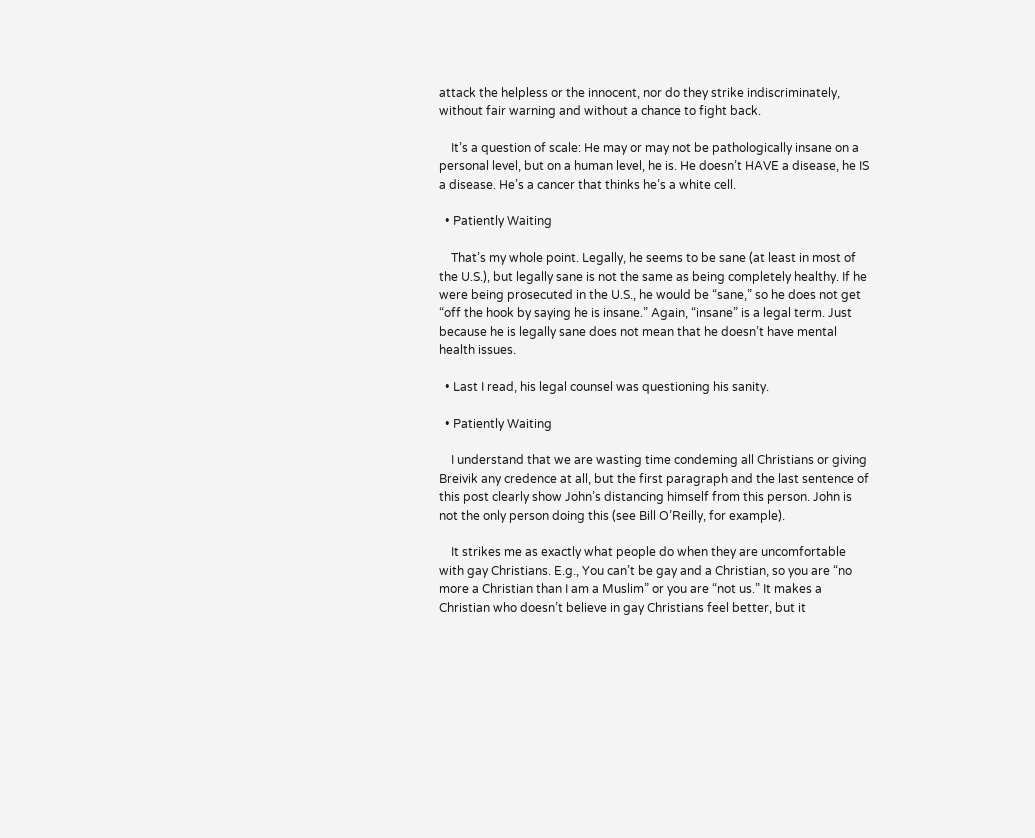attack the helpless or the innocent, nor do they strike indiscriminately, without fair warning and without a chance to fight back.

    It’s a question of scale: He may or may not be pathologically insane on a personal level, but on a human level, he is. He doesn’t HAVE a disease, he IS a disease. He’s a cancer that thinks he’s a white cell.

  • Patiently Waiting

    That’s my whole point. Legally, he seems to be sane (at least in most of the U.S.), but legally sane is not the same as being completely healthy. If he were being prosecuted in the U.S., he would be “sane,” so he does not get “off the hook by saying he is insane.” Again, “insane” is a legal term. Just because he is legally sane does not mean that he doesn’t have mental health issues.

  • Last I read, his legal counsel was questioning his sanity.

  • Patiently Waiting

    I understand that we are wasting time condeming all Christians or giving Breivik any credence at all, but the first paragraph and the last sentence of this post clearly show John’s distancing himself from this person. John is not the only person doing this (see Bill O’Reilly, for example).

    It strikes me as exactly what people do when they are uncomfortable with gay Christians. E.g., You can’t be gay and a Christian, so you are “no more a Christian than I am a Muslim” or you are “not us.” It makes a Christian who doesn’t believe in gay Christians feel better, but it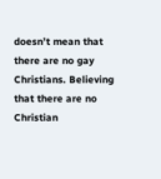doesn’t mean that there are no gay Christians. Believing that there are no Christian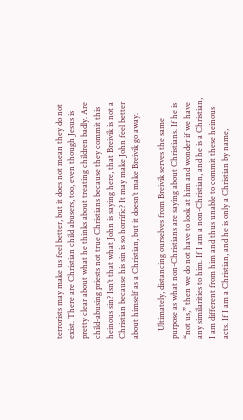terrorists may make us feel better, but it does not mean they do not exist. There are Christian child abusers, too, even though Jesus is pretty clear about what he thinks about treating children badly. Are child-abusing priests not true Christians because they commit this heinous sin? Isn’t that what John is saying here, that Breivik is not a Christian because his sin is so horrific? It may make John feel better about himself as a Christian, but it doesn’t make Breivik go away.

    Ultimately, distancing ourselves from Breivik serves the same purpose as what non-Christians are saying about Christians. If he is “not us,” then we do not have to look at him and wonder if we have any similarities to him. If I am a non-Christian, and he is a Christian, I am different from him and thus unable to commit these heinous acts. If I am a Christian, and he is only a Christian by name,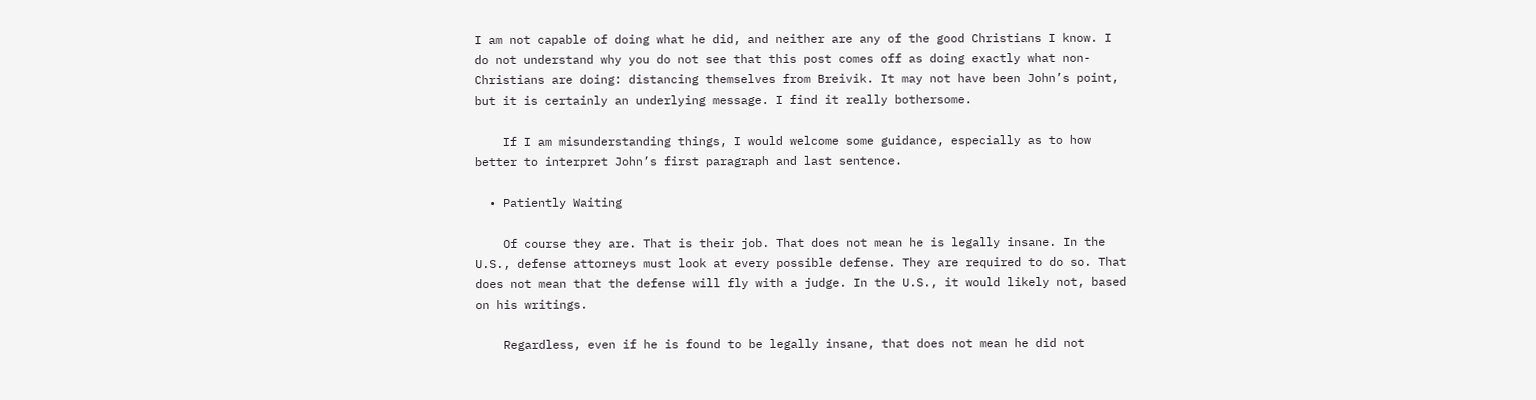I am not capable of doing what he did, and neither are any of the good Christians I know. I do not understand why you do not see that this post comes off as doing exactly what non-Christians are doing: distancing themselves from Breivik. It may not have been John’s point, but it is certainly an underlying message. I find it really bothersome.

    If I am misunderstanding things, I would welcome some guidance, especially as to how better to interpret John’s first paragraph and last sentence.

  • Patiently Waiting

    Of course they are. That is their job. That does not mean he is legally insane. In the U.S., defense attorneys must look at every possible defense. They are required to do so. That does not mean that the defense will fly with a judge. In the U.S., it would likely not, based on his writings.

    Regardless, even if he is found to be legally insane, that does not mean he did not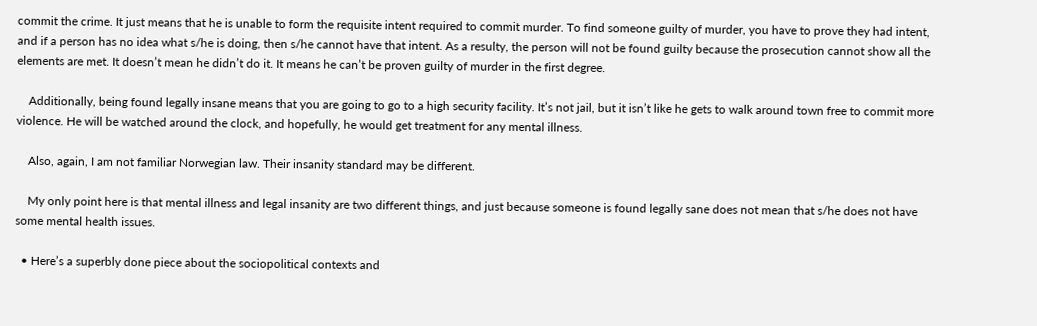commit the crime. It just means that he is unable to form the requisite intent required to commit murder. To find someone guilty of murder, you have to prove they had intent, and if a person has no idea what s/he is doing, then s/he cannot have that intent. As a resulty, the person will not be found guilty because the prosecution cannot show all the elements are met. It doesn’t mean he didn’t do it. It means he can’t be proven guilty of murder in the first degree.

    Additionally, being found legally insane means that you are going to go to a high security facility. It’s not jail, but it isn’t like he gets to walk around town free to commit more violence. He will be watched around the clock, and hopefully, he would get treatment for any mental illness.

    Also, again, I am not familiar Norwegian law. Their insanity standard may be different.

    My only point here is that mental illness and legal insanity are two different things, and just because someone is found legally sane does not mean that s/he does not have some mental health issues.

  • Here’s a superbly done piece about the sociopolitical contexts and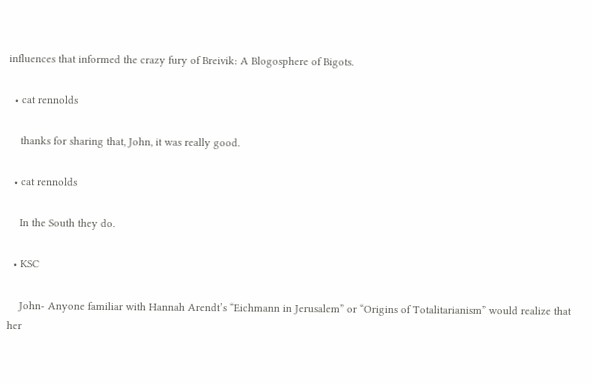influences that informed the crazy fury of Breivik: A Blogosphere of Bigots.

  • cat rennolds

    thanks for sharing that, John, it was really good.

  • cat rennolds

    In the South they do.

  • KSC

    John- Anyone familiar with Hannah Arendt’s “Eichmann in Jerusalem” or “Origins of Totalitarianism” would realize that her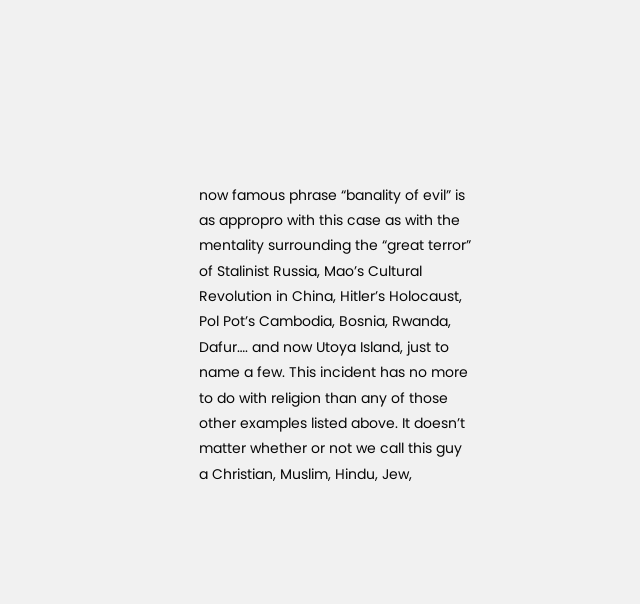now famous phrase “banality of evil” is as appropro with this case as with the mentality surrounding the “great terror” of Stalinist Russia, Mao’s Cultural Revolution in China, Hitler’s Holocaust, Pol Pot’s Cambodia, Bosnia, Rwanda, Dafur…. and now Utoya Island, just to name a few. This incident has no more to do with religion than any of those other examples listed above. It doesn’t matter whether or not we call this guy a Christian, Muslim, Hindu, Jew,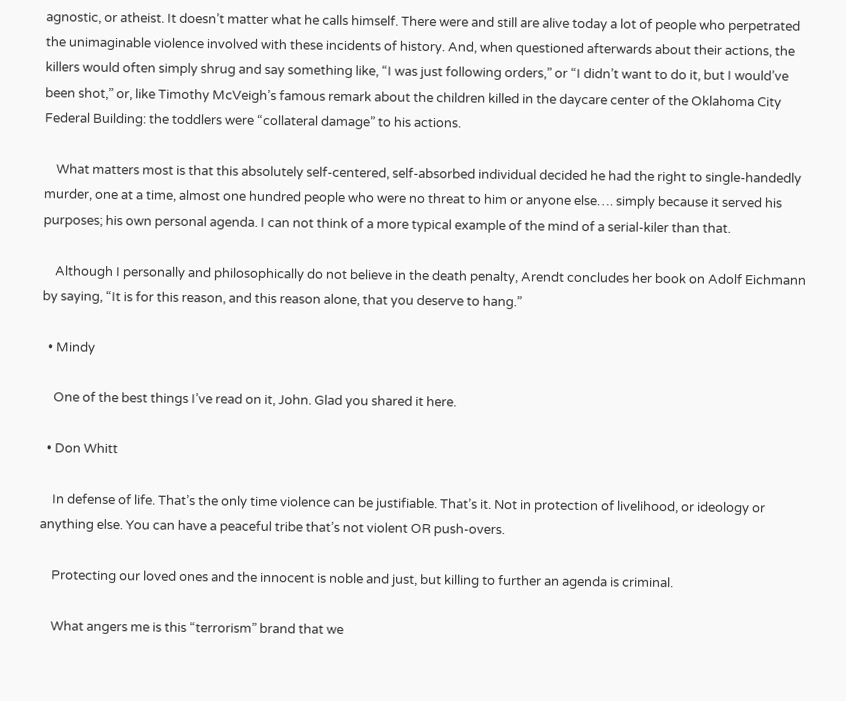agnostic, or atheist. It doesn’t matter what he calls himself. There were and still are alive today a lot of people who perpetrated the unimaginable violence involved with these incidents of history. And, when questioned afterwards about their actions, the killers would often simply shrug and say something like, “I was just following orders,” or “I didn’t want to do it, but I would’ve been shot,” or, like Timothy McVeigh’s famous remark about the children killed in the daycare center of the Oklahoma City Federal Building: the toddlers were “collateral damage” to his actions.

    What matters most is that this absolutely self-centered, self-absorbed individual decided he had the right to single-handedly murder, one at a time, almost one hundred people who were no threat to him or anyone else…. simply because it served his purposes; his own personal agenda. I can not think of a more typical example of the mind of a serial-kiler than that.

    Although I personally and philosophically do not believe in the death penalty, Arendt concludes her book on Adolf Eichmann by saying, “It is for this reason, and this reason alone, that you deserve to hang.”

  • Mindy

    One of the best things I’ve read on it, John. Glad you shared it here.

  • Don Whitt

    In defense of life. That’s the only time violence can be justifiable. That’s it. Not in protection of livelihood, or ideology or anything else. You can have a peaceful tribe that’s not violent OR push-overs.

    Protecting our loved ones and the innocent is noble and just, but killing to further an agenda is criminal.

    What angers me is this “terrorism” brand that we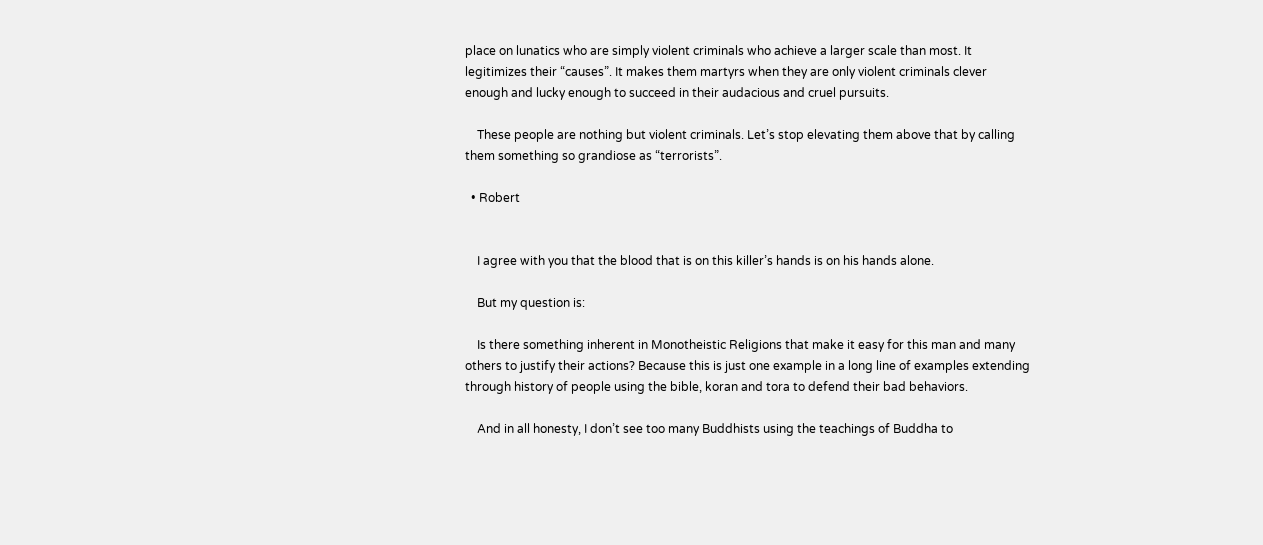place on lunatics who are simply violent criminals who achieve a larger scale than most. It legitimizes their “causes”. It makes them martyrs when they are only violent criminals clever enough and lucky enough to succeed in their audacious and cruel pursuits.

    These people are nothing but violent criminals. Let’s stop elevating them above that by calling them something so grandiose as “terrorists”.

  • Robert


    I agree with you that the blood that is on this killer’s hands is on his hands alone.

    But my question is:

    Is there something inherent in Monotheistic Religions that make it easy for this man and many others to justify their actions? Because this is just one example in a long line of examples extending through history of people using the bible, koran and tora to defend their bad behaviors.

    And in all honesty, I don’t see too many Buddhists using the teachings of Buddha to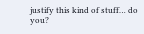justify this kind of stuff… do you?